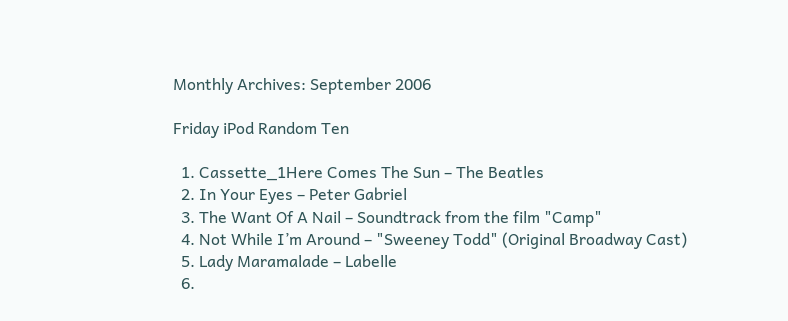Monthly Archives: September 2006

Friday iPod Random Ten

  1. Cassette_1Here Comes The Sun – The Beatles
  2. In Your Eyes – Peter Gabriel
  3. The Want Of A Nail – Soundtrack from the film "Camp"
  4. Not While I’m Around – "Sweeney Todd" (Original Broadway Cast)
  5. Lady Maramalade – Labelle
  6.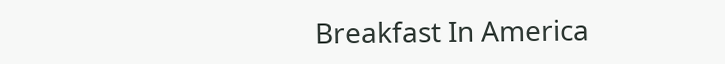Breakfast In America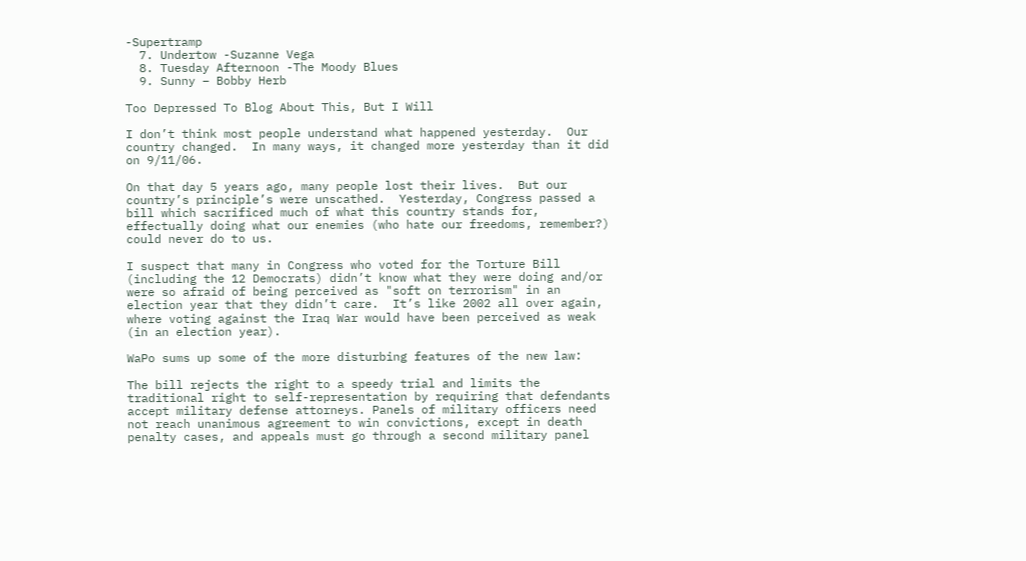-Supertramp
  7. Undertow -Suzanne Vega
  8. Tuesday Afternoon -The Moody Blues
  9. Sunny – Bobby Herb

Too Depressed To Blog About This, But I Will

I don’t think most people understand what happened yesterday.  Our country changed.  In many ways, it changed more yesterday than it did on 9/11/06.

On that day 5 years ago, many people lost their lives.  But our country’s principle’s were unscathed.  Yesterday, Congress passed a bill which sacrificed much of what this country stands for, effectually doing what our enemies (who hate our freedoms, remember?) could never do to us.

I suspect that many in Congress who voted for the Torture Bill (including the 12 Democrats) didn’t know what they were doing and/or were so afraid of being perceived as "soft on terrorism" in an election year that they didn’t care.  It’s like 2002 all over again, where voting against the Iraq War would have been perceived as weak (in an election year).

WaPo sums up some of the more disturbing features of the new law:

The bill rejects the right to a speedy trial and limits the traditional right to self-representation by requiring that defendants accept military defense attorneys. Panels of military officers need not reach unanimous agreement to win convictions, except in death penalty cases, and appeals must go through a second military panel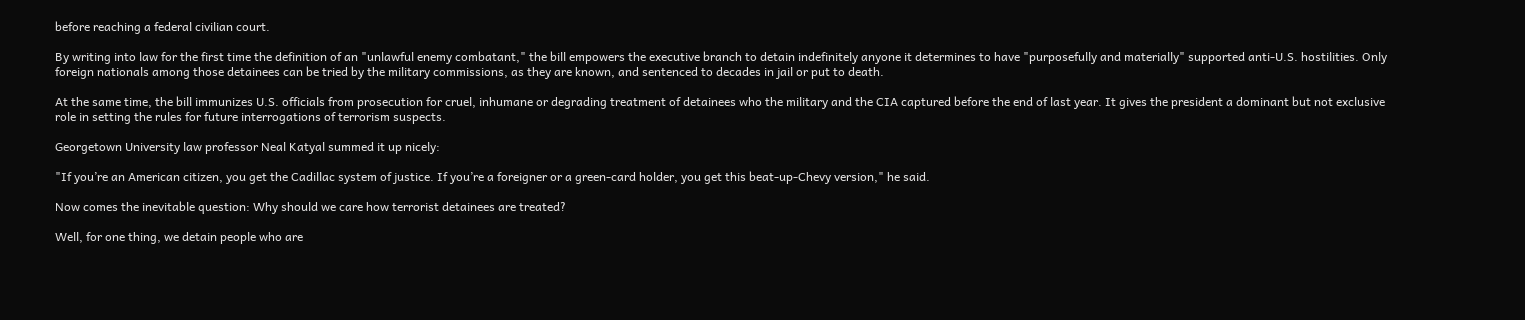before reaching a federal civilian court.

By writing into law for the first time the definition of an "unlawful enemy combatant," the bill empowers the executive branch to detain indefinitely anyone it determines to have "purposefully and materially" supported anti-U.S. hostilities. Only foreign nationals among those detainees can be tried by the military commissions, as they are known, and sentenced to decades in jail or put to death.

At the same time, the bill immunizes U.S. officials from prosecution for cruel, inhumane or degrading treatment of detainees who the military and the CIA captured before the end of last year. It gives the president a dominant but not exclusive role in setting the rules for future interrogations of terrorism suspects.

Georgetown University law professor Neal Katyal summed it up nicely:

"If you’re an American citizen, you get the Cadillac system of justice. If you’re a foreigner or a green-card holder, you get this beat-up-Chevy version," he said.

Now comes the inevitable question: Why should we care how terrorist detainees are treated?

Well, for one thing, we detain people who are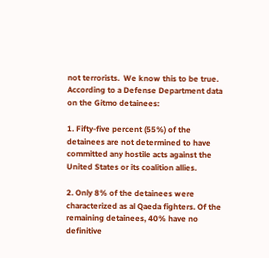not terrorists.  We know this to be true.  According to a Defense Department data on the Gitmo detainees:

1. Fifty-five percent (55%) of the detainees are not determined to have committed any hostile acts against the United States or its coalition allies.

2. Only 8% of the detainees were characterized as al Qaeda fighters. Of the remaining detainees, 40% have no definitive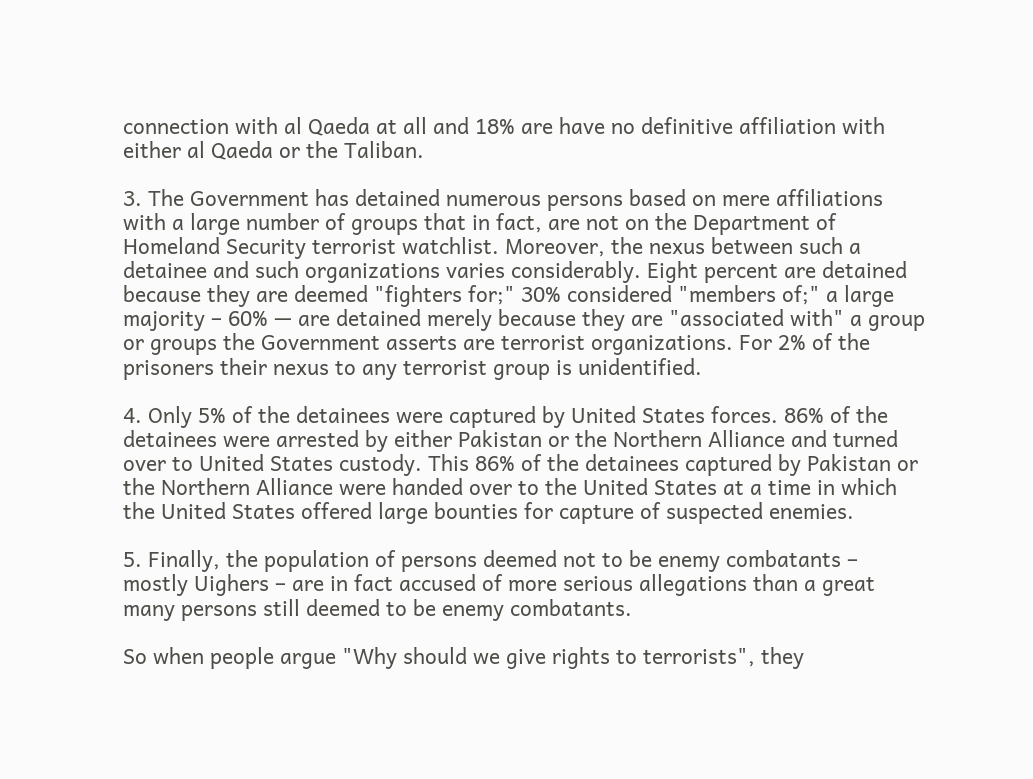connection with al Qaeda at all and 18% are have no definitive affiliation with either al Qaeda or the Taliban.

3. The Government has detained numerous persons based on mere affiliations with a large number of groups that in fact, are not on the Department of Homeland Security terrorist watchlist. Moreover, the nexus between such a detainee and such organizations varies considerably. Eight percent are detained because they are deemed "fighters for;" 30% considered "members of;" a large majority – 60% — are detained merely because they are "associated with" a group or groups the Government asserts are terrorist organizations. For 2% of the prisoners their nexus to any terrorist group is unidentified.

4. Only 5% of the detainees were captured by United States forces. 86% of the detainees were arrested by either Pakistan or the Northern Alliance and turned over to United States custody. This 86% of the detainees captured by Pakistan or the Northern Alliance were handed over to the United States at a time in which the United States offered large bounties for capture of suspected enemies.

5. Finally, the population of persons deemed not to be enemy combatants – mostly Uighers – are in fact accused of more serious allegations than a great many persons still deemed to be enemy combatants.

So when people argue "Why should we give rights to terrorists", they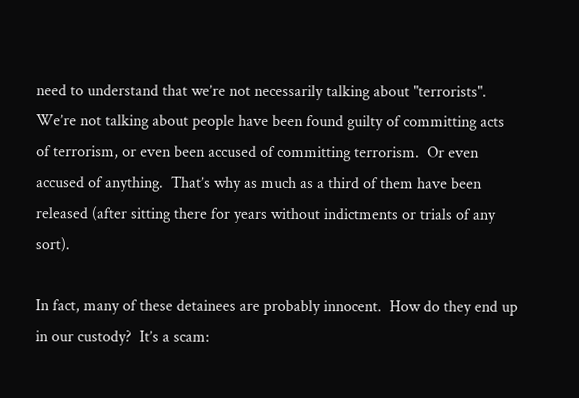need to understand that we’re not necessarily talking about "terrorists".  We’re not talking about people have been found guilty of committing acts of terrorism, or even been accused of committing terrorism.  Or even accused of anything.  That’s why as much as a third of them have been released (after sitting there for years without indictments or trials of any sort).

In fact, many of these detainees are probably innocent.  How do they end up in our custody?  It’s a scam: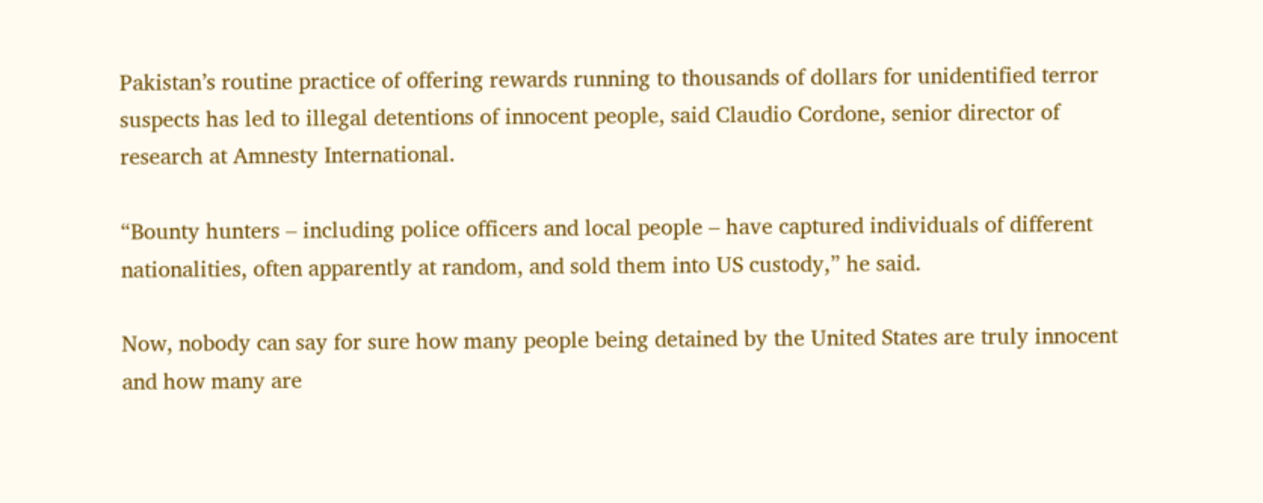Pakistan’s routine practice of offering rewards running to thousands of dollars for unidentified terror suspects has led to illegal detentions of innocent people, said Claudio Cordone, senior director of research at Amnesty International.

“Bounty hunters – including police officers and local people – have captured individuals of different nationalities, often apparently at random, and sold them into US custody,” he said.

Now, nobody can say for sure how many people being detained by the United States are truly innocent and how many are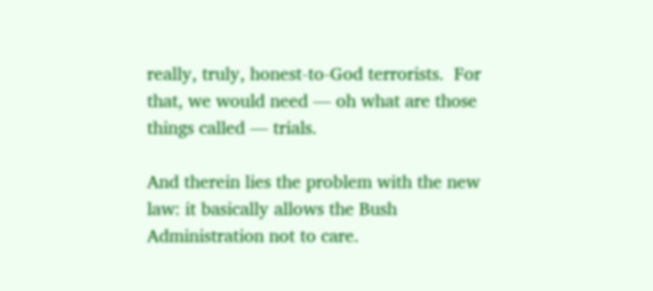really, truly, honest-to-God terrorists.  For that, we would need — oh what are those things called — trials.

And therein lies the problem with the new law: it basically allows the Bush Administration not to care.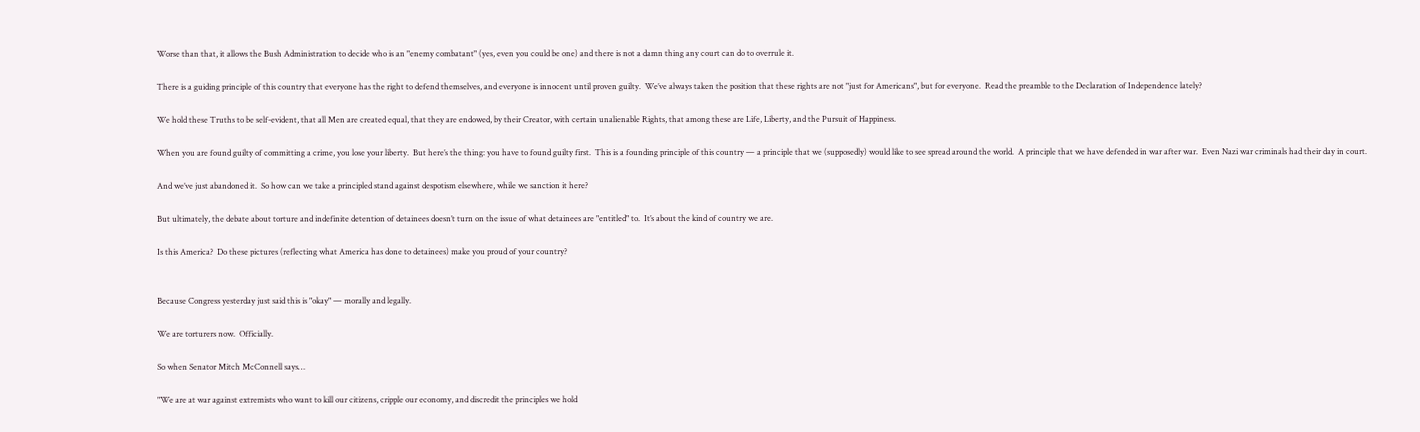Worse than that, it allows the Bush Administration to decide who is an "enemy combatant" (yes, even you could be one) and there is not a damn thing any court can do to overrule it.

There is a guiding principle of this country that everyone has the right to defend themselves, and everyone is innocent until proven guilty.  We’ve always taken the position that these rights are not "just for Americans", but for everyone.  Read the preamble to the Declaration of Independence lately?

We hold these Truths to be self-evident, that all Men are created equal, that they are endowed, by their Creator, with certain unalienable Rights, that among these are Life, Liberty, and the Pursuit of Happiness.

When you are found guilty of committing a crime, you lose your liberty.  But here’s the thing: you have to found guilty first.  This is a founding principle of this country — a principle that we (supposedly) would like to see spread around the world.  A principle that we have defended in war after war.  Even Nazi war criminals had their day in court.

And we’ve just abandoned it.  So how can we take a principled stand against despotism elsewhere, while we sanction it here?

But ultimately, the debate about torture and indefinite detention of detainees doesn’t turn on the issue of what detainees are "entitled" to.  It’s about the kind of country we are.

Is this America?  Do these pictures (reflecting what America has done to detainees) make you proud of your country?


Because Congress yesterday just said this is "okay" — morally and legally.

We are torturers now.  Officially.

So when Senator Mitch McConnell says…

"We are at war against extremists who want to kill our citizens, cripple our economy, and discredit the principles we hold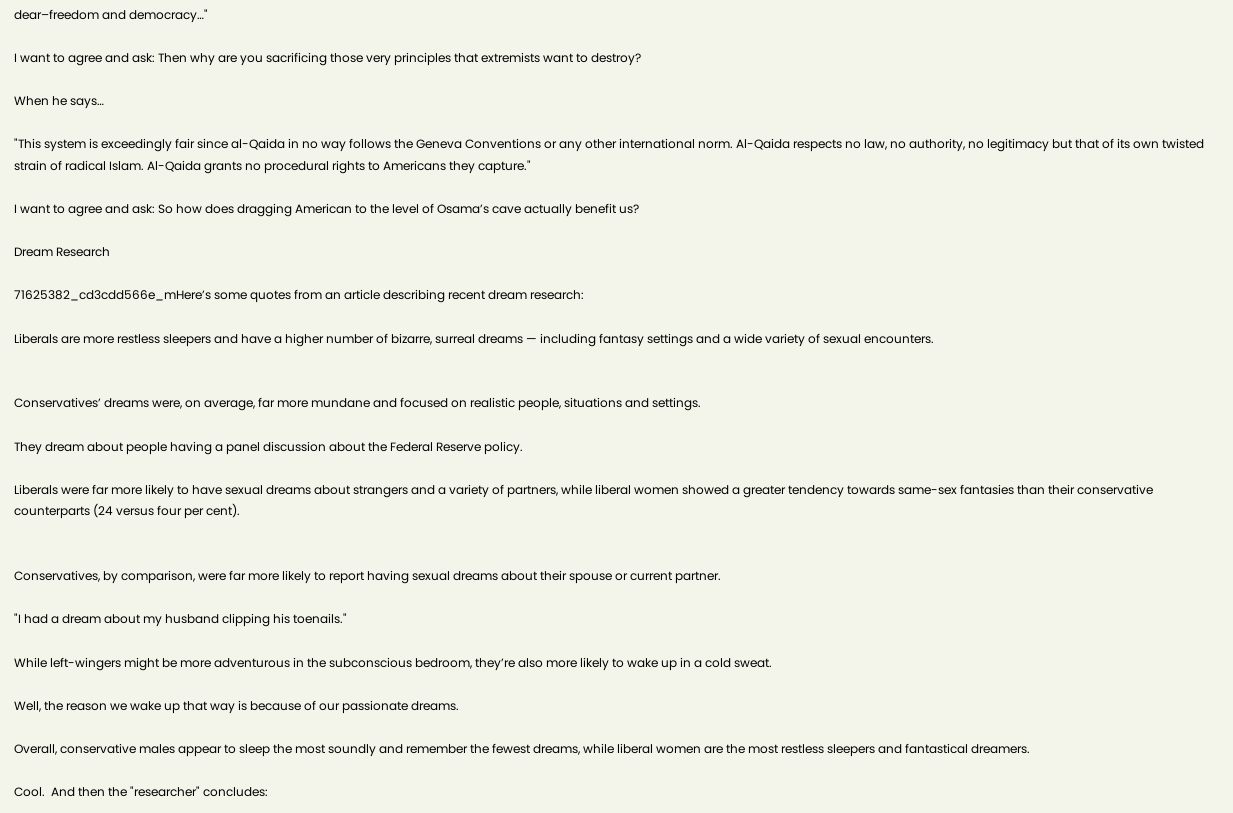dear–freedom and democracy…"

I want to agree and ask: Then why are you sacrificing those very principles that extremists want to destroy?

When he says…

"This system is exceedingly fair since al-Qaida in no way follows the Geneva Conventions or any other international norm. Al-Qaida respects no law, no authority, no legitimacy but that of its own twisted strain of radical Islam. Al-Qaida grants no procedural rights to Americans they capture."

I want to agree and ask: So how does dragging American to the level of Osama’s cave actually benefit us?

Dream Research

71625382_cd3cdd566e_mHere’s some quotes from an article describing recent dream research:

Liberals are more restless sleepers and have a higher number of bizarre, surreal dreams — including fantasy settings and a wide variety of sexual encounters.


Conservatives’ dreams were, on average, far more mundane and focused on realistic people, situations and settings.

They dream about people having a panel discussion about the Federal Reserve policy.

Liberals were far more likely to have sexual dreams about strangers and a variety of partners, while liberal women showed a greater tendency towards same-sex fantasies than their conservative counterparts (24 versus four per cent).


Conservatives, by comparison, were far more likely to report having sexual dreams about their spouse or current partner.

"I had a dream about my husband clipping his toenails."

While left-wingers might be more adventurous in the subconscious bedroom, they’re also more likely to wake up in a cold sweat.

Well, the reason we wake up that way is because of our passionate dreams.

Overall, conservative males appear to sleep the most soundly and remember the fewest dreams, while liberal women are the most restless sleepers and fantastical dreamers.

Cool.  And then the "researcher" concludes: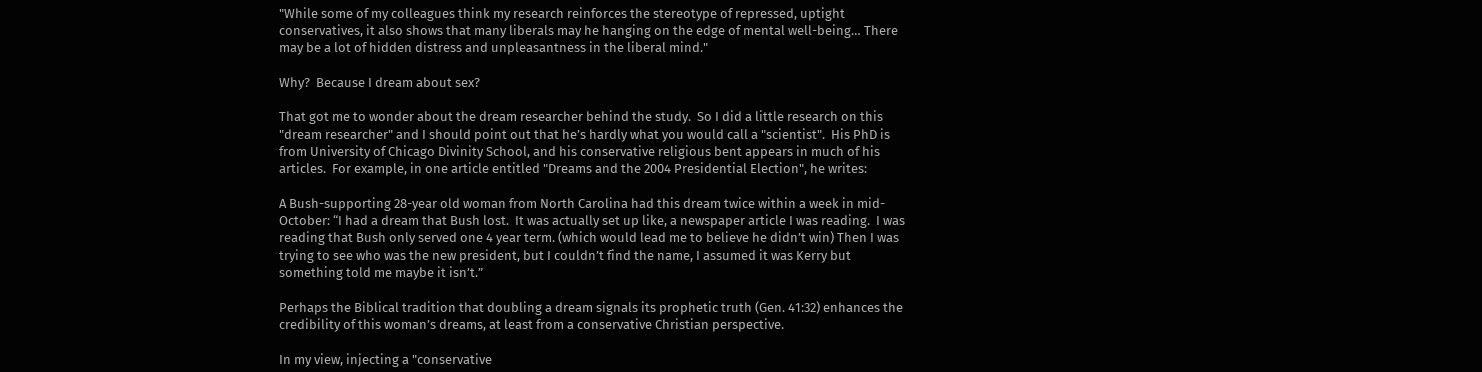"While some of my colleagues think my research reinforces the stereotype of repressed, uptight conservatives, it also shows that many liberals may he hanging on the edge of mental well-being… There may be a lot of hidden distress and unpleasantness in the liberal mind."

Why?  Because I dream about sex?

That got me to wonder about the dream researcher behind the study.  So I did a little research on this "dream researcher" and I should point out that he’s hardly what you would call a "scientist".  His PhD is from University of Chicago Divinity School, and his conservative religious bent appears in much of his articles.  For example, in one article entitled "Dreams and the 2004 Presidential Election", he writes:

A Bush-supporting 28-year old woman from North Carolina had this dream twice within a week in mid-October: “I had a dream that Bush lost.  It was actually set up like, a newspaper article I was reading.  I was reading that Bush only served one 4 year term. (which would lead me to believe he didn’t win) Then I was trying to see who was the new president, but I couldn’t find the name, I assumed it was Kerry but something told me maybe it isn’t.”

Perhaps the Biblical tradition that doubling a dream signals its prophetic truth (Gen. 41:32) enhances the credibility of this woman’s dreams, at least from a conservative Christian perspective.

In my view, injecting a "conservative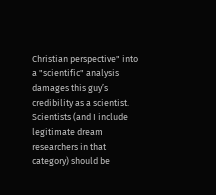Christian perspective" into a "scientific" analysis damages this guy’s credibility as a scientist.  Scientists (and I include legitimate dream researchers in that category) should be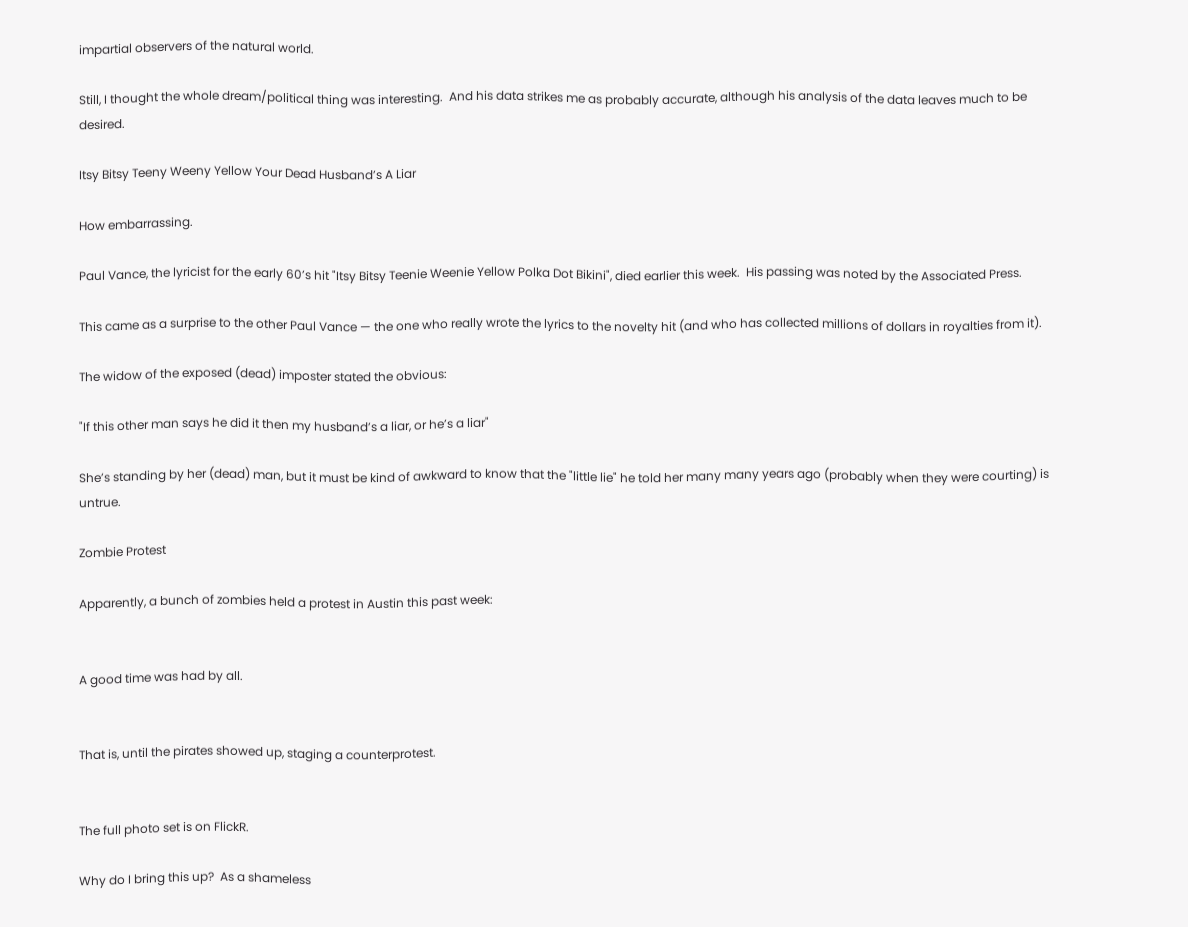impartial observers of the natural world.

Still, I thought the whole dream/political thing was interesting.  And his data strikes me as probably accurate, although his analysis of the data leaves much to be desired.

Itsy Bitsy Teeny Weeny Yellow Your Dead Husband’s A Liar

How embarrassing.

Paul Vance, the lyricist for the early 60’s hit "Itsy Bitsy Teenie Weenie Yellow Polka Dot Bikini", died earlier this week.  His passing was noted by the Associated Press.

This came as a surprise to the other Paul Vance — the one who really wrote the lyrics to the novelty hit (and who has collected millions of dollars in royalties from it).

The widow of the exposed (dead) imposter stated the obvious:

"If this other man says he did it then my husband’s a liar, or he’s a liar"

She’s standing by her (dead) man, but it must be kind of awkward to know that the "little lie" he told her many many years ago (probably when they were courting) is untrue.

Zombie Protest

Apparently, a bunch of zombies held a protest in Austin this past week:


A good time was had by all.


That is, until the pirates showed up, staging a counterprotest.


The full photo set is on FlickR.

Why do I bring this up?  As a shameless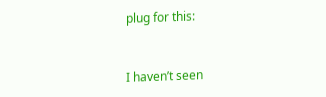plug for this:


I haven’t seen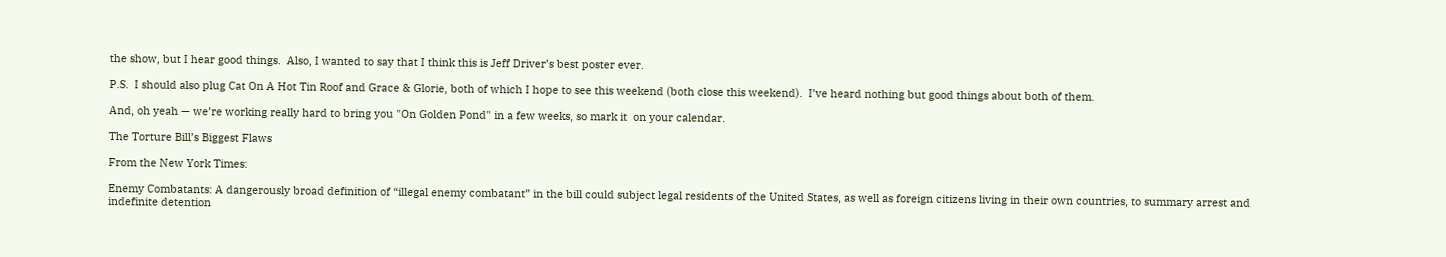the show, but I hear good things.  Also, I wanted to say that I think this is Jeff Driver’s best poster ever.

P.S.  I should also plug Cat On A Hot Tin Roof and Grace & Glorie, both of which I hope to see this weekend (both close this weekend).  I’ve heard nothing but good things about both of them.

And, oh yeah — we’re working really hard to bring you "On Golden Pond" in a few weeks, so mark it  on your calendar.

The Torture Bill’s Biggest Flaws

From the New York Times:

Enemy Combatants: A dangerously broad definition of “illegal enemy combatant” in the bill could subject legal residents of the United States, as well as foreign citizens living in their own countries, to summary arrest and indefinite detention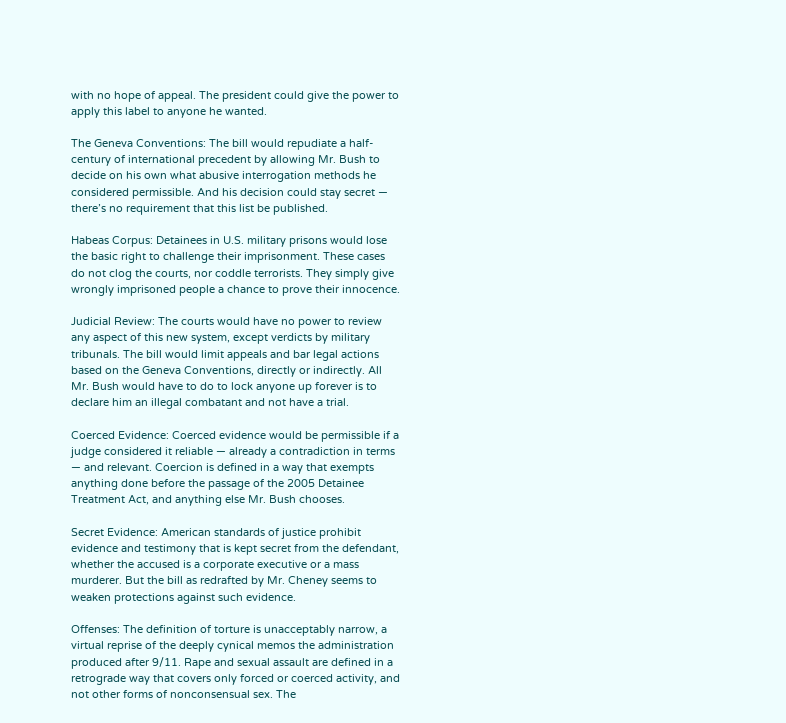with no hope of appeal. The president could give the power to apply this label to anyone he wanted.

The Geneva Conventions: The bill would repudiate a half-century of international precedent by allowing Mr. Bush to decide on his own what abusive interrogation methods he considered permissible. And his decision could stay secret — there’s no requirement that this list be published.

Habeas Corpus: Detainees in U.S. military prisons would lose the basic right to challenge their imprisonment. These cases do not clog the courts, nor coddle terrorists. They simply give wrongly imprisoned people a chance to prove their innocence.

Judicial Review: The courts would have no power to review any aspect of this new system, except verdicts by military tribunals. The bill would limit appeals and bar legal actions based on the Geneva Conventions, directly or indirectly. All Mr. Bush would have to do to lock anyone up forever is to declare him an illegal combatant and not have a trial.

Coerced Evidence: Coerced evidence would be permissible if a judge considered it reliable — already a contradiction in terms — and relevant. Coercion is defined in a way that exempts anything done before the passage of the 2005 Detainee Treatment Act, and anything else Mr. Bush chooses.

Secret Evidence: American standards of justice prohibit evidence and testimony that is kept secret from the defendant, whether the accused is a corporate executive or a mass murderer. But the bill as redrafted by Mr. Cheney seems to weaken protections against such evidence.

Offenses: The definition of torture is unacceptably narrow, a virtual reprise of the deeply cynical memos the administration produced after 9/11. Rape and sexual assault are defined in a retrograde way that covers only forced or coerced activity, and not other forms of nonconsensual sex. The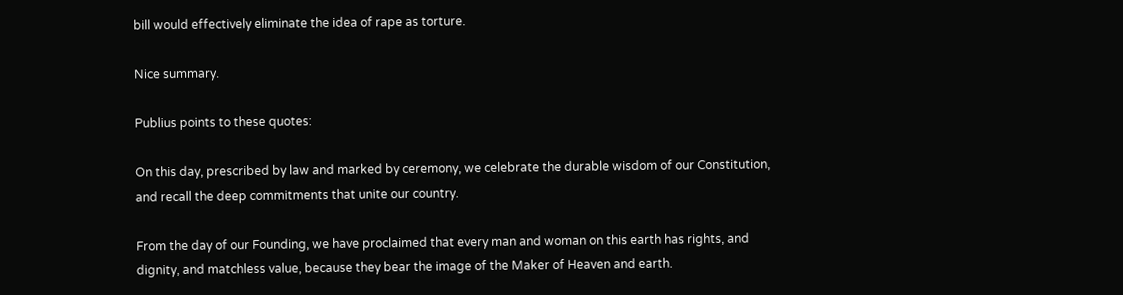bill would effectively eliminate the idea of rape as torture.

Nice summary.

Publius points to these quotes:

On this day, prescribed by law and marked by ceremony, we celebrate the durable wisdom of our Constitution, and recall the deep commitments that unite our country.

From the day of our Founding, we have proclaimed that every man and woman on this earth has rights, and dignity, and matchless value, because they bear the image of the Maker of Heaven and earth.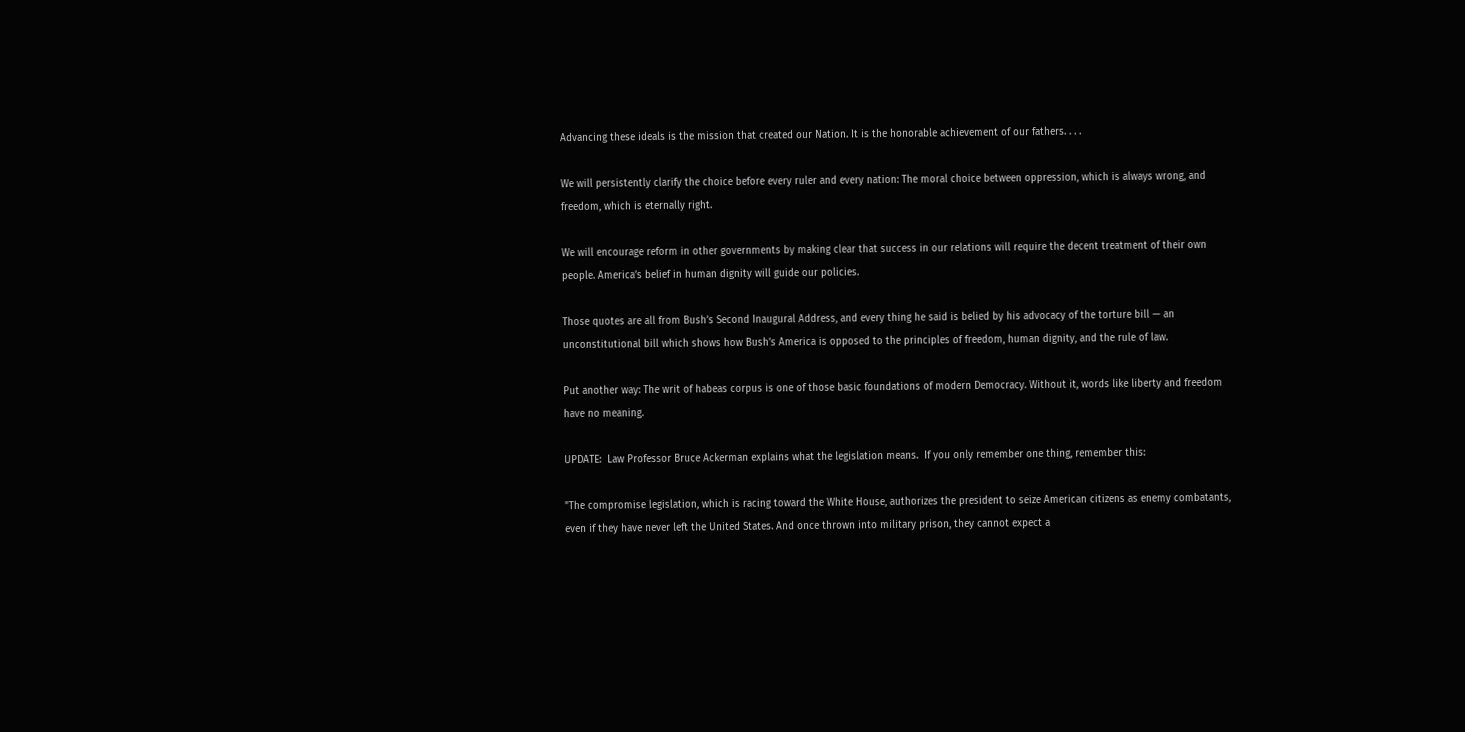Advancing these ideals is the mission that created our Nation. It is the honorable achievement of our fathers. . . .

We will persistently clarify the choice before every ruler and every nation: The moral choice between oppression, which is always wrong, and freedom, which is eternally right.

We will encourage reform in other governments by making clear that success in our relations will require the decent treatment of their own people. America’s belief in human dignity will guide our policies.

Those quotes are all from Bush’s Second Inaugural Address, and every thing he said is belied by his advocacy of the torture bill — an unconstitutional bill which shows how Bush’s America is opposed to the principles of freedom, human dignity, and the rule of law.

Put another way: The writ of habeas corpus is one of those basic foundations of modern Democracy. Without it, words like liberty and freedom have no meaning.

UPDATE:  Law Professor Bruce Ackerman explains what the legislation means.  If you only remember one thing, remember this:

"The compromise legislation, which is racing toward the White House, authorizes the president to seize American citizens as enemy combatants, even if they have never left the United States. And once thrown into military prison, they cannot expect a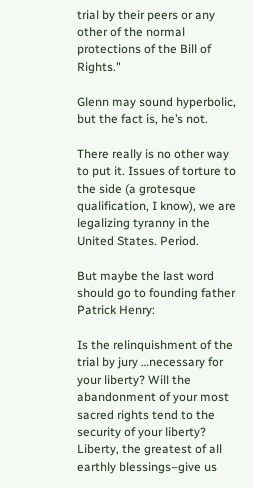trial by their peers or any other of the normal protections of the Bill of Rights."

Glenn may sound hyperbolic, but the fact is, he’s not.

There really is no other way to put it. Issues of torture to the side (a grotesque qualification, I know), we are legalizing tyranny in the United States. Period.

But maybe the last word should go to founding father Patrick Henry:

Is the relinquishment of the trial by jury …necessary for your liberty? Will the abandonment of your most sacred rights tend to the security of your liberty? Liberty, the greatest of all earthly blessings–give us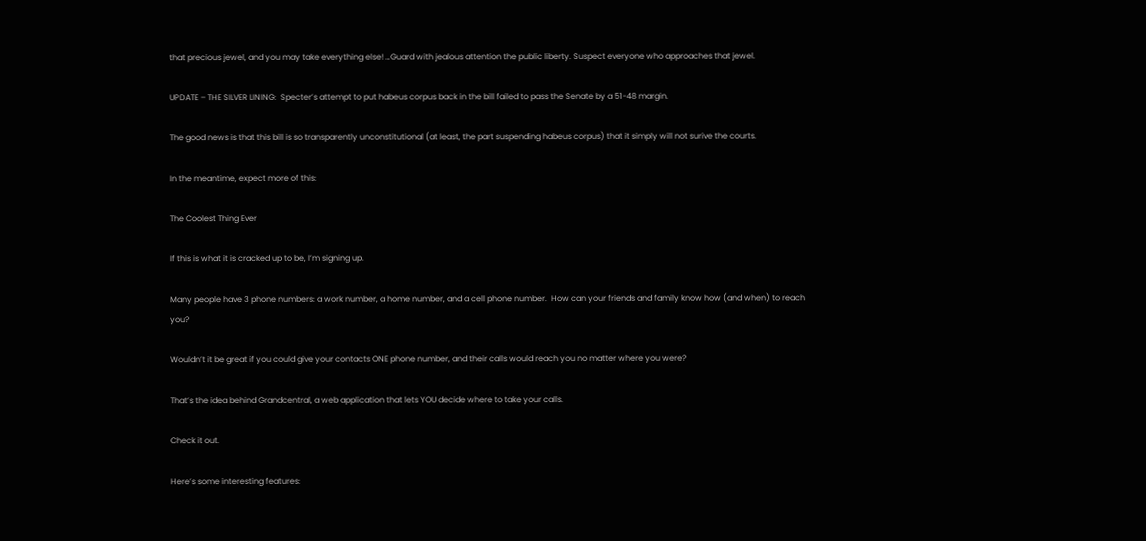that precious jewel, and you may take everything else! …Guard with jealous attention the public liberty. Suspect everyone who approaches that jewel.

UPDATE – THE SILVER LINING:  Specter’s attempt to put habeus corpus back in the bill failed to pass the Senate by a 51-48 margin.

The good news is that this bill is so transparently unconstitutional (at least, the part suspending habeus corpus) that it simply will not surive the courts.

In the meantime, expect more of this:

The Coolest Thing Ever

If this is what it is cracked up to be, I’m signing up.

Many people have 3 phone numbers: a work number, a home number, and a cell phone number.  How can your friends and family know how (and when) to reach you?

Wouldn’t it be great if you could give your contacts ONE phone number, and their calls would reach you no matter where you were?

That’s the idea behind Grandcentral, a web application that lets YOU decide where to take your calls.

Check it out.

Here’s some interesting features: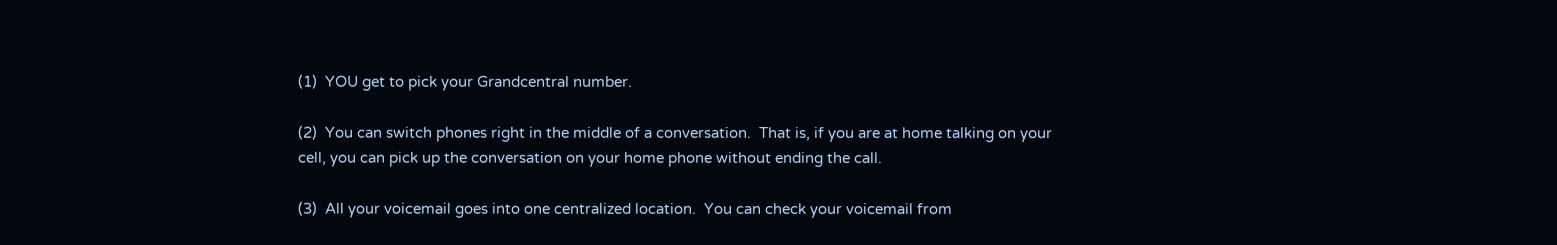(1)  YOU get to pick your Grandcentral number.

(2)  You can switch phones right in the middle of a conversation.  That is, if you are at home talking on your cell, you can pick up the conversation on your home phone without ending the call.

(3)  All your voicemail goes into one centralized location.  You can check your voicemail from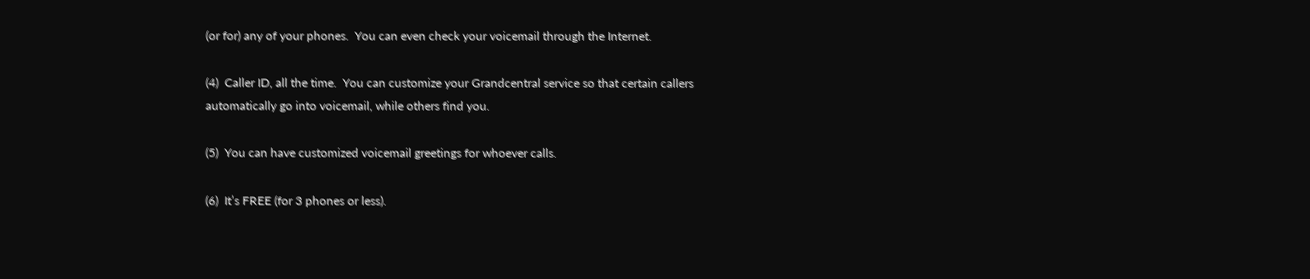(or for) any of your phones.  You can even check your voicemail through the Internet.

(4)  Caller ID, all the time.  You can customize your Grandcentral service so that certain callers automatically go into voicemail, while others find you.

(5)  You can have customized voicemail greetings for whoever calls.

(6)  It’s FREE (for 3 phones or less).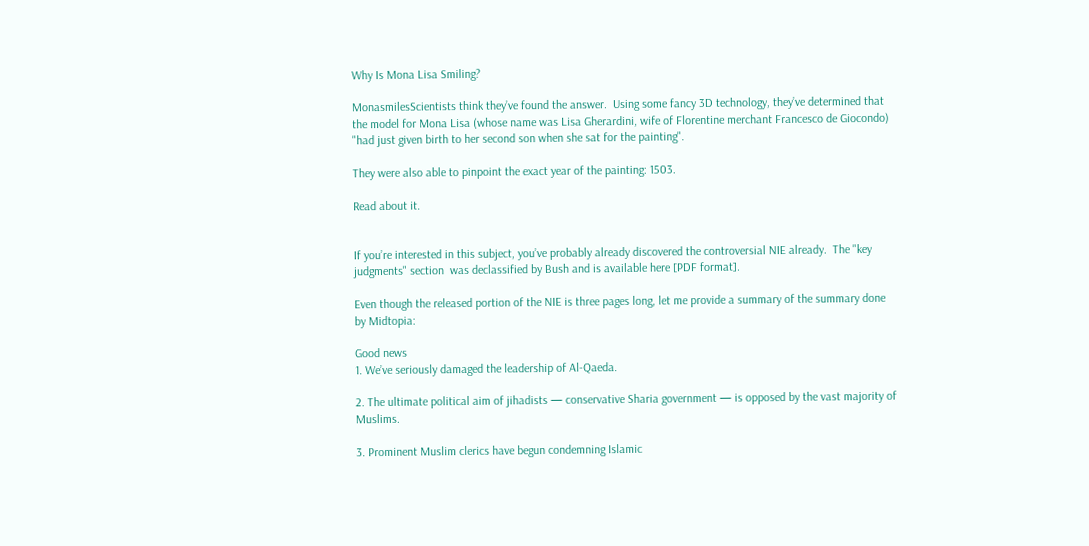Why Is Mona Lisa Smiling?

MonasmilesScientists think they’ve found the answer.  Using some fancy 3D technology, they’ve determined that the model for Mona Lisa (whose name was Lisa Gherardini, wife of Florentine merchant Francesco de Giocondo) "had just given birth to her second son when she sat for the painting".

They were also able to pinpoint the exact year of the painting: 1503.

Read about it.


If you’re interested in this subject, you’ve probably already discovered the controversial NIE already.  The "key judgments" section  was declassified by Bush and is available here [PDF format].

Even though the released portion of the NIE is three pages long, let me provide a summary of the summary done by Midtopia:

Good news
1. We’ve seriously damaged the leadership of Al-Qaeda.

2. The ultimate political aim of jihadists — conservative Sharia government — is opposed by the vast majority of Muslims.

3. Prominent Muslim clerics have begun condemning Islamic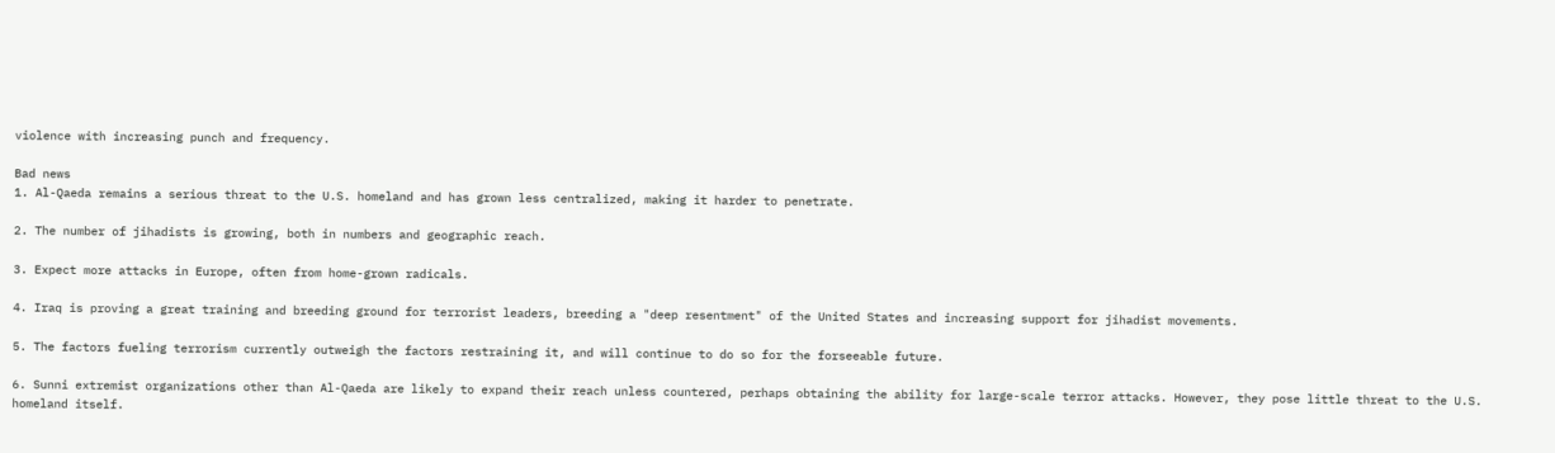violence with increasing punch and frequency.

Bad news
1. Al-Qaeda remains a serious threat to the U.S. homeland and has grown less centralized, making it harder to penetrate.

2. The number of jihadists is growing, both in numbers and geographic reach.

3. Expect more attacks in Europe, often from home-grown radicals.

4. Iraq is proving a great training and breeding ground for terrorist leaders, breeding a "deep resentment" of the United States and increasing support for jihadist movements.

5. The factors fueling terrorism currently outweigh the factors restraining it, and will continue to do so for the forseeable future.

6. Sunni extremist organizations other than Al-Qaeda are likely to expand their reach unless countered, perhaps obtaining the ability for large-scale terror attacks. However, they pose little threat to the U.S. homeland itself.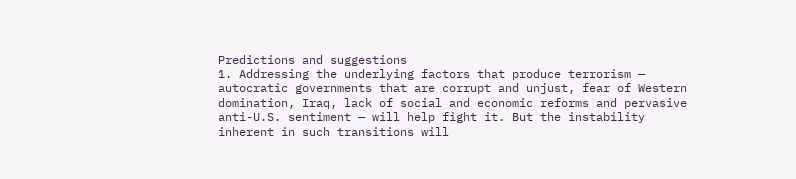Predictions and suggestions
1. Addressing the underlying factors that produce terrorism — autocratic governments that are corrupt and unjust, fear of Western domination, Iraq, lack of social and economic reforms and pervasive anti-U.S. sentiment — will help fight it. But the instability inherent in such transitions will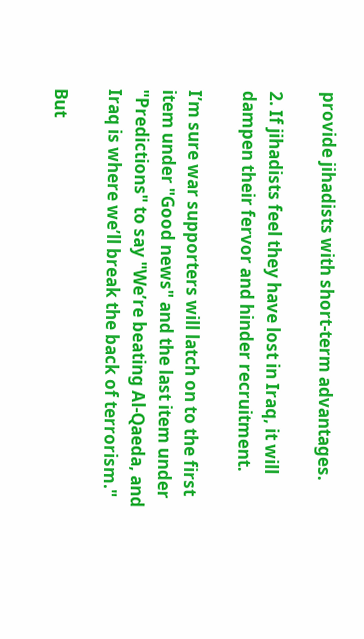provide jihadists with short-term advantages.

2. If jihadists feel they have lost in Iraq, it will dampen their fervor and hinder recruitment.

I’m sure war supporters will latch on to the first item under "Good news" and the last item under "Predictions" to say "We’re beating Al-Qaeda, and Iraq is where we’ll break the back of terrorism."

But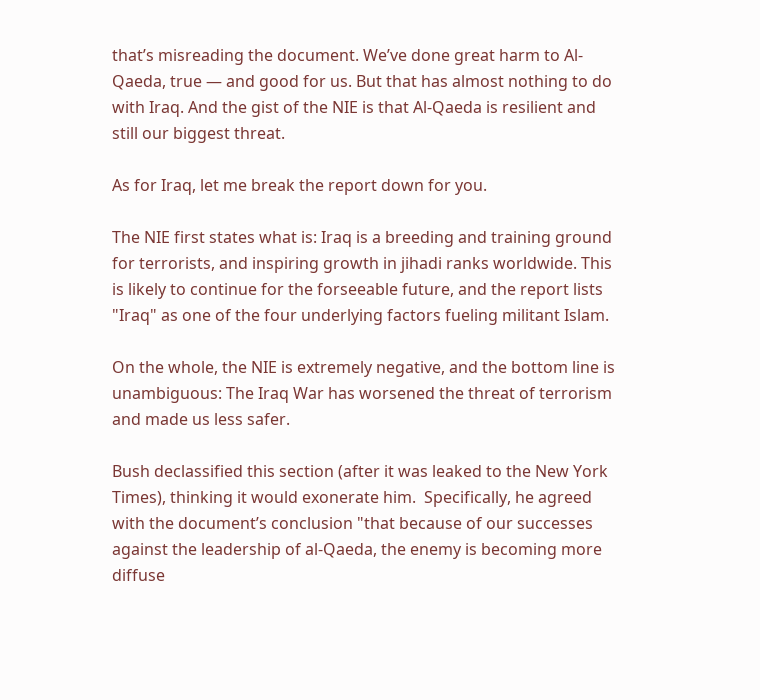that’s misreading the document. We’ve done great harm to Al-Qaeda, true — and good for us. But that has almost nothing to do with Iraq. And the gist of the NIE is that Al-Qaeda is resilient and still our biggest threat.

As for Iraq, let me break the report down for you.

The NIE first states what is: Iraq is a breeding and training ground for terrorists, and inspiring growth in jihadi ranks worldwide. This is likely to continue for the forseeable future, and the report lists "Iraq" as one of the four underlying factors fueling militant Islam.

On the whole, the NIE is extremely negative, and the bottom line is unambiguous: The Iraq War has worsened the threat of terrorism and made us less safer.

Bush declassified this section (after it was leaked to the New York Times), thinking it would exonerate him.  Specifically, he agreed with the document’s conclusion "that because of our successes against the leadership of al-Qaeda, the enemy is becoming more diffuse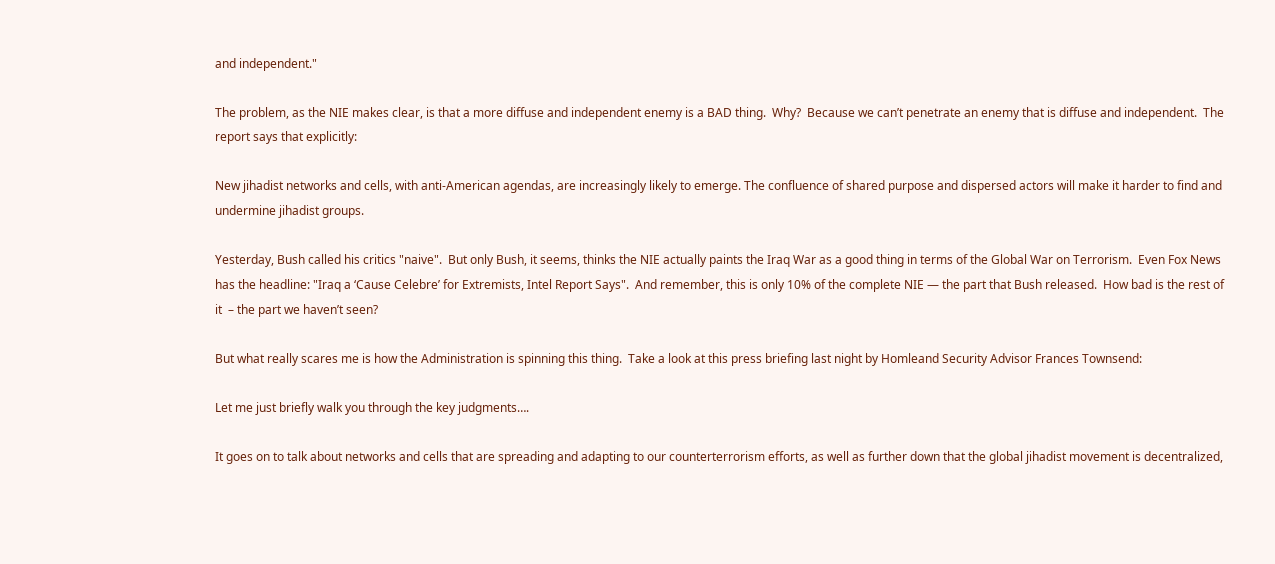and independent."

The problem, as the NIE makes clear, is that a more diffuse and independent enemy is a BAD thing.  Why?  Because we can’t penetrate an enemy that is diffuse and independent.  The report says that explicitly:

New jihadist networks and cells, with anti-American agendas, are increasingly likely to emerge. The confluence of shared purpose and dispersed actors will make it harder to find and undermine jihadist groups.

Yesterday, Bush called his critics "naive".  But only Bush, it seems, thinks the NIE actually paints the Iraq War as a good thing in terms of the Global War on Terrorism.  Even Fox News has the headline: "Iraq a ‘Cause Celebre’ for Extremists, Intel Report Says".  And remember, this is only 10% of the complete NIE — the part that Bush released.  How bad is the rest of it  – the part we haven’t seen?

But what really scares me is how the Administration is spinning this thing.  Take a look at this press briefing last night by Homleand Security Advisor Frances Townsend:

Let me just briefly walk you through the key judgments….

It goes on to talk about networks and cells that are spreading and adapting to our counterterrorism efforts, as well as further down that the global jihadist movement is decentralized,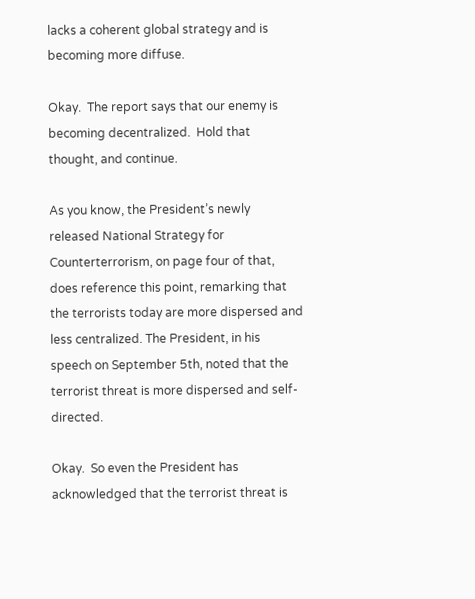lacks a coherent global strategy and is becoming more diffuse.

Okay.  The report says that our enemy is becoming decentralized.  Hold that thought, and continue.

As you know, the President’s newly released National Strategy for Counterterrorism, on page four of that, does reference this point, remarking that the terrorists today are more dispersed and less centralized. The President, in his speech on September 5th, noted that the terrorist threat is more dispersed and self-directed.

Okay.  So even the President has acknowledged that the terrorist threat is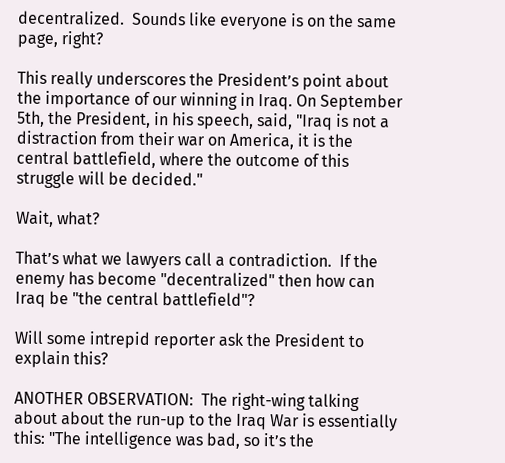decentralized.  Sounds like everyone is on the same page, right?

This really underscores the President’s point about the importance of our winning in Iraq. On September 5th, the President, in his speech, said, "Iraq is not a distraction from their war on America, it is the central battlefield, where the outcome of this struggle will be decided."

Wait, what?

That’s what we lawyers call a contradiction.  If the enemy has become "decentralized" then how can Iraq be "the central battlefield"?

Will some intrepid reporter ask the President to explain this?

ANOTHER OBSERVATION:  The right-wing talking about about the run-up to the Iraq War is essentially this: "The intelligence was bad, so it’s the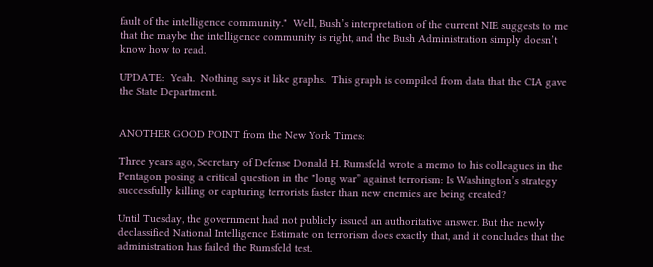fault of the intelligence community."  Well, Bush’s interpretation of the current NIE suggests to me that the maybe the intelligence community is right, and the Bush Administration simply doesn’t know how to read.

UPDATE:  Yeah.  Nothing says it like graphs.  This graph is compiled from data that the CIA gave the State Department.


ANOTHER GOOD POINT from the New York Times:

Three years ago, Secretary of Defense Donald H. Rumsfeld wrote a memo to his colleagues in the Pentagon posing a critical question in the "long war” against terrorism: Is Washington’s strategy successfully killing or capturing terrorists faster than new enemies are being created?

Until Tuesday, the government had not publicly issued an authoritative answer. But the newly declassified National Intelligence Estimate on terrorism does exactly that, and it concludes that the administration has failed the Rumsfeld test.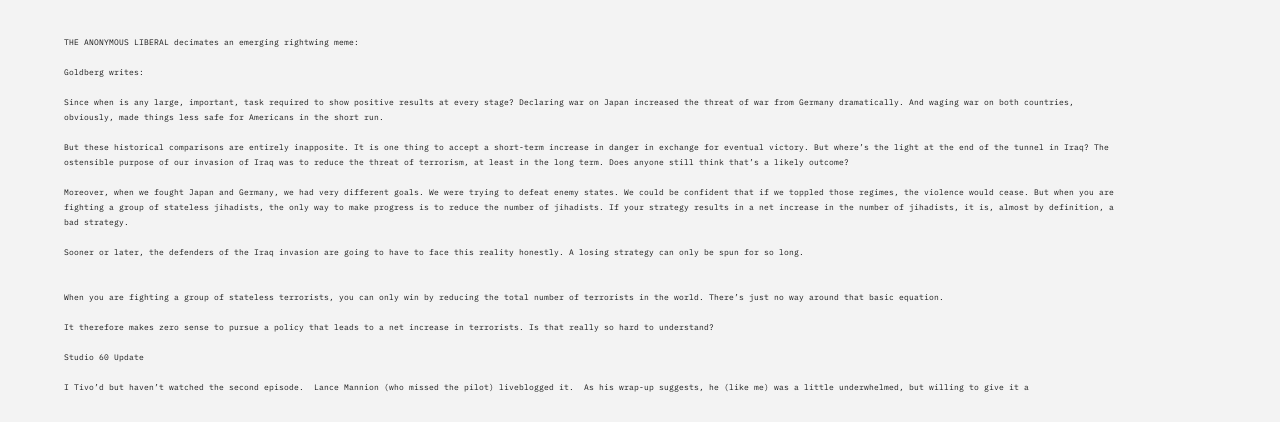THE ANONYMOUS LIBERAL decimates an emerging rightwing meme:

Goldberg writes:

Since when is any large, important, task required to show positive results at every stage? Declaring war on Japan increased the threat of war from Germany dramatically. And waging war on both countries, obviously, made things less safe for Americans in the short run.

But these historical comparisons are entirely inapposite. It is one thing to accept a short-term increase in danger in exchange for eventual victory. But where’s the light at the end of the tunnel in Iraq? The ostensible purpose of our invasion of Iraq was to reduce the threat of terrorism, at least in the long term. Does anyone still think that’s a likely outcome?

Moreover, when we fought Japan and Germany, we had very different goals. We were trying to defeat enemy states. We could be confident that if we toppled those regimes, the violence would cease. But when you are fighting a group of stateless jihadists, the only way to make progress is to reduce the number of jihadists. If your strategy results in a net increase in the number of jihadists, it is, almost by definition, a bad strategy.

Sooner or later, the defenders of the Iraq invasion are going to have to face this reality honestly. A losing strategy can only be spun for so long.


When you are fighting a group of stateless terrorists, you can only win by reducing the total number of terrorists in the world. There’s just no way around that basic equation.

It therefore makes zero sense to pursue a policy that leads to a net increase in terrorists. Is that really so hard to understand?

Studio 60 Update

I Tivo’d but haven’t watched the second episode.  Lance Mannion (who missed the pilot) liveblogged it.  As his wrap-up suggests, he (like me) was a little underwhelmed, but willing to give it a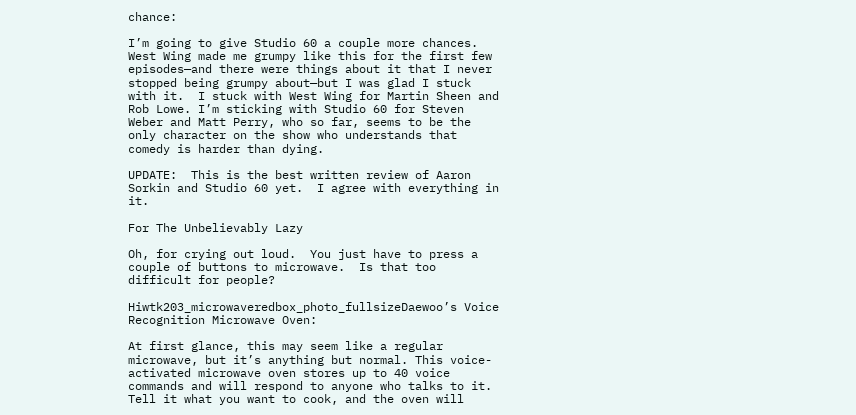chance:

I’m going to give Studio 60 a couple more chances.  West Wing made me grumpy like this for the first few episodes—and there were things about it that I never stopped being grumpy about—but I was glad I stuck with it.  I stuck with West Wing for Martin Sheen and Rob Lowe. I’m sticking with Studio 60 for Steven Weber and Matt Perry, who so far, seems to be the only character on the show who understands that comedy is harder than dying.

UPDATE:  This is the best written review of Aaron Sorkin and Studio 60 yet.  I agree with everything in it.

For The Unbelievably Lazy

Oh, for crying out loud.  You just have to press a couple of buttons to microwave.  Is that too difficult for people?

Hiwtk203_microwaveredbox_photo_fullsizeDaewoo’s Voice Recognition Microwave Oven:

At first glance, this may seem like a regular microwave, but it’s anything but normal. This voice-activated microwave oven stores up to 40 voice commands and will respond to anyone who talks to it. Tell it what you want to cook, and the oven will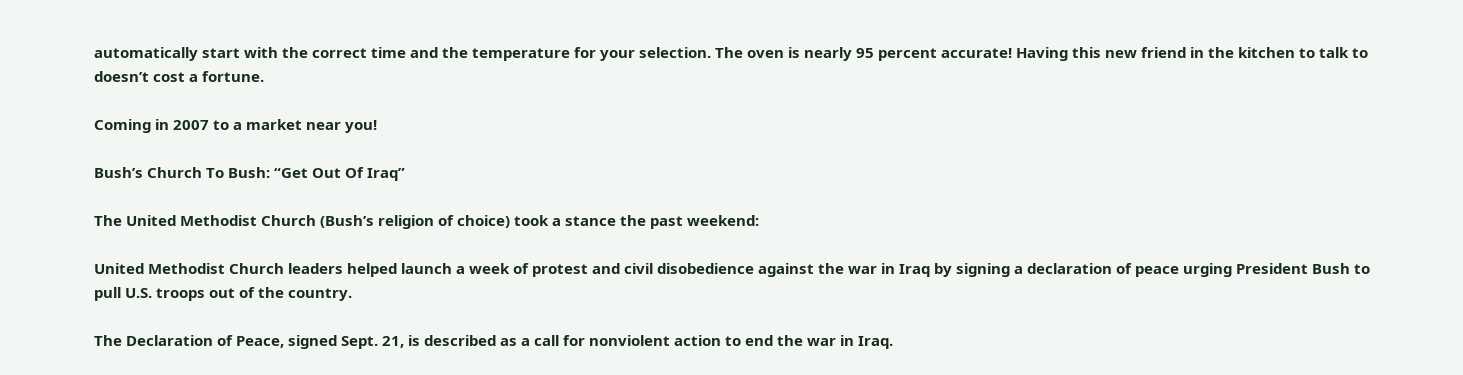automatically start with the correct time and the temperature for your selection. The oven is nearly 95 percent accurate! Having this new friend in the kitchen to talk to doesn’t cost a fortune.

Coming in 2007 to a market near you!

Bush’s Church To Bush: “Get Out Of Iraq”

The United Methodist Church (Bush’s religion of choice) took a stance the past weekend:

United Methodist Church leaders helped launch a week of protest and civil disobedience against the war in Iraq by signing a declaration of peace urging President Bush to pull U.S. troops out of the country.

The Declaration of Peace, signed Sept. 21, is described as a call for nonviolent action to end the war in Iraq.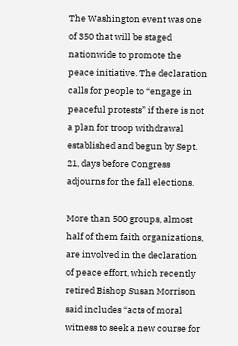The Washington event was one of 350 that will be staged nationwide to promote the peace initiative. The declaration calls for people to “engage in peaceful protests” if there is not a plan for troop withdrawal established and begun by Sept. 21, days before Congress adjourns for the fall elections.

More than 500 groups, almost half of them faith organizations, are involved in the declaration of peace effort, which recently retired Bishop Susan Morrison said includes “acts of moral witness to seek a new course for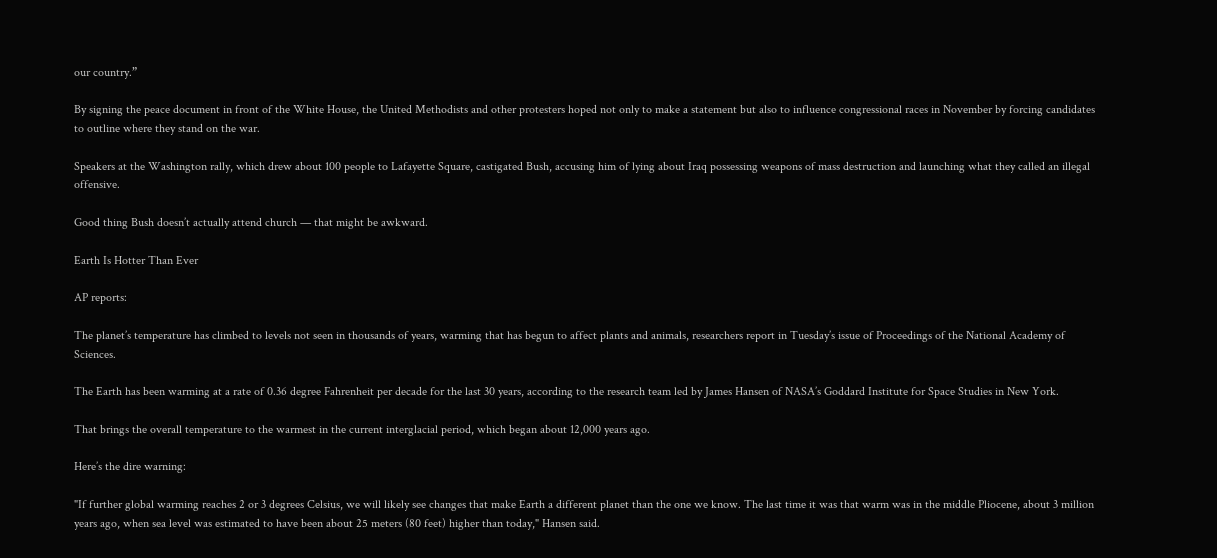our country.”

By signing the peace document in front of the White House, the United Methodists and other protesters hoped not only to make a statement but also to influence congressional races in November by forcing candidates to outline where they stand on the war.

Speakers at the Washington rally, which drew about 100 people to Lafayette Square, castigated Bush, accusing him of lying about Iraq possessing weapons of mass destruction and launching what they called an illegal offensive.

Good thing Bush doesn’t actually attend church — that might be awkward.

Earth Is Hotter Than Ever

AP reports:

The planet’s temperature has climbed to levels not seen in thousands of years, warming that has begun to affect plants and animals, researchers report in Tuesday’s issue of Proceedings of the National Academy of Sciences.

The Earth has been warming at a rate of 0.36 degree Fahrenheit per decade for the last 30 years, according to the research team led by James Hansen of NASA’s Goddard Institute for Space Studies in New York.

That brings the overall temperature to the warmest in the current interglacial period, which began about 12,000 years ago.

Here’s the dire warning:

"If further global warming reaches 2 or 3 degrees Celsius, we will likely see changes that make Earth a different planet than the one we know. The last time it was that warm was in the middle Pliocene, about 3 million years ago, when sea level was estimated to have been about 25 meters (80 feet) higher than today," Hansen said.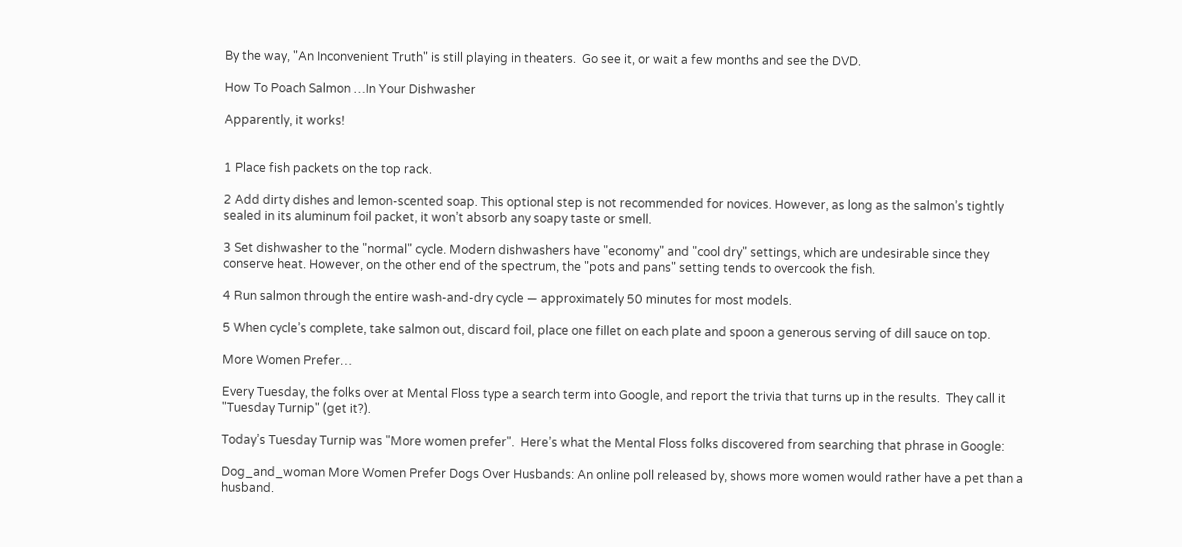By the way, "An Inconvenient Truth" is still playing in theaters.  Go see it, or wait a few months and see the DVD.

How To Poach Salmon …In Your Dishwasher

Apparently, it works!


1 Place fish packets on the top rack.

2 Add dirty dishes and lemon-scented soap. This optional step is not recommended for novices. However, as long as the salmon’s tightly sealed in its aluminum foil packet, it won’t absorb any soapy taste or smell.

3 Set dishwasher to the "normal" cycle. Modern dishwashers have "economy" and "cool dry" settings, which are undesirable since they conserve heat. However, on the other end of the spectrum, the "pots and pans" setting tends to overcook the fish.

4 Run salmon through the entire wash-and-dry cycle — approximately 50 minutes for most models.

5 When cycle’s complete, take salmon out, discard foil, place one fillet on each plate and spoon a generous serving of dill sauce on top.

More Women Prefer…

Every Tuesday, the folks over at Mental Floss type a search term into Google, and report the trivia that turns up in the results.  They call it "Tuesday Turnip" (get it?).

Today’s Tuesday Turnip was "More women prefer".  Here’s what the Mental Floss folks discovered from searching that phrase in Google:

Dog_and_woman More Women Prefer Dogs Over Husbands: An online poll released by, shows more women would rather have a pet than a husband.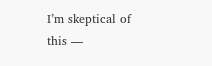I’m skeptical of this —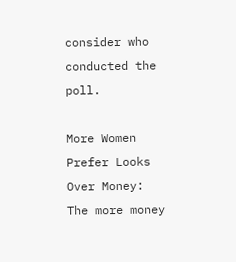consider who conducted the poll.

More Women Prefer Looks Over Money: The more money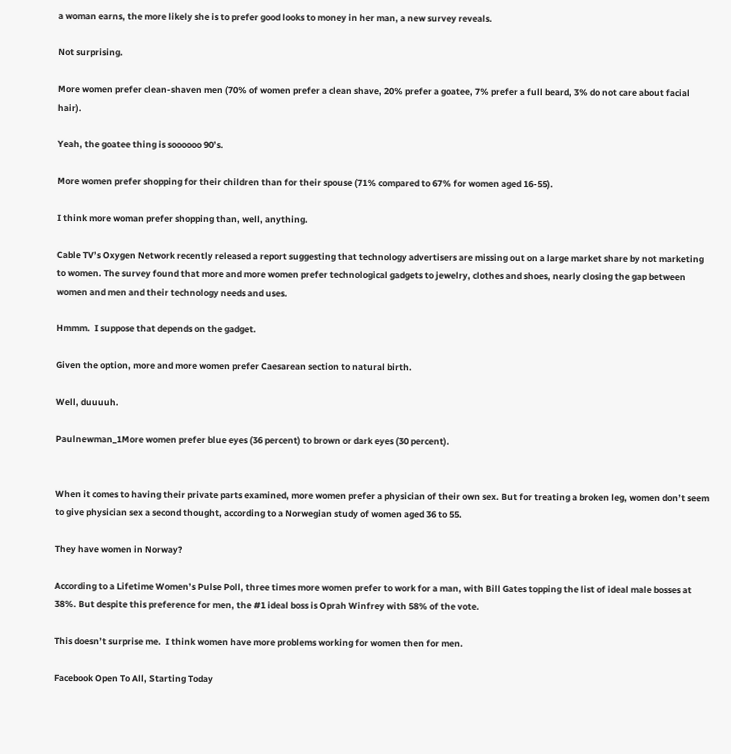a woman earns, the more likely she is to prefer good looks to money in her man, a new survey reveals.

Not surprising.

More women prefer clean-shaven men (70% of women prefer a clean shave, 20% prefer a goatee, 7% prefer a full beard, 3% do not care about facial hair).

Yeah, the goatee thing is soooooo 90’s.

More women prefer shopping for their children than for their spouse (71% compared to 67% for women aged 16-55).

I think more woman prefer shopping than, well, anything.

Cable TV’s Oxygen Network recently released a report suggesting that technology advertisers are missing out on a large market share by not marketing to women. The survey found that more and more women prefer technological gadgets to jewelry, clothes and shoes, nearly closing the gap between women and men and their technology needs and uses.

Hmmm.  I suppose that depends on the gadget.

Given the option, more and more women prefer Caesarean section to natural birth.

Well, duuuuh.

Paulnewman_1More women prefer blue eyes (36 percent) to brown or dark eyes (30 percent).


When it comes to having their private parts examined, more women prefer a physician of their own sex. But for treating a broken leg, women don’t seem to give physician sex a second thought, according to a Norwegian study of women aged 36 to 55.

They have women in Norway?

According to a Lifetime Women’s Pulse Poll, three times more women prefer to work for a man, with Bill Gates topping the list of ideal male bosses at 38%. But despite this preference for men, the #1 ideal boss is Oprah Winfrey with 58% of the vote.

This doesn’t surprise me.  I think women have more problems working for women then for men.

Facebook Open To All, Starting Today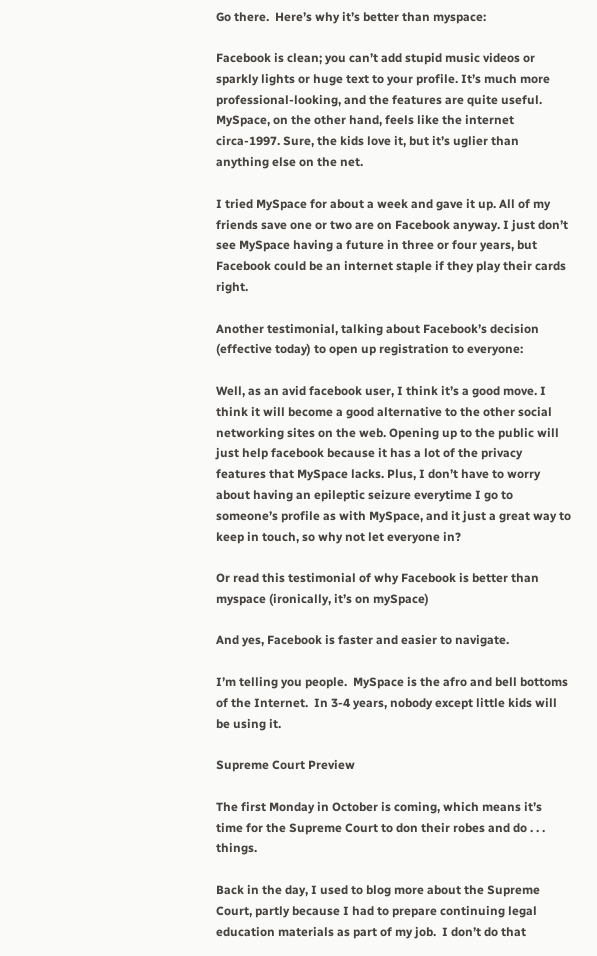Go there.  Here’s why it’s better than myspace:

Facebook is clean; you can’t add stupid music videos or sparkly lights or huge text to your profile. It’s much more professional-looking, and the features are quite useful. MySpace, on the other hand, feels like the internet circa-1997. Sure, the kids love it, but it’s uglier than anything else on the net.

I tried MySpace for about a week and gave it up. All of my friends save one or two are on Facebook anyway. I just don’t see MySpace having a future in three or four years, but Facebook could be an internet staple if they play their cards right.

Another testimonial, talking about Facebook’s decision (effective today) to open up registration to everyone:

Well, as an avid facebook user, I think it’s a good move. I think it will become a good alternative to the other social networking sites on the web. Opening up to the public will just help facebook because it has a lot of the privacy features that MySpace lacks. Plus, I don’t have to worry about having an epileptic seizure everytime I go to someone’s profile as with MySpace, and it just a great way to keep in touch, so why not let everyone in?

Or read this testimonial of why Facebook is better than myspace (ironically, it’s on mySpace)

And yes, Facebook is faster and easier to navigate.

I’m telling you people.  MySpace is the afro and bell bottoms of the Internet.  In 3-4 years, nobody except little kids will be using it.

Supreme Court Preview

The first Monday in October is coming, which means it’s time for the Supreme Court to don their robes and do . . . things.

Back in the day, I used to blog more about the Supreme Court, partly because I had to prepare continuing legal education materials as part of my job.  I don’t do that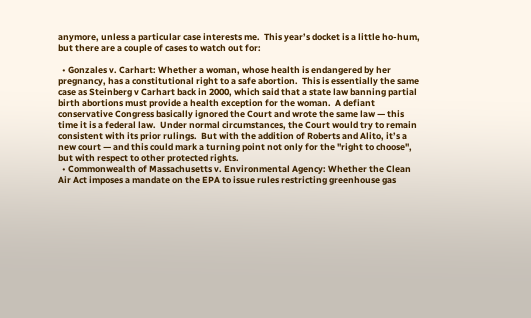anymore, unless a particular case interests me.  This year’s docket is a little ho-hum, but there are a couple of cases to watch out for:

  • Gonzales v. Carhart: Whether a woman, whose health is endangered by her pregnancy, has a constitutional right to a safe abortion.  This is essentially the same case as Steinberg v Carhart back in 2000, which said that a state law banning partial birth abortions must provide a health exception for the woman.  A defiant conservative Congress basically ignored the Court and wrote the same law — this time it is a federal law.  Under normal circumstances, the Court would try to remain consistent with its prior rulings.  But with the addition of Roberts and Alito, it’s a new court — and this could mark a turning point not only for the "right to choose", but with respect to other protected rights.
  • Commonwealth of Massachusetts v. Environmental Agency: Whether the Clean Air Act imposes a mandate on the EPA to issue rules restricting greenhouse gas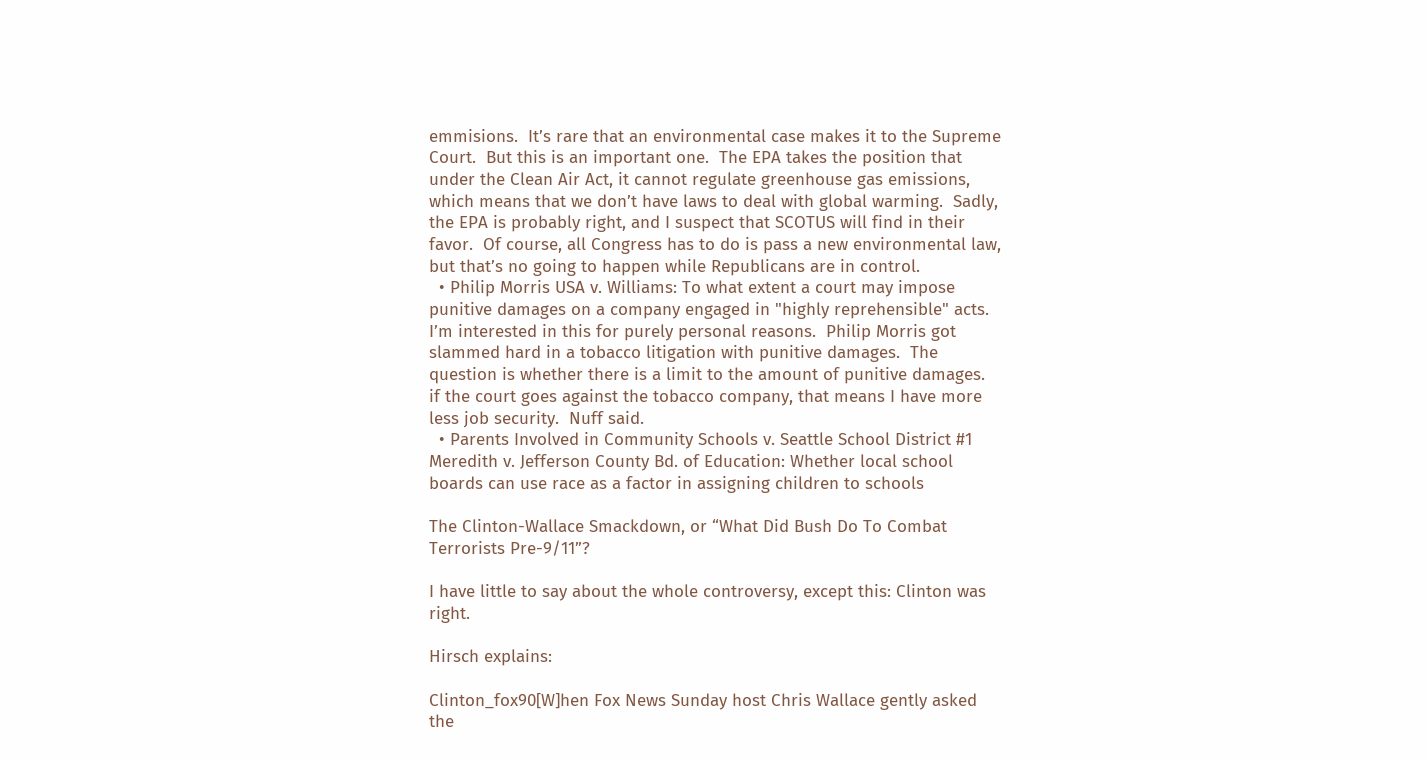emmisions.  It’s rare that an environmental case makes it to the Supreme Court.  But this is an important one.  The EPA takes the position that under the Clean Air Act, it cannot regulate greenhouse gas emissions, which means that we don’t have laws to deal with global warming.  Sadly, the EPA is probably right, and I suspect that SCOTUS will find in their favor.  Of course, all Congress has to do is pass a new environmental law, but that’s no going to happen while Republicans are in control.
  • Philip Morris USA v. Williams: To what extent a court may impose punitive damages on a company engaged in "highly reprehensible" acts.  I’m interested in this for purely personal reasons.  Philip Morris got slammed hard in a tobacco litigation with punitive damages.  The question is whether there is a limit to the amount of punitive damages.  if the court goes against the tobacco company, that means I have more less job security.  Nuff said.
  • Parents Involved in Community Schools v. Seattle School District #1 Meredith v. Jefferson County Bd. of Education: Whether local school boards can use race as a factor in assigning children to schools

The Clinton-Wallace Smackdown, or “What Did Bush Do To Combat Terrorists Pre-9/11”?

I have little to say about the whole controversy, except this: Clinton was right.

Hirsch explains:

Clinton_fox90[W]hen Fox News Sunday host Chris Wallace gently asked the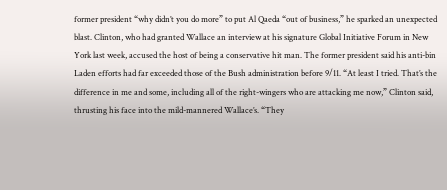former president “why didn’t you do more” to put Al Qaeda “out of business,” he sparked an unexpected blast. Clinton, who had granted Wallace an interview at his signature Global Initiative Forum in New York last week, accused the host of being a conservative hit man. The former president said his anti-bin Laden efforts had far exceeded those of the Bush administration before 9/11. “At least I tried. That’s the difference in me and some, including all of the right-wingers who are attacking me now,” Clinton said, thrusting his face into the mild-mannered Wallace’s. “They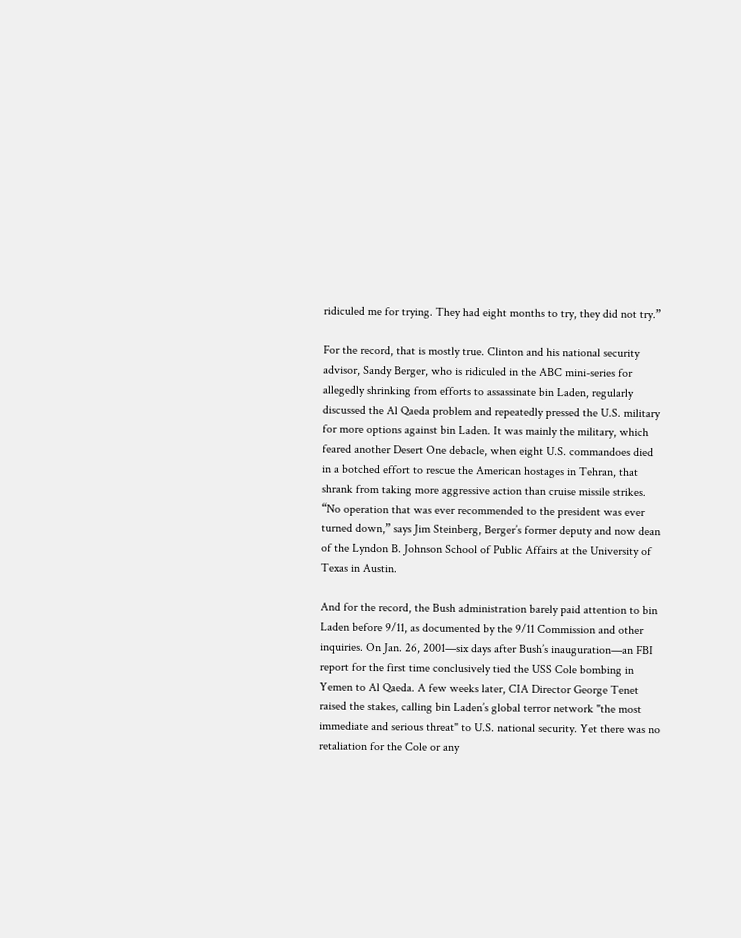ridiculed me for trying. They had eight months to try, they did not try.”

For the record, that is mostly true. Clinton and his national security advisor, Sandy Berger, who is ridiculed in the ABC mini-series for allegedly shrinking from efforts to assassinate bin Laden, regularly discussed the Al Qaeda problem and repeatedly pressed the U.S. military for more options against bin Laden. It was mainly the military, which feared another Desert One debacle, when eight U.S. commandoes died in a botched effort to rescue the American hostages in Tehran, that shrank from taking more aggressive action than cruise missile strikes. “No operation that was ever recommended to the president was ever turned down,” says Jim Steinberg, Berger’s former deputy and now dean of the Lyndon B. Johnson School of Public Affairs at the University of Texas in Austin.

And for the record, the Bush administration barely paid attention to bin Laden before 9/11, as documented by the 9/11 Commission and other inquiries. On Jan. 26, 2001—six days after Bush’s inauguration—an FBI report for the first time conclusively tied the USS Cole bombing in Yemen to Al Qaeda. A few weeks later, CIA Director George Tenet raised the stakes, calling bin Laden’s global terror network "the most immediate and serious threat" to U.S. national security. Yet there was no retaliation for the Cole or any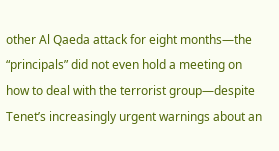other Al Qaeda attack for eight months—the “principals” did not even hold a meeting on how to deal with the terrorist group—despite Tenet’s increasingly urgent warnings about an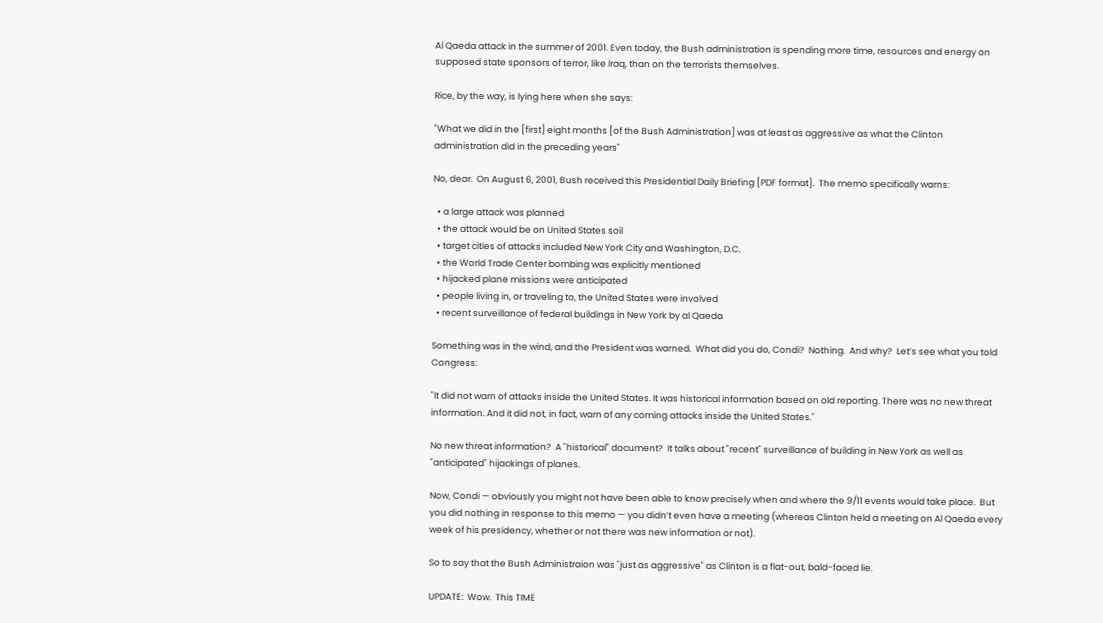Al Qaeda attack in the summer of 2001. Even today, the Bush administration is spending more time, resources and energy on supposed state sponsors of terror, like Iraq, than on the terrorists themselves.

Rice, by the way, is lying here when she says:

"What we did in the [first] eight months [of the Bush Administration] was at least as aggressive as what the Clinton administration did in the preceding years"

No, dear.  On August 6, 2001, Bush received this Presidential Daily Briefing [PDF format].  The memo specifically warns:

  • a large attack was planned
  • the attack would be on United States soil
  • target cities of attacks included New York City and Washington, D.C.
  • the World Trade Center bombing was explicitly mentioned
  • hijacked plane missions were anticipated
  • people living in, or traveling to, the United States were involved
  • recent surveillance of federal buildings in New York by al Qaeda

Something was in the wind, and the President was warned.  What did you do, Condi?  Nothing.  And why?  Let’s see what you told Congress:

"It did not warn of attacks inside the United States. It was historical information based on old reporting. There was no new threat information. And it did not, in fact, warn of any coming attacks inside the United States."

No new threat information?  A "historical" document?  It talks about "recent" surveillance of building in New York as well as "anticipated" hijackings of planes.

Now, Condi — obviously you might not have been able to know precisely when and where the 9/11 events would take place.  But you did nothing in response to this memo — you didn’t even have a meeting (whereas Clinton held a meeting on Al Qaeda every week of his presidency, whether or not there was new information or not).

So to say that the Bush Administraion was "just as aggressive" as Clinton is a flat-out, bald-faced lie.

UPDATE:  Wow.  This TIME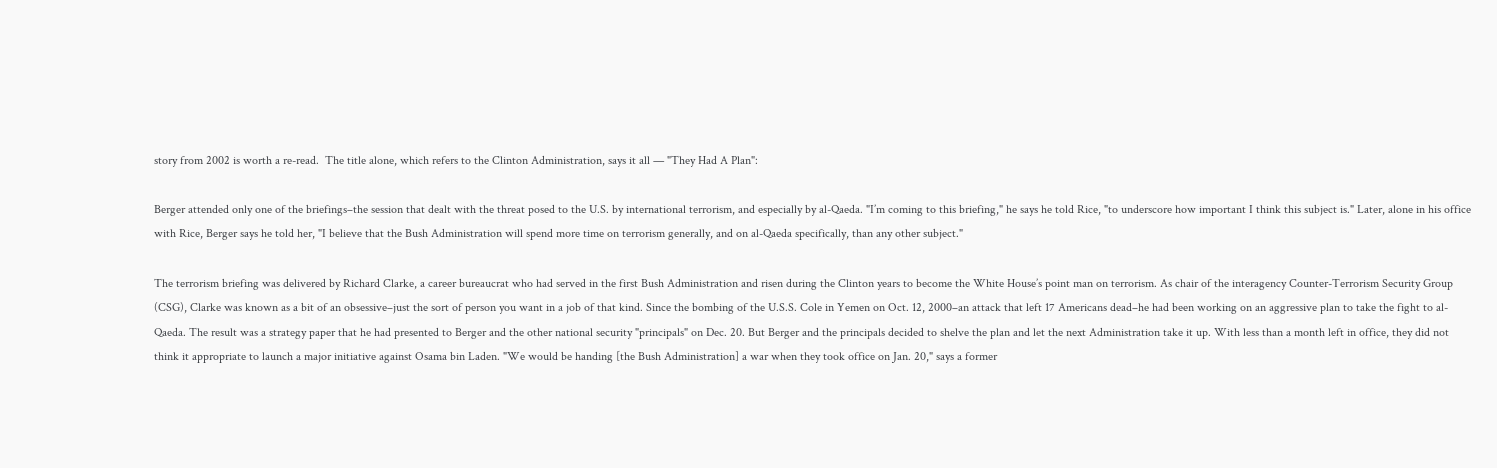story from 2002 is worth a re-read.  The title alone, which refers to the Clinton Administration, says it all — "They Had A Plan":

Berger attended only one of the briefings–the session that dealt with the threat posed to the U.S. by international terrorism, and especially by al-Qaeda. "I’m coming to this briefing," he says he told Rice, "to underscore how important I think this subject is." Later, alone in his office with Rice, Berger says he told her, "I believe that the Bush Administration will spend more time on terrorism generally, and on al-Qaeda specifically, than any other subject."

The terrorism briefing was delivered by Richard Clarke, a career bureaucrat who had served in the first Bush Administration and risen during the Clinton years to become the White House’s point man on terrorism. As chair of the interagency Counter-Terrorism Security Group (CSG), Clarke was known as a bit of an obsessive–just the sort of person you want in a job of that kind. Since the bombing of the U.S.S. Cole in Yemen on Oct. 12, 2000–an attack that left 17 Americans dead–he had been working on an aggressive plan to take the fight to al-Qaeda. The result was a strategy paper that he had presented to Berger and the other national security "principals" on Dec. 20. But Berger and the principals decided to shelve the plan and let the next Administration take it up. With less than a month left in office, they did not think it appropriate to launch a major initiative against Osama bin Laden. "We would be handing [the Bush Administration] a war when they took office on Jan. 20," says a former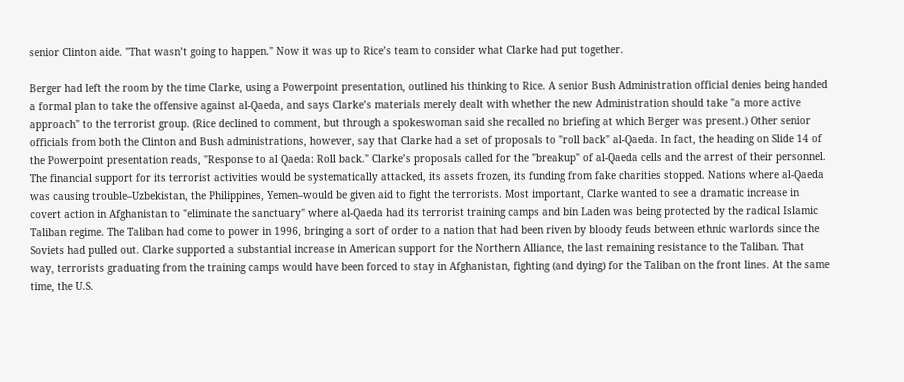senior Clinton aide. "That wasn’t going to happen." Now it was up to Rice’s team to consider what Clarke had put together.

Berger had left the room by the time Clarke, using a Powerpoint presentation, outlined his thinking to Rice. A senior Bush Administration official denies being handed a formal plan to take the offensive against al-Qaeda, and says Clarke’s materials merely dealt with whether the new Administration should take "a more active approach" to the terrorist group. (Rice declined to comment, but through a spokeswoman said she recalled no briefing at which Berger was present.) Other senior officials from both the Clinton and Bush administrations, however, say that Clarke had a set of proposals to "roll back" al-Qaeda. In fact, the heading on Slide 14 of the Powerpoint presentation reads, "Response to al Qaeda: Roll back." Clarke’s proposals called for the "breakup" of al-Qaeda cells and the arrest of their personnel. The financial support for its terrorist activities would be systematically attacked, its assets frozen, its funding from fake charities stopped. Nations where al-Qaeda was causing trouble–Uzbekistan, the Philippines, Yemen–would be given aid to fight the terrorists. Most important, Clarke wanted to see a dramatic increase in covert action in Afghanistan to "eliminate the sanctuary" where al-Qaeda had its terrorist training camps and bin Laden was being protected by the radical Islamic Taliban regime. The Taliban had come to power in 1996, bringing a sort of order to a nation that had been riven by bloody feuds between ethnic warlords since the Soviets had pulled out. Clarke supported a substantial increase in American support for the Northern Alliance, the last remaining resistance to the Taliban. That way, terrorists graduating from the training camps would have been forced to stay in Afghanistan, fighting (and dying) for the Taliban on the front lines. At the same time, the U.S.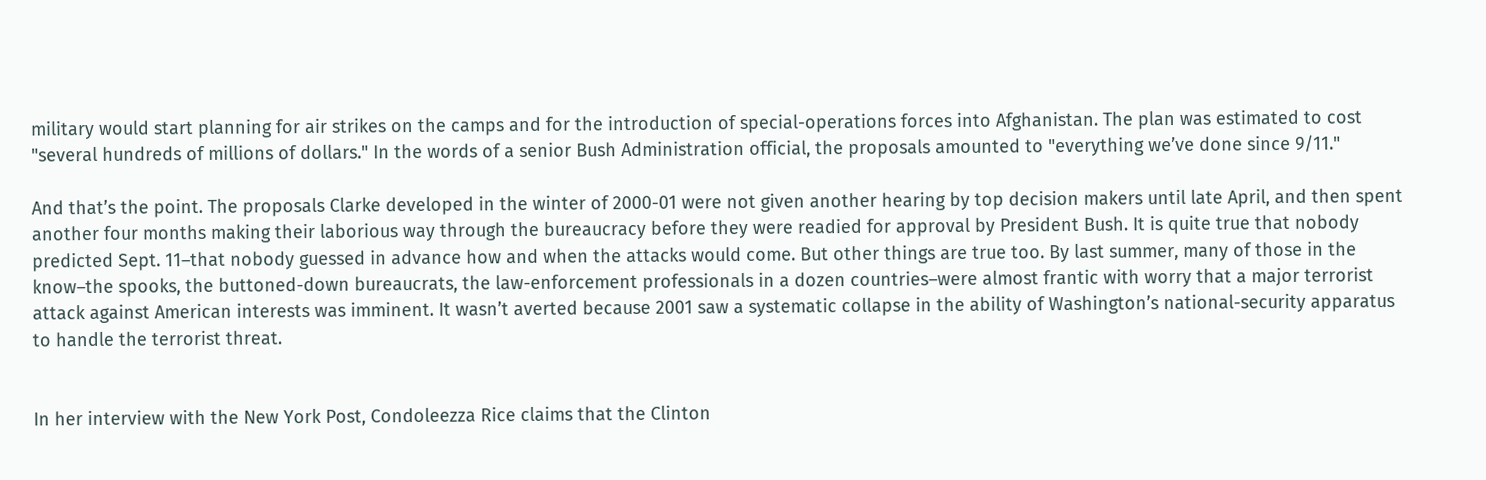military would start planning for air strikes on the camps and for the introduction of special-operations forces into Afghanistan. The plan was estimated to cost "several hundreds of millions of dollars." In the words of a senior Bush Administration official, the proposals amounted to "everything we’ve done since 9/11."

And that’s the point. The proposals Clarke developed in the winter of 2000-01 were not given another hearing by top decision makers until late April, and then spent another four months making their laborious way through the bureaucracy before they were readied for approval by President Bush. It is quite true that nobody predicted Sept. 11–that nobody guessed in advance how and when the attacks would come. But other things are true too. By last summer, many of those in the know–the spooks, the buttoned-down bureaucrats, the law-enforcement professionals in a dozen countries–were almost frantic with worry that a major terrorist attack against American interests was imminent. It wasn’t averted because 2001 saw a systematic collapse in the ability of Washington’s national-security apparatus to handle the terrorist threat.


In her interview with the New York Post, Condoleezza Rice claims that the Clinton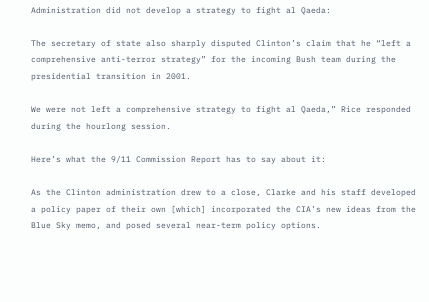Administration did not develop a strategy to fight al Qaeda:

The secretary of state also sharply disputed Clinton’s claim that he “left a comprehensive anti-terror strategy” for the incoming Bush team during the presidential transition in 2001.

We were not left a comprehensive strategy to fight al Qaeda,” Rice responded during the hourlong session.

Here’s what the 9/11 Commission Report has to say about it:

As the Clinton administration drew to a close, Clarke and his staff developed a policy paper of their own [which] incorporated the CIA’s new ideas from the Blue Sky memo, and posed several near-term policy options.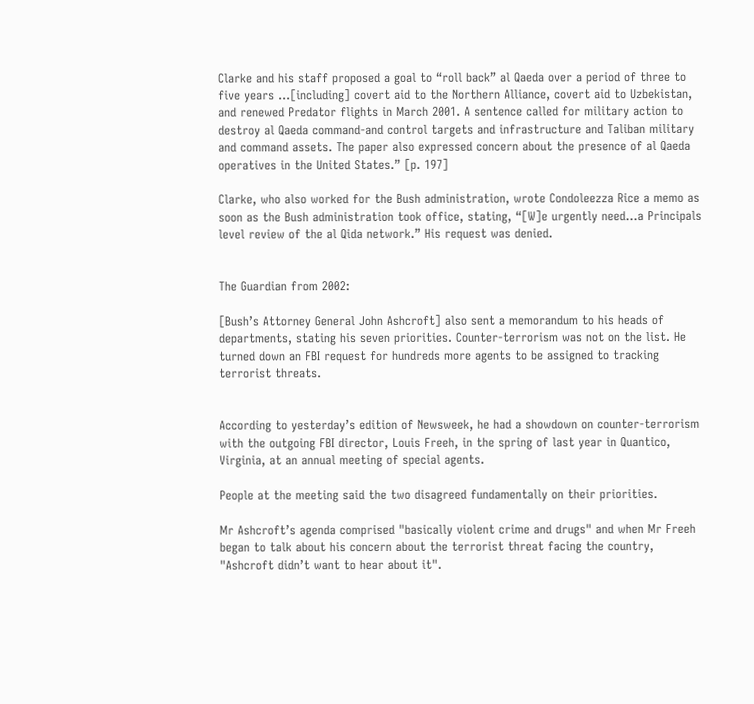Clarke and his staff proposed a goal to “roll back” al Qaeda over a period of three to five years …[including] covert aid to the Northern Alliance, covert aid to Uzbekistan, and renewed Predator flights in March 2001. A sentence called for military action to destroy al Qaeda command-and control targets and infrastructure and Taliban military and command assets. The paper also expressed concern about the presence of al Qaeda operatives in the United States.” [p. 197]

Clarke, who also worked for the Bush administration, wrote Condoleezza Rice a memo as soon as the Bush administration took office, stating, “[W]e urgently need…a Principals level review of the al Qida network.” His request was denied.


The Guardian from 2002:

[Bush’s Attorney General John Ashcroft] also sent a memorandum to his heads of departments, stating his seven priorities. Counter-terrorism was not on the list. He turned down an FBI request for hundreds more agents to be assigned to tracking terrorist threats.


According to yesterday’s edition of Newsweek, he had a showdown on counter-terrorism with the outgoing FBI director, Louis Freeh, in the spring of last year in Quantico, Virginia, at an annual meeting of special agents.

People at the meeting said the two disagreed fundamentally on their priorities.

Mr Ashcroft’s agenda comprised "basically violent crime and drugs" and when Mr Freeh began to talk about his concern about the terrorist threat facing the country, "Ashcroft didn’t want to hear about it".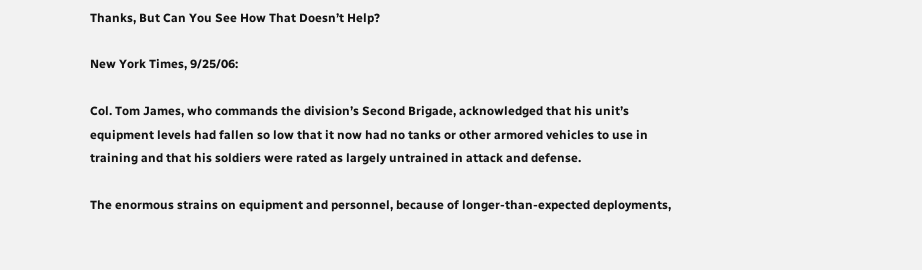Thanks, But Can You See How That Doesn’t Help?

New York Times, 9/25/06:

Col. Tom James, who commands the division’s Second Brigade, acknowledged that his unit’s equipment levels had fallen so low that it now had no tanks or other armored vehicles to use in training and that his soldiers were rated as largely untrained in attack and defense.

The enormous strains on equipment and personnel, because of longer-than-expected deployments,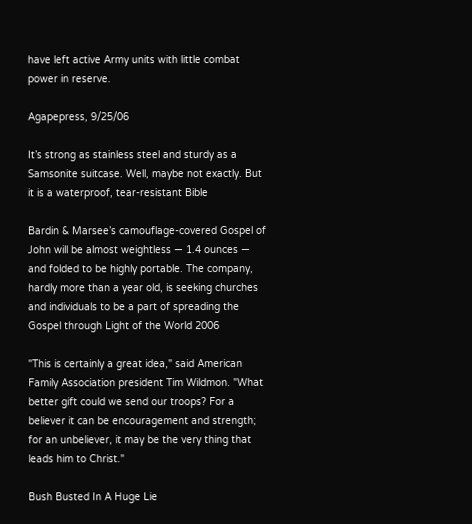have left active Army units with little combat power in reserve.

Agapepress, 9/25/06

It’s strong as stainless steel and sturdy as a Samsonite suitcase. Well, maybe not exactly. But it is a waterproof, tear-resistant Bible

Bardin & Marsee’s camouflage-covered Gospel of John will be almost weightless — 1.4 ounces — and folded to be highly portable. The company, hardly more than a year old, is seeking churches and individuals to be a part of spreading the Gospel through Light of the World 2006

"This is certainly a great idea," said American Family Association president Tim Wildmon. "What better gift could we send our troops? For a believer it can be encouragement and strength; for an unbeliever, it may be the very thing that leads him to Christ."

Bush Busted In A Huge Lie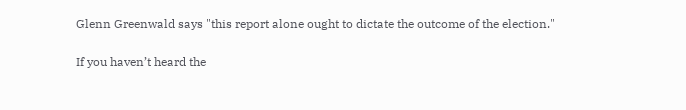Glenn Greenwald says "this report alone ought to dictate the outcome of the election."

If you haven’t heard the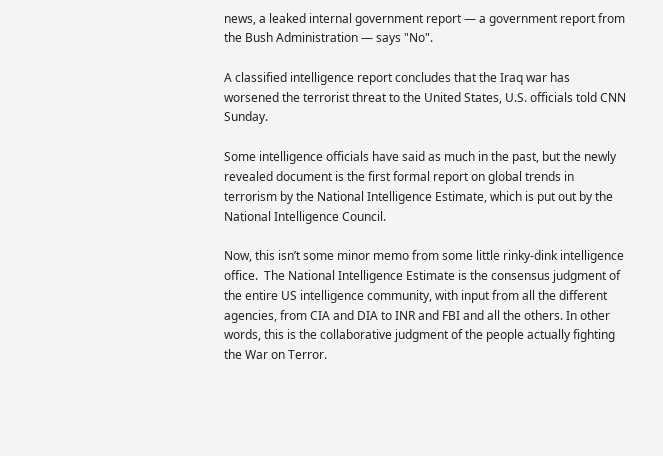news, a leaked internal government report — a government report from the Bush Administration — says "No".

A classified intelligence report concludes that the Iraq war has worsened the terrorist threat to the United States, U.S. officials told CNN Sunday.

Some intelligence officials have said as much in the past, but the newly revealed document is the first formal report on global trends in terrorism by the National Intelligence Estimate, which is put out by the National Intelligence Council.

Now, this isn’t some minor memo from some little rinky-dink intelligence office.  The National Intelligence Estimate is the consensus judgment of the entire US intelligence community, with input from all the different agencies, from CIA and DIA to INR and FBI and all the others. In other words, this is the collaborative judgment of the people actually fighting the War on Terror.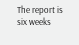The report is six weeks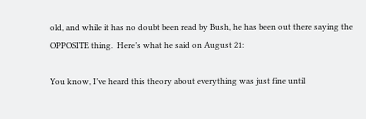old, and while it has no doubt been read by Bush, he has been out there saying the OPPOSITE thing.  Here’s what he said on August 21:

You know, I’ve heard this theory about everything was just fine until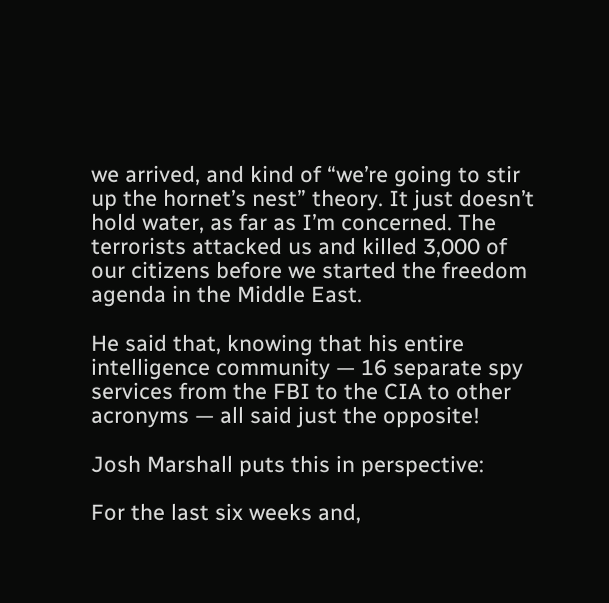we arrived, and kind of “we’re going to stir up the hornet’s nest” theory. It just doesn’t hold water, as far as I’m concerned. The terrorists attacked us and killed 3,000 of our citizens before we started the freedom agenda in the Middle East.

He said that, knowing that his entire intelligence community — 16 separate spy services from the FBI to the CIA to other acronyms — all said just the opposite!

Josh Marshall puts this in perspective:

For the last six weeks and,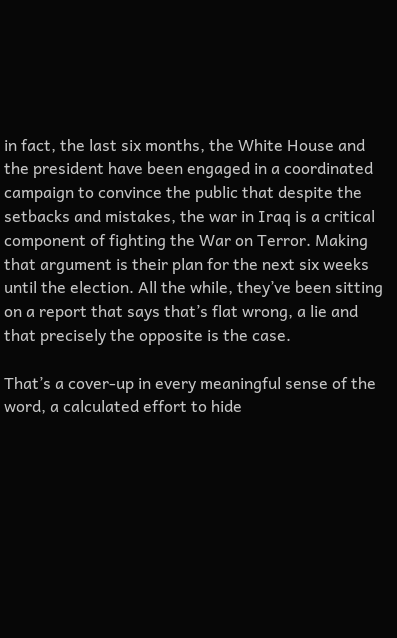in fact, the last six months, the White House and the president have been engaged in a coordinated campaign to convince the public that despite the setbacks and mistakes, the war in Iraq is a critical component of fighting the War on Terror. Making that argument is their plan for the next six weeks until the election. All the while, they’ve been sitting on a report that says that’s flat wrong, a lie and that precisely the opposite is the case.

That’s a cover-up in every meaningful sense of the word, a calculated effort to hide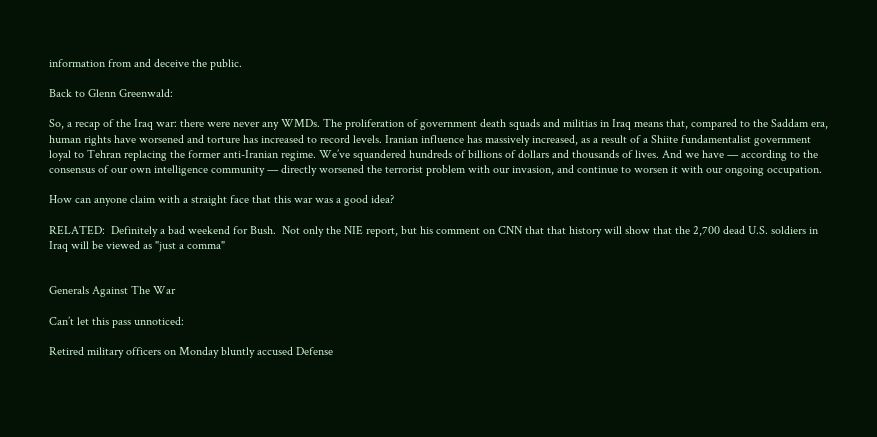information from and deceive the public.

Back to Glenn Greenwald:

So, a recap of the Iraq war: there were never any WMDs. The proliferation of government death squads and militias in Iraq means that, compared to the Saddam era, human rights have worsened and torture has increased to record levels. Iranian influence has massively increased, as a result of a Shiite fundamentalist government loyal to Tehran replacing the former anti-Iranian regime. We’ve squandered hundreds of billions of dollars and thousands of lives. And we have — according to the consensus of our own intelligence community — directly worsened the terrorist problem with our invasion, and continue to worsen it with our ongoing occupation.

How can anyone claim with a straight face that this war was a good idea?

RELATED:  Definitely a bad weekend for Bush.  Not only the NIE report, but his comment on CNN that that history will show that the 2,700 dead U.S. soldiers in Iraq will be viewed as "just a comma"


Generals Against The War

Can’t let this pass unnoticed:

Retired military officers on Monday bluntly accused Defense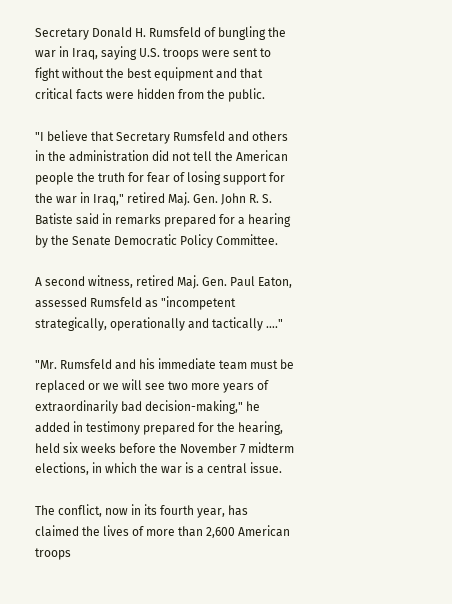Secretary Donald H. Rumsfeld of bungling the war in Iraq, saying U.S. troops were sent to fight without the best equipment and that critical facts were hidden from the public.

"I believe that Secretary Rumsfeld and others in the administration did not tell the American people the truth for fear of losing support for the war in Iraq," retired Maj. Gen. John R. S. Batiste said in remarks prepared for a hearing by the Senate Democratic Policy Committee.

A second witness, retired Maj. Gen. Paul Eaton, assessed Rumsfeld as "incompetent strategically, operationally and tactically …."

"Mr. Rumsfeld and his immediate team must be replaced or we will see two more years of extraordinarily bad decision-making," he added in testimony prepared for the hearing, held six weeks before the November 7 midterm elections, in which the war is a central issue.

The conflict, now in its fourth year, has claimed the lives of more than 2,600 American troops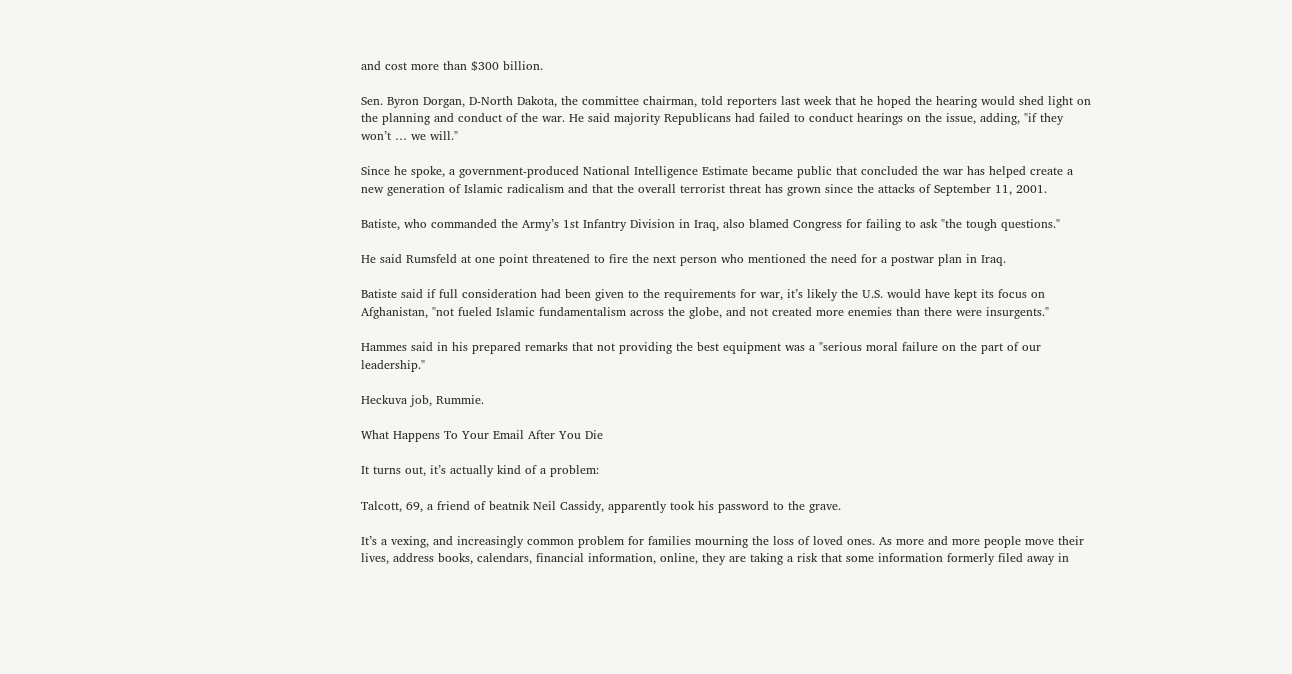and cost more than $300 billion.

Sen. Byron Dorgan, D-North Dakota, the committee chairman, told reporters last week that he hoped the hearing would shed light on the planning and conduct of the war. He said majority Republicans had failed to conduct hearings on the issue, adding, "if they won’t … we will."

Since he spoke, a government-produced National Intelligence Estimate became public that concluded the war has helped create a new generation of Islamic radicalism and that the overall terrorist threat has grown since the attacks of September 11, 2001.

Batiste, who commanded the Army’s 1st Infantry Division in Iraq, also blamed Congress for failing to ask "the tough questions."

He said Rumsfeld at one point threatened to fire the next person who mentioned the need for a postwar plan in Iraq.

Batiste said if full consideration had been given to the requirements for war, it’s likely the U.S. would have kept its focus on Afghanistan, "not fueled Islamic fundamentalism across the globe, and not created more enemies than there were insurgents."

Hammes said in his prepared remarks that not providing the best equipment was a "serious moral failure on the part of our leadership."

Heckuva job, Rummie.

What Happens To Your Email After You Die

It turns out, it’s actually kind of a problem:

Talcott, 69, a friend of beatnik Neil Cassidy, apparently took his password to the grave.

It’s a vexing, and increasingly common problem for families mourning the loss of loved ones. As more and more people move their lives, address books, calendars, financial information, online, they are taking a risk that some information formerly filed away in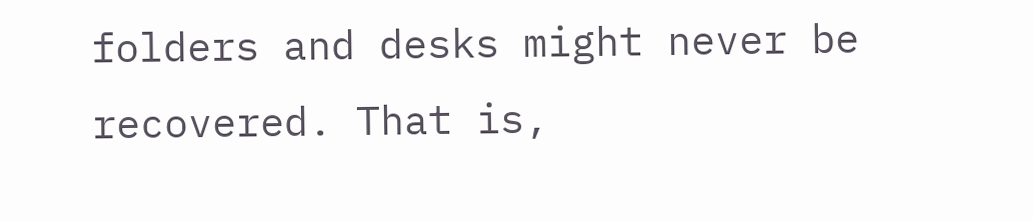folders and desks might never be recovered. That is,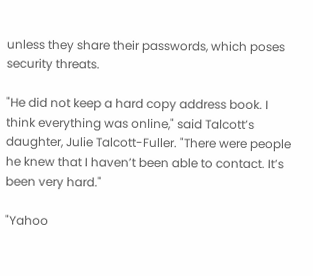unless they share their passwords, which poses security threats.

"He did not keep a hard copy address book. I think everything was online," said Talcott’s daughter, Julie Talcott-Fuller. "There were people he knew that I haven’t been able to contact. It’s been very hard."

"Yahoo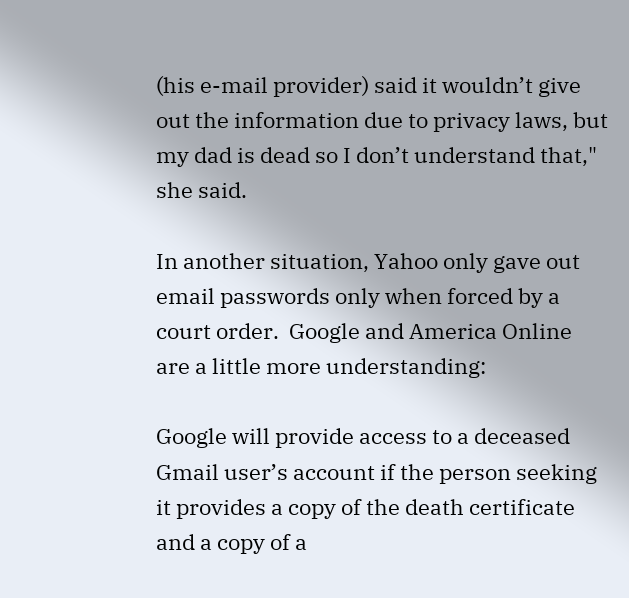(his e-mail provider) said it wouldn’t give out the information due to privacy laws, but my dad is dead so I don’t understand that," she said.

In another situation, Yahoo only gave out email passwords only when forced by a court order.  Google and America Online are a little more understanding:

Google will provide access to a deceased Gmail user’s account if the person seeking it provides a copy of the death certificate and a copy of a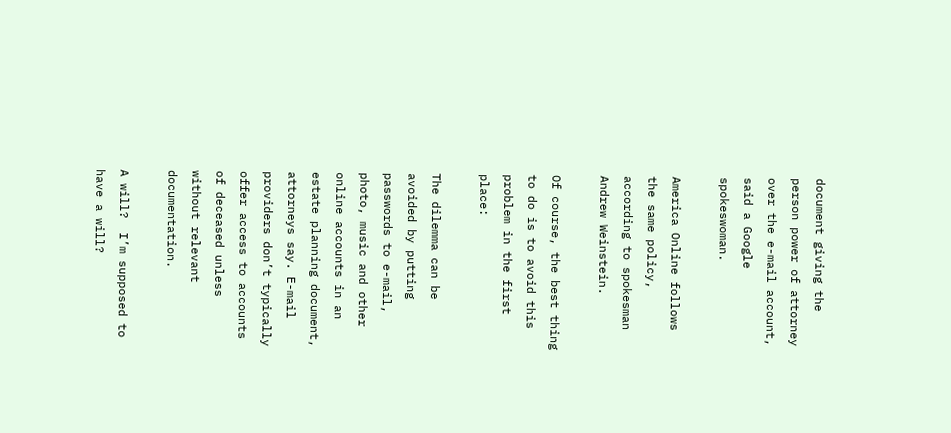document giving the person power of attorney over the e-mail account, said a Google spokeswoman.

America Online follows the same policy, according to spokesman Andrew Weinstein.

Of course, the best thing to do is to avoid this problem in the first place:

The dilemma can be avoided by putting passwords to e-mail, photo, music and other online accounts in an estate planning document, attorneys say. E-mail providers don’t typically offer access to accounts of deceased unless without relevant documentation.

A will?  I’m supposed to have a will?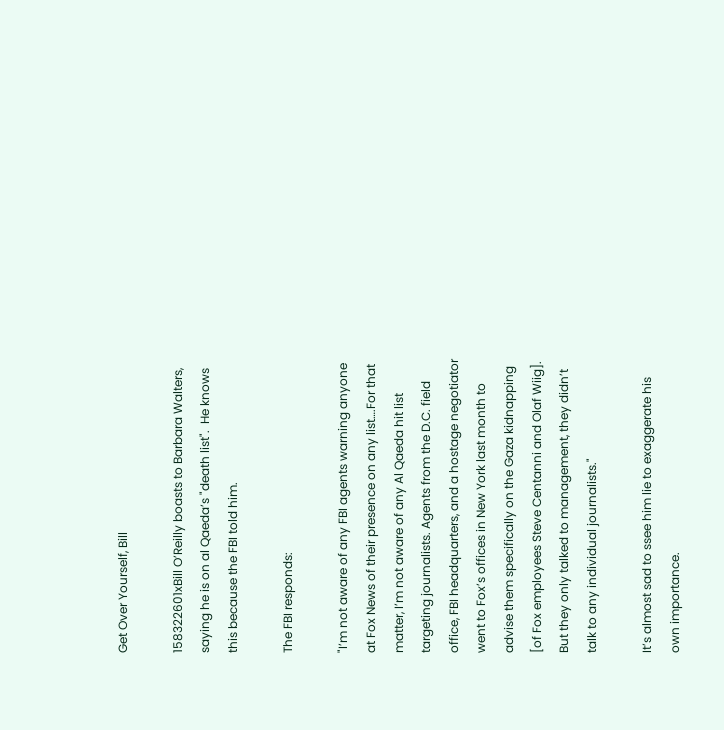Get Over Yourself, Bill

158322601xBill O’Reilly boasts to Barbara Walters, saying he is on al Qaeda’s "death list".  He knows this because the FBI told him.

The FBI responds:

"I’m not aware of any FBI agents warning anyone at Fox News of their presence on any list….For that matter, I’m not aware of any Al Qaeda hit list targeting journalists. Agents from the D.C. field office, FBI headquarters, and a hostage negotiator went to Fox’s offices in New York last month to advise them specifically on the Gaza kidnapping [of Fox employees Steve Centanni and Olaf Wiig]. But they only talked to management, they didn’t talk to any individual journalists."

It’s almost sad to ssee him lie to exaggerate his own importance.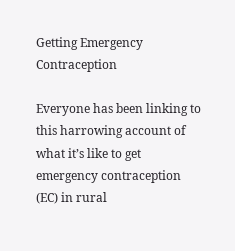Getting Emergency Contraception

Everyone has been linking to this harrowing account of what it’s like to get emergency contraception (EC) in rural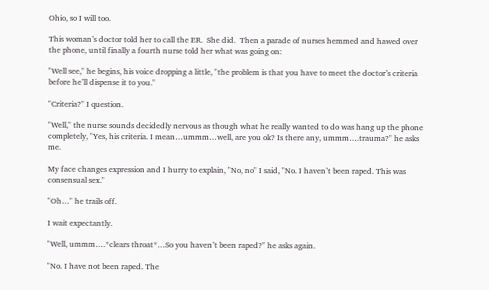Ohio, so I will too.

This woman’s doctor told her to call the ER.  She did.  Then a parade of nurses hemmed and hawed over the phone, until finally a fourth nurse told her what was going on:

"Well see," he begins, his voice dropping a little, "the problem is that you have to meet the doctor’s criteria before he’ll dispense it to you."

"Criteria?" I question.

"Well," the nurse sounds decidedly nervous as though what he really wanted to do was hang up the phone completely, "Yes, his criteria. I mean…ummm…well, are you ok? Is there any, ummm….trauma?" he asks me.

My face changes expression and I hurry to explain, "No, no" I said, "No. I haven’t been raped. This was consensual sex."

"Oh…" he trails off.

I wait expectantly.

"Well, ummm….*clears throat*…So you haven’t been raped?" he asks again.

"No. I have not been raped. The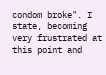condom broke". I state, becoming very frustrated at this point and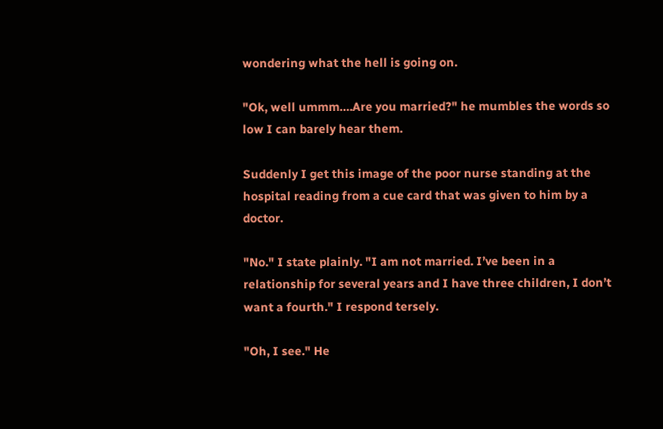wondering what the hell is going on.

"Ok, well ummm….Are you married?" he mumbles the words so low I can barely hear them.

Suddenly I get this image of the poor nurse standing at the hospital reading from a cue card that was given to him by a doctor.

"No." I state plainly. "I am not married. I’ve been in a relationship for several years and I have three children, I don’t want a fourth." I respond tersely.

"Oh, I see." He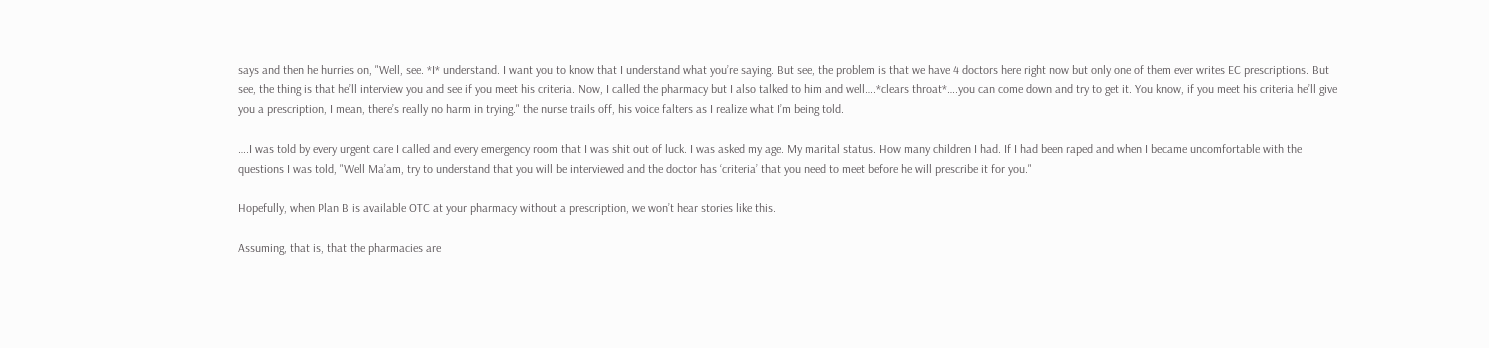says and then he hurries on, "Well, see. *I* understand. I want you to know that I understand what you’re saying. But see, the problem is that we have 4 doctors here right now but only one of them ever writes EC prescriptions. But see, the thing is that he’ll interview you and see if you meet his criteria. Now, I called the pharmacy but I also talked to him and well….*clears throat*….you can come down and try to get it. You know, if you meet his criteria he’ll give you a prescription, I mean, there’s really no harm in trying." the nurse trails off, his voice falters as I realize what I’m being told.

….I was told by every urgent care I called and every emergency room that I was shit out of luck. I was asked my age. My marital status. How many children I had. If I had been raped and when I became uncomfortable with the questions I was told, "Well Ma’am, try to understand that you will be interviewed and the doctor has ‘criteria’ that you need to meet before he will prescribe it for you."

Hopefully, when Plan B is available OTC at your pharmacy without a prescription, we won’t hear stories like this.

Assuming, that is, that the pharmacies are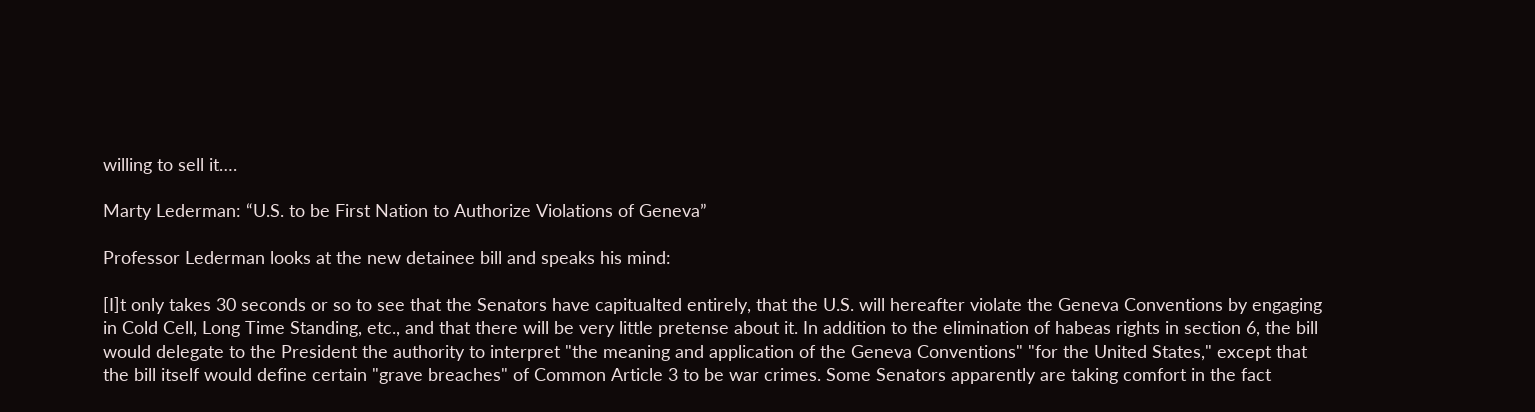willing to sell it….

Marty Lederman: “U.S. to be First Nation to Authorize Violations of Geneva”

Professor Lederman looks at the new detainee bill and speaks his mind:

[I]t only takes 30 seconds or so to see that the Senators have capitualted entirely, that the U.S. will hereafter violate the Geneva Conventions by engaging in Cold Cell, Long Time Standing, etc., and that there will be very little pretense about it. In addition to the elimination of habeas rights in section 6, the bill would delegate to the President the authority to interpret "the meaning and application of the Geneva Conventions" "for the United States," except that the bill itself would define certain "grave breaches" of Common Article 3 to be war crimes. Some Senators apparently are taking comfort in the fact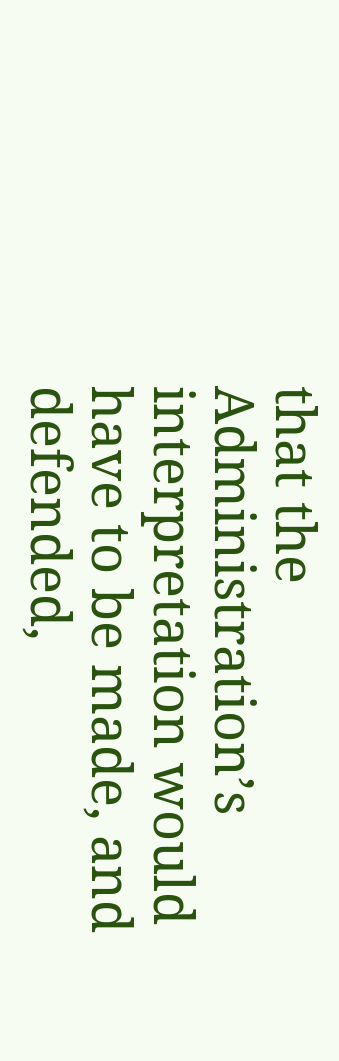that the Administration’s interpretation would have to be made, and defended,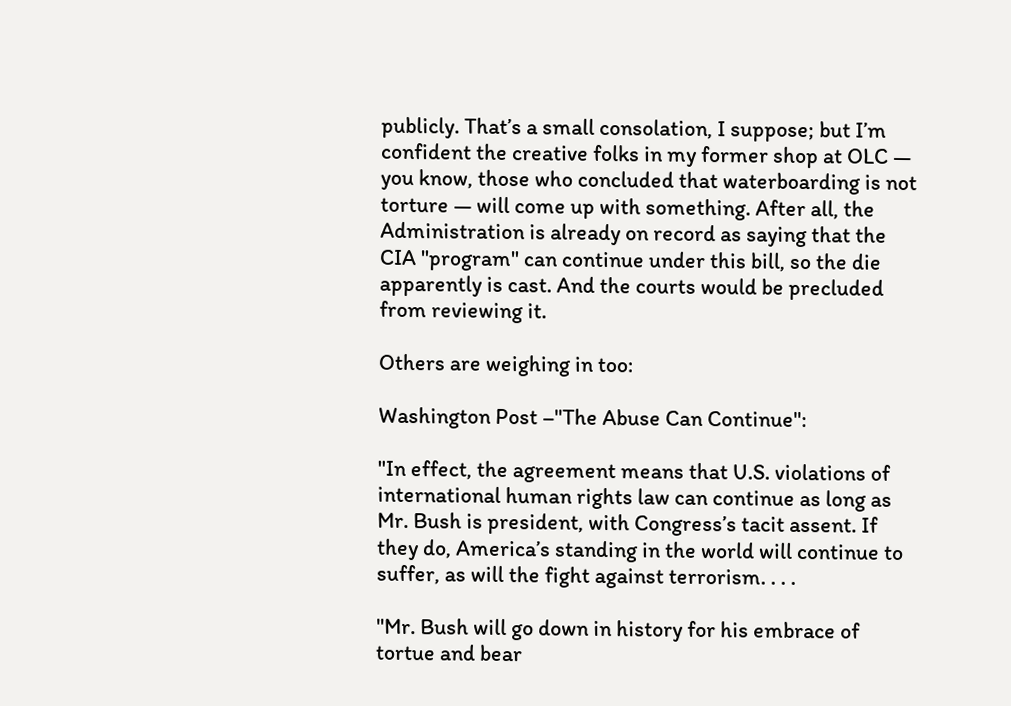publicly. That’s a small consolation, I suppose; but I’m confident the creative folks in my former shop at OLC — you know, those who concluded that waterboarding is not torture — will come up with something. After all, the Administration is already on record as saying that the CIA "program" can continue under this bill, so the die apparently is cast. And the courts would be precluded from reviewing it.

Others are weighing in too:

Washington Post –"The Abuse Can Continue":

"In effect, the agreement means that U.S. violations of international human rights law can continue as long as Mr. Bush is president, with Congress’s tacit assent. If they do, America’s standing in the world will continue to suffer, as will the fight against terrorism. . . .

"Mr. Bush will go down in history for his embrace of tortue and bear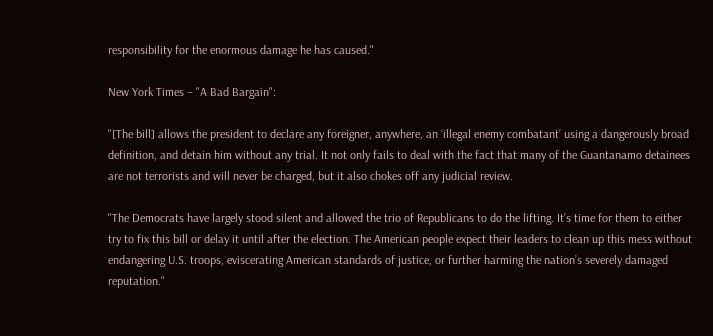responsibility for the enormous damage he has caused."

New York Times – "A Bad Bargain":

"[The bill] allows the president to declare any foreigner, anywhere, an ‘illegal enemy combatant’ using a dangerously broad definition, and detain him without any trial. It not only fails to deal with the fact that many of the Guantanamo detainees are not terrorists and will never be charged, but it also chokes off any judicial review.

"The Democrats have largely stood silent and allowed the trio of Republicans to do the lifting. It’s time for them to either try to fix this bill or delay it until after the election. The American people expect their leaders to clean up this mess without endangering U.S. troops, eviscerating American standards of justice, or further harming the nation’s severely damaged reputation."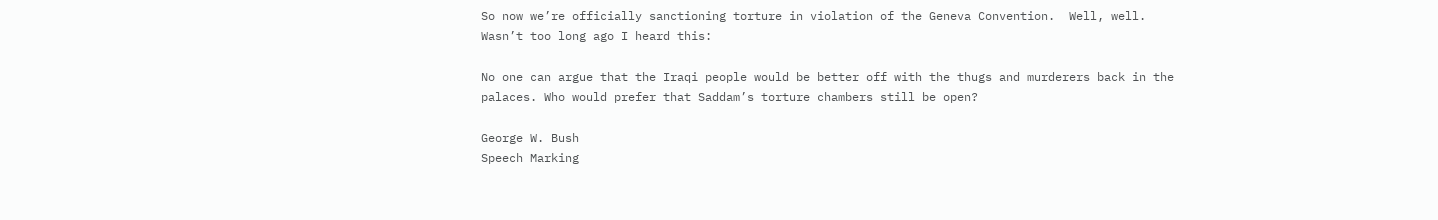So now we’re officially sanctioning torture in violation of the Geneva Convention.  Well, well.  Wasn’t too long ago I heard this:

No one can argue that the Iraqi people would be better off with the thugs and murderers back in the palaces. Who would prefer that Saddam’s torture chambers still be open?

George W. Bush
Speech Marking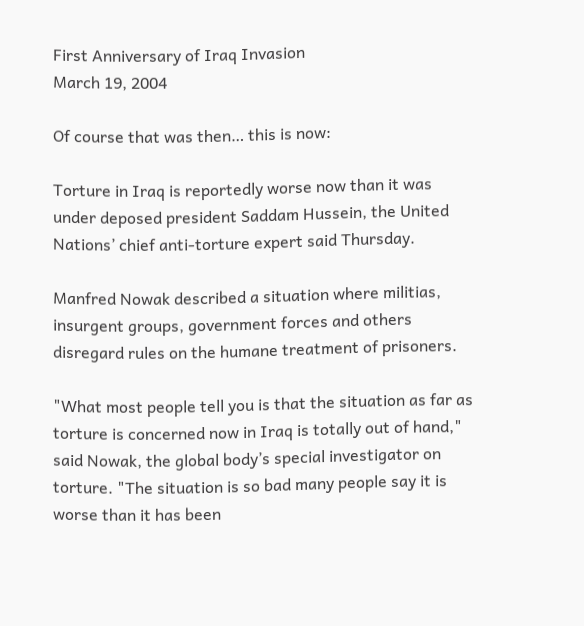First Anniversary of Iraq Invasion
March 19, 2004

Of course that was then… this is now:

Torture in Iraq is reportedly worse now than it was under deposed president Saddam Hussein, the United Nations’ chief anti-torture expert said Thursday.

Manfred Nowak described a situation where militias, insurgent groups, government forces and others disregard rules on the humane treatment of prisoners.

"What most people tell you is that the situation as far as torture is concerned now in Iraq is totally out of hand," said Nowak, the global body’s special investigator on torture. "The situation is so bad many people say it is worse than it has been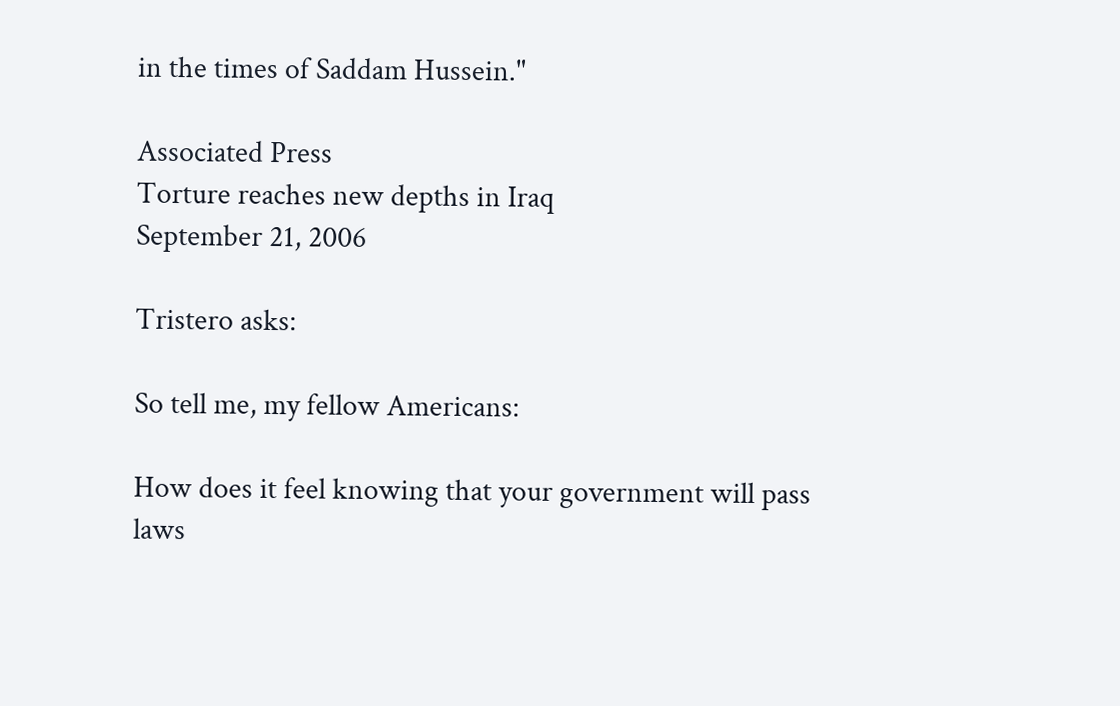in the times of Saddam Hussein."

Associated Press
Torture reaches new depths in Iraq
September 21, 2006

Tristero asks:

So tell me, my fellow Americans:

How does it feel knowing that your government will pass laws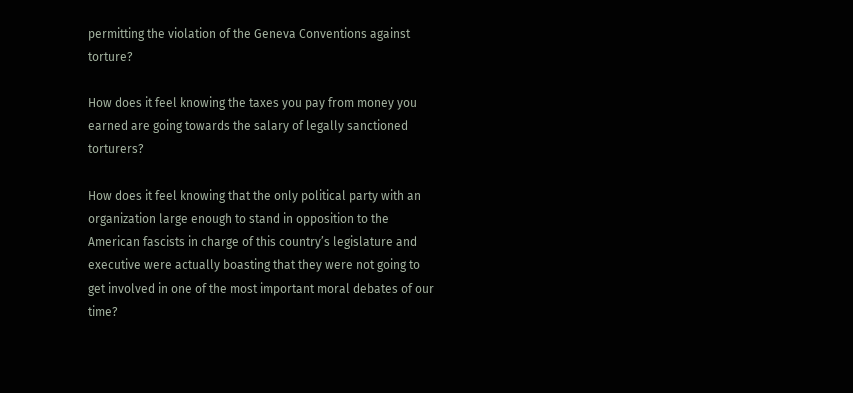permitting the violation of the Geneva Conventions against torture?

How does it feel knowing the taxes you pay from money you earned are going towards the salary of legally sanctioned torturers?

How does it feel knowing that the only political party with an organization large enough to stand in opposition to the American fascists in charge of this country’s legislature and executive were actually boasting that they were not going to get involved in one of the most important moral debates of our time?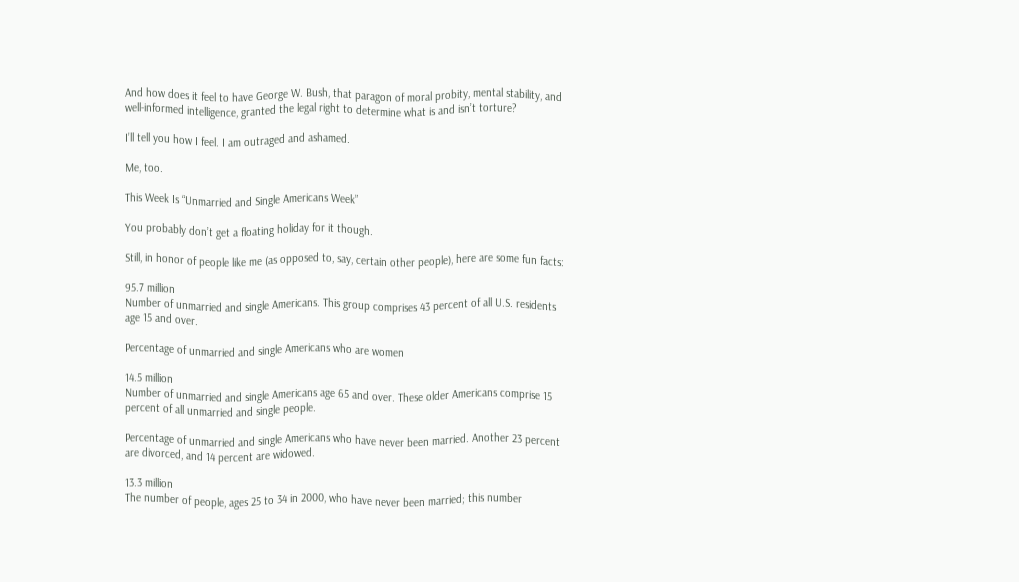And how does it feel to have George W. Bush, that paragon of moral probity, mental stability, and well-informed intelligence, granted the legal right to determine what is and isn’t torture?

I’ll tell you how I feel. I am outraged and ashamed.

Me, too.

This Week Is “Unmarried and Single Americans Week”

You probably don’t get a floating holiday for it though.

Still, in honor of people like me (as opposed to, say, certain other people), here are some fun facts:

95.7 million
Number of unmarried and single Americans. This group comprises 43 percent of all U.S. residents age 15 and over.

Percentage of unmarried and single Americans who are women

14.5 million
Number of unmarried and single Americans age 65 and over. These older Americans comprise 15 percent of all unmarried and single people.

Percentage of unmarried and single Americans who have never been married. Another 23 percent are divorced, and 14 percent are widowed.

13.3 million
The number of people, ages 25 to 34 in 2000, who have never been married; this number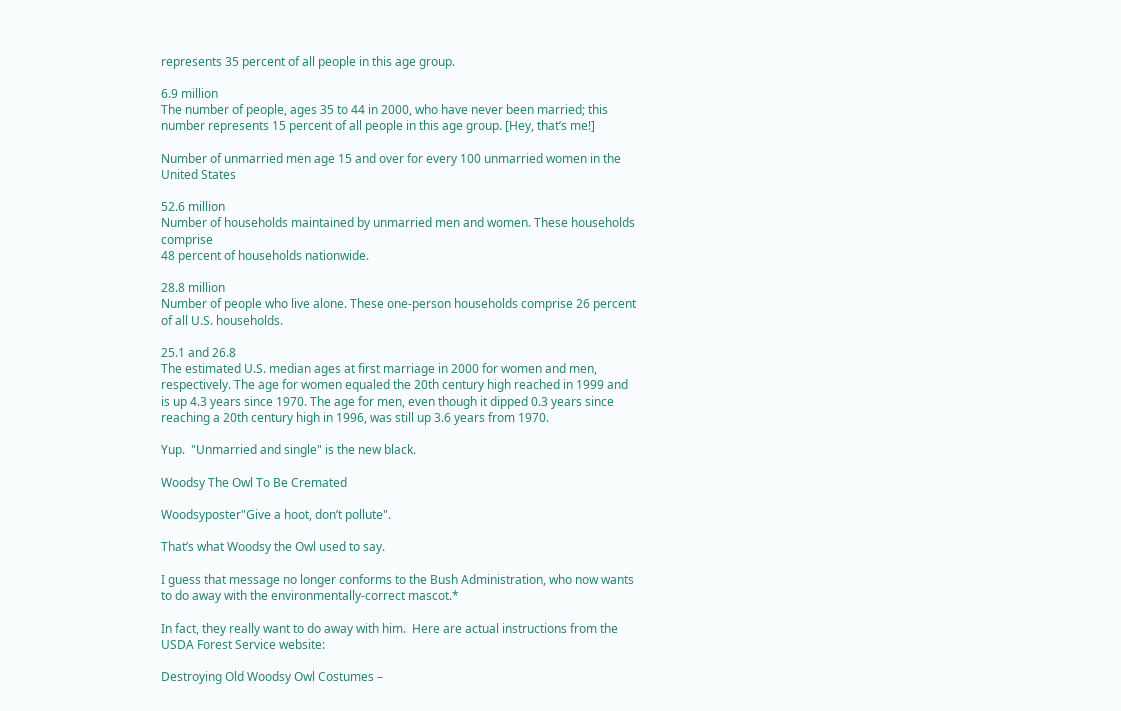represents 35 percent of all people in this age group.

6.9 million
The number of people, ages 35 to 44 in 2000, who have never been married; this number represents 15 percent of all people in this age group. [Hey, that’s me!]

Number of unmarried men age 15 and over for every 100 unmarried women in the United States

52.6 million
Number of households maintained by unmarried men and women. These households comprise
48 percent of households nationwide.

28.8 million
Number of people who live alone. These one-person households comprise 26 percent of all U.S. households.

25.1 and 26.8
The estimated U.S. median ages at first marriage in 2000 for women and men, respectively. The age for women equaled the 20th century high reached in 1999 and is up 4.3 years since 1970. The age for men, even though it dipped 0.3 years since reaching a 20th century high in 1996, was still up 3.6 years from 1970.

Yup.  "Unmarried and single" is the new black.

Woodsy The Owl To Be Cremated

Woodsyposter"Give a hoot, don’t pollute".

That’s what Woodsy the Owl used to say.

I guess that message no longer conforms to the Bush Administration, who now wants to do away with the environmentally-correct mascot.*

In fact, they really want to do away with him.  Here are actual instructions from the USDA Forest Service website:

Destroying Old Woodsy Owl Costumes –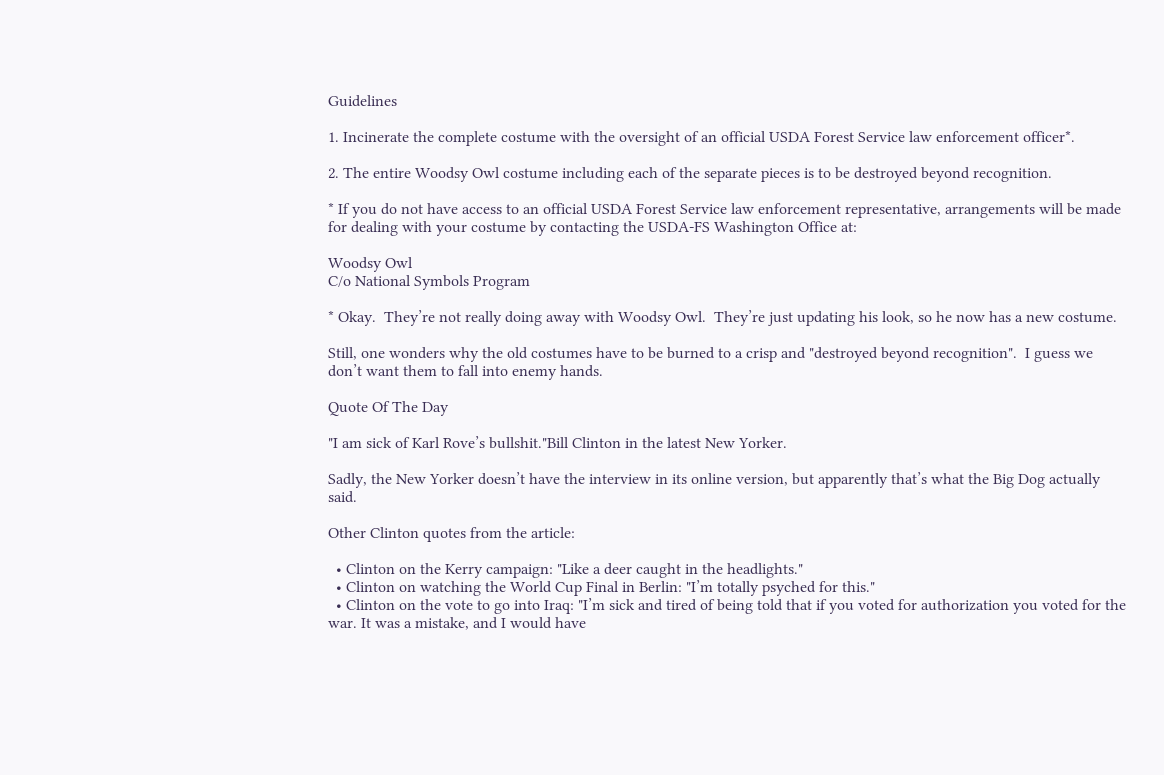Guidelines

1. Incinerate the complete costume with the oversight of an official USDA Forest Service law enforcement officer*.

2. The entire Woodsy Owl costume including each of the separate pieces is to be destroyed beyond recognition.

* If you do not have access to an official USDA Forest Service law enforcement representative, arrangements will be made for dealing with your costume by contacting the USDA-FS Washington Office at:

Woodsy Owl
C/o National Symbols Program

* Okay.  They’re not really doing away with Woodsy Owl.  They’re just updating his look, so he now has a new costume.

Still, one wonders why the old costumes have to be burned to a crisp and "destroyed beyond recognition".  I guess we don’t want them to fall into enemy hands.

Quote Of The Day

"I am sick of Karl Rove’s bullshit."Bill Clinton in the latest New Yorker.

Sadly, the New Yorker doesn’t have the interview in its online version, but apparently that’s what the Big Dog actually said.

Other Clinton quotes from the article:

  • Clinton on the Kerry campaign: "Like a deer caught in the headlights."
  • Clinton on watching the World Cup Final in Berlin: "I’m totally psyched for this."
  • Clinton on the vote to go into Iraq: "I’m sick and tired of being told that if you voted for authorization you voted for the war. It was a mistake, and I would have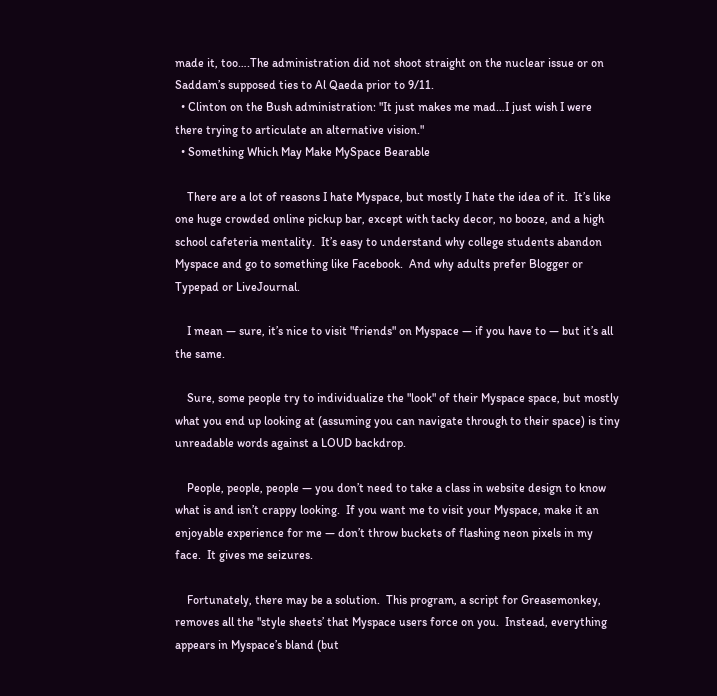made it, too….The administration did not shoot straight on the nuclear issue or on Saddam’s supposed ties to Al Qaeda prior to 9/11.
  • Clinton on the Bush administration: "It just makes me mad…I just wish I were there trying to articulate an alternative vision."
  • Something Which May Make MySpace Bearable

    There are a lot of reasons I hate Myspace, but mostly I hate the idea of it.  It’s like one huge crowded online pickup bar, except with tacky decor, no booze, and a high school cafeteria mentality.  It’s easy to understand why college students abandon Myspace and go to something like Facebook.  And why adults prefer Blogger or Typepad or LiveJournal.

    I mean — sure, it’s nice to visit "friends" on Myspace — if you have to — but it’s all the same.

    Sure, some people try to individualize the "look" of their Myspace space, but mostly what you end up looking at (assuming you can navigate through to their space) is tiny unreadable words against a LOUD backdrop.

    People, people, people — you don’t need to take a class in website design to know what is and isn’t crappy looking.  If you want me to visit your Myspace, make it an enjoyable experience for me — don’t throw buckets of flashing neon pixels in my face.  It gives me seizures.

    Fortunately, there may be a solution.  This program, a script for Greasemonkey, removes all the "style sheets’ that Myspace users force on you.  Instead, everything appears in Myspace’s bland (but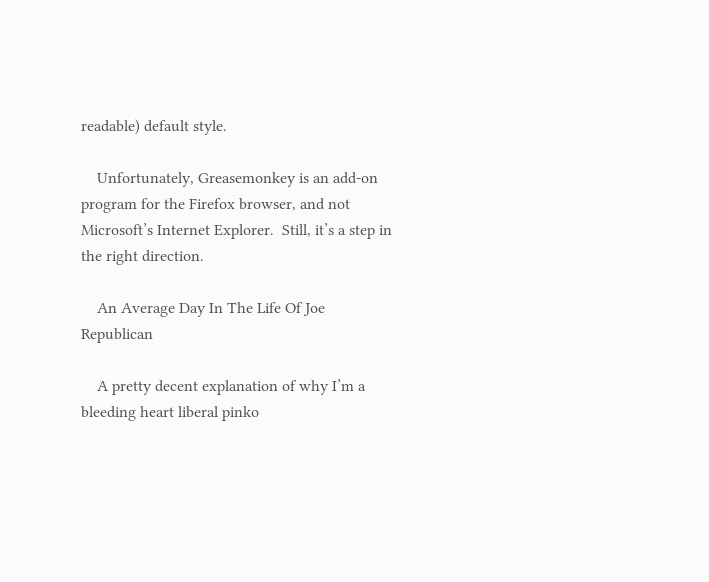readable) default style.

    Unfortunately, Greasemonkey is an add-on program for the Firefox browser, and not Microsoft’s Internet Explorer.  Still, it’s a step in the right direction.

    An Average Day In The Life Of Joe Republican

    A pretty decent explanation of why I’m a bleeding heart liberal pinko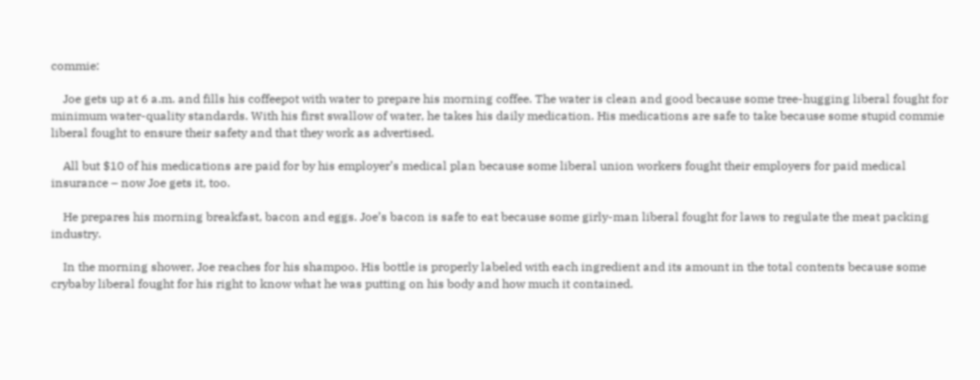commie:

    Joe gets up at 6 a.m. and fills his coffeepot with water to prepare his morning coffee. The water is clean and good because some tree-hugging liberal fought for minimum water-quality standards. With his first swallow of water, he takes his daily medication. His medications are safe to take because some stupid commie liberal fought to ensure their safety and that they work as advertised.

    All but $10 of his medications are paid for by his employer’s medical plan because some liberal union workers fought their employers for paid medical insurance – now Joe gets it, too.

    He prepares his morning breakfast, bacon and eggs. Joe’s bacon is safe to eat because some girly-man liberal fought for laws to regulate the meat packing industry.

    In the morning shower, Joe reaches for his shampoo. His bottle is properly labeled with each ingredient and its amount in the total contents because some crybaby liberal fought for his right to know what he was putting on his body and how much it contained.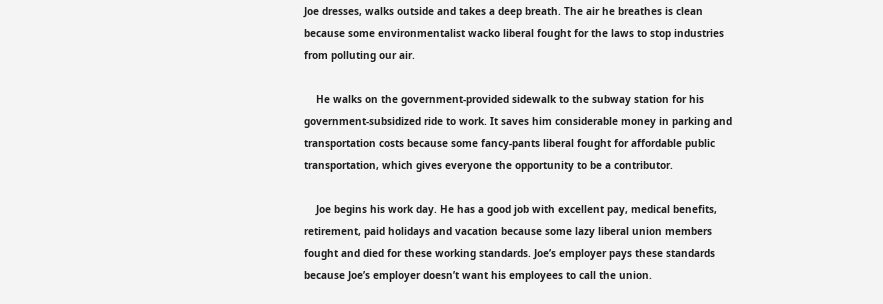Joe dresses, walks outside and takes a deep breath. The air he breathes is clean because some environmentalist wacko liberal fought for the laws to stop industries from polluting our air.

    He walks on the government-provided sidewalk to the subway station for his government-subsidized ride to work. It saves him considerable money in parking and transportation costs because some fancy-pants liberal fought for affordable public transportation, which gives everyone the opportunity to be a contributor.

    Joe begins his work day. He has a good job with excellent pay, medical benefits, retirement, paid holidays and vacation because some lazy liberal union members fought and died for these working standards. Joe’s employer pays these standards because Joe’s employer doesn’t want his employees to call the union.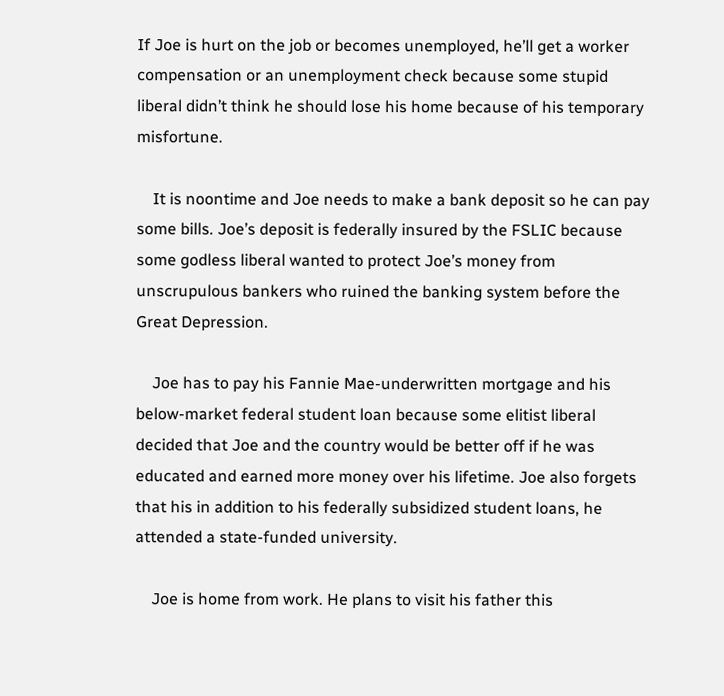If Joe is hurt on the job or becomes unemployed, he’ll get a worker compensation or an unemployment check because some stupid liberal didn’t think he should lose his home because of his temporary misfortune.

    It is noontime and Joe needs to make a bank deposit so he can pay some bills. Joe’s deposit is federally insured by the FSLIC because some godless liberal wanted to protect Joe’s money from unscrupulous bankers who ruined the banking system before the Great Depression.

    Joe has to pay his Fannie Mae-underwritten mortgage and his below-market federal student loan because some elitist liberal decided that Joe and the country would be better off if he was educated and earned more money over his lifetime. Joe also forgets that his in addition to his federally subsidized student loans, he attended a state-funded university.

    Joe is home from work. He plans to visit his father this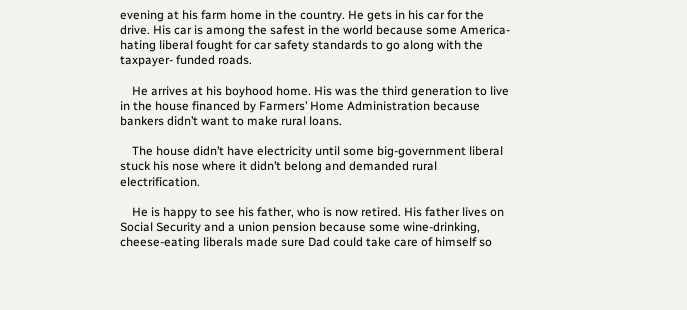evening at his farm home in the country. He gets in his car for the drive. His car is among the safest in the world because some America-hating liberal fought for car safety standards to go along with the taxpayer- funded roads.

    He arrives at his boyhood home. His was the third generation to live in the house financed by Farmers’ Home Administration because bankers didn’t want to make rural loans.

    The house didn’t have electricity until some big-government liberal stuck his nose where it didn’t belong and demanded rural electrification.

    He is happy to see his father, who is now retired. His father lives on Social Security and a union pension because some wine-drinking, cheese-eating liberals made sure Dad could take care of himself so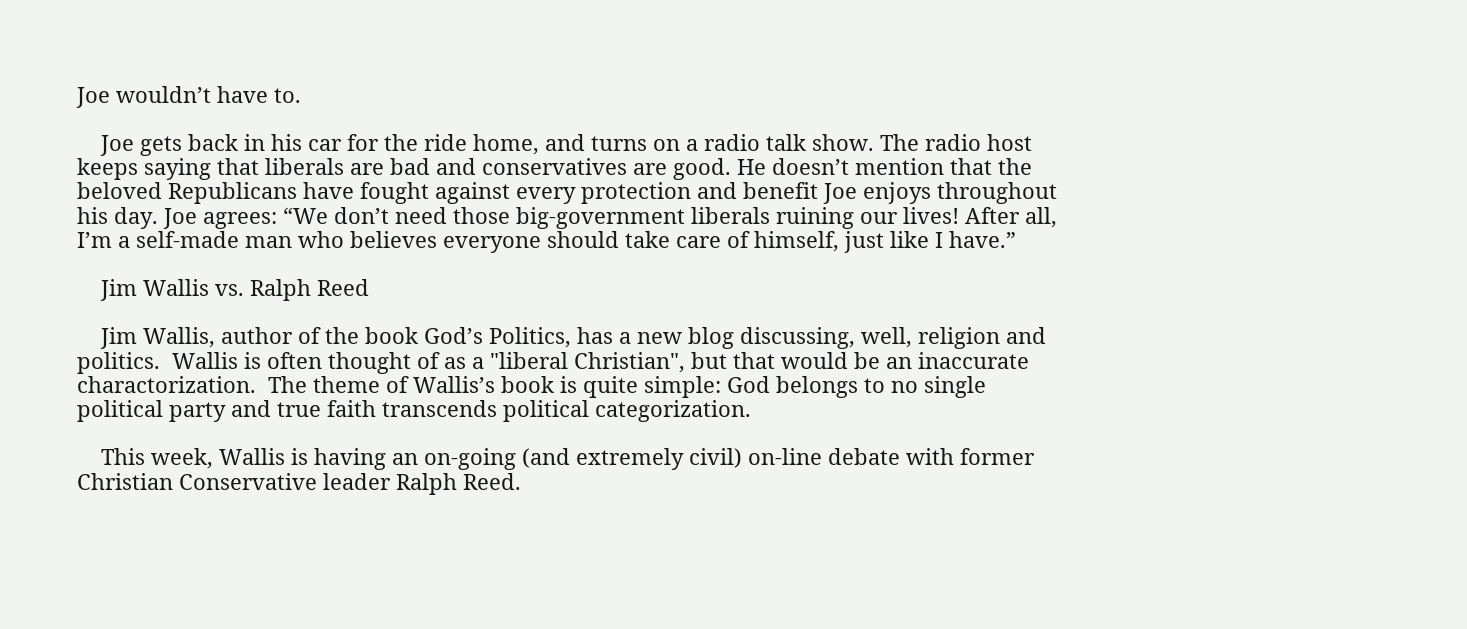Joe wouldn’t have to.

    Joe gets back in his car for the ride home, and turns on a radio talk show. The radio host keeps saying that liberals are bad and conservatives are good. He doesn’t mention that the beloved Republicans have fought against every protection and benefit Joe enjoys throughout his day. Joe agrees: “We don’t need those big-government liberals ruining our lives! After all, I’m a self-made man who believes everyone should take care of himself, just like I have.”

    Jim Wallis vs. Ralph Reed

    Jim Wallis, author of the book God’s Politics, has a new blog discussing, well, religion and politics.  Wallis is often thought of as a "liberal Christian", but that would be an inaccurate charactorization.  The theme of Wallis’s book is quite simple: God belongs to no single political party and true faith transcends political categorization.

    This week, Wallis is having an on-going (and extremely civil) on-line debate with former Christian Conservative leader Ralph Reed.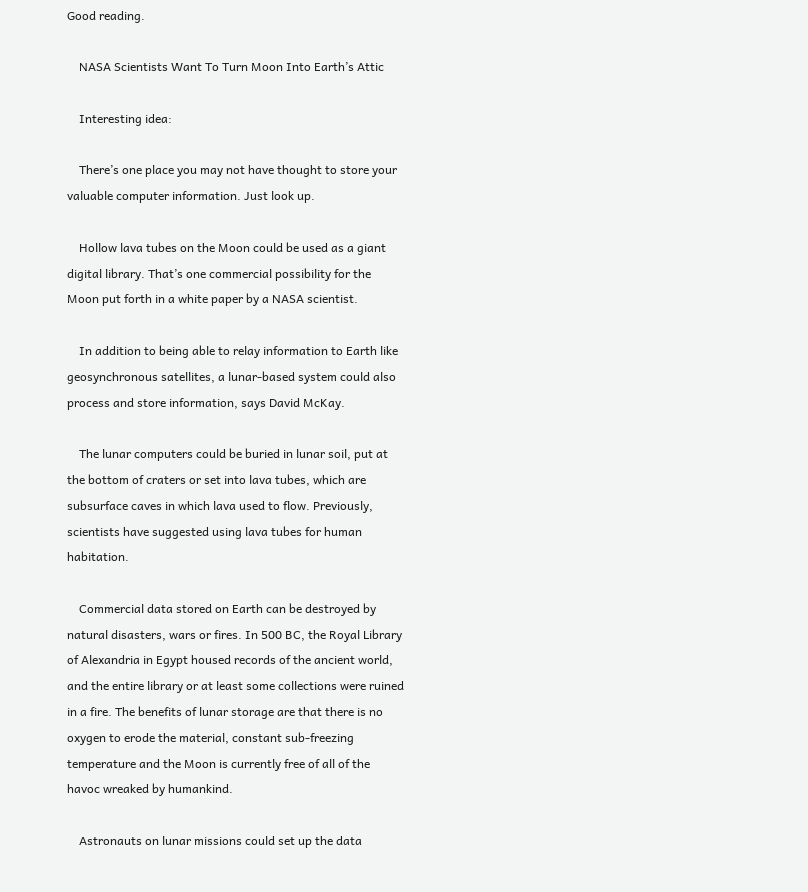Good reading.

    NASA Scientists Want To Turn Moon Into Earth’s Attic

    Interesting idea:

    There’s one place you may not have thought to store your valuable computer information. Just look up.

    Hollow lava tubes on the Moon could be used as a giant digital library. That’s one commercial possibility for the Moon put forth in a white paper by a NASA scientist.

    In addition to being able to relay information to Earth like geosynchronous satellites, a lunar-based system could also process and store information, says David McKay.

    The lunar computers could be buried in lunar soil, put at the bottom of craters or set into lava tubes, which are subsurface caves in which lava used to flow. Previously, scientists have suggested using lava tubes for human habitation.

    Commercial data stored on Earth can be destroyed by natural disasters, wars or fires. In 500 BC, the Royal Library of Alexandria in Egypt housed records of the ancient world, and the entire library or at least some collections were ruined in a fire. The benefits of lunar storage are that there is no oxygen to erode the material, constant sub-freezing temperature and the Moon is currently free of all of the havoc wreaked by humankind.

    Astronauts on lunar missions could set up the data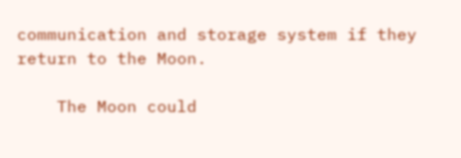communication and storage system if they return to the Moon.

    The Moon could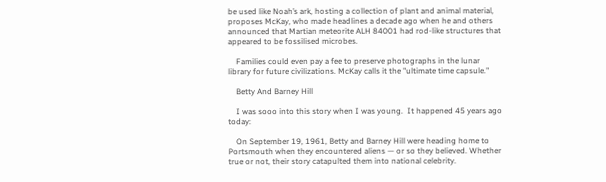be used like Noah’s ark, hosting a collection of plant and animal material, proposes McKay, who made headlines a decade ago when he and others announced that Martian meteorite ALH 84001 had rod-like structures that appeared to be fossilised microbes.

    Families could even pay a fee to preserve photographs in the lunar library for future civilizations. McKay calls it the "ultimate time capsule."

    Betty And Barney Hill

    I was sooo into this story when I was young.  It happened 45 years ago today:

    On September 19, 1961, Betty and Barney Hill were heading home to Portsmouth when they encountered aliens — or so they believed. Whether true or not, their story catapulted them into national celebrity.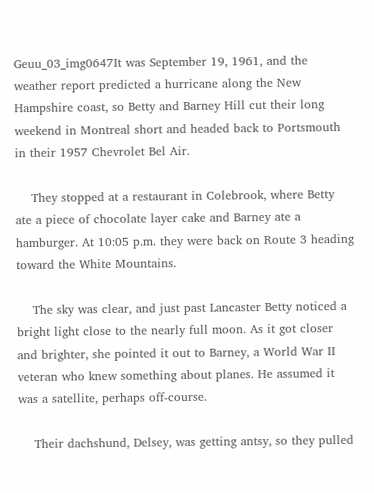Geuu_03_img0647It was September 19, 1961, and the weather report predicted a hurricane along the New Hampshire coast, so Betty and Barney Hill cut their long weekend in Montreal short and headed back to Portsmouth in their 1957 Chevrolet Bel Air.

    They stopped at a restaurant in Colebrook, where Betty ate a piece of chocolate layer cake and Barney ate a hamburger. At 10:05 p.m. they were back on Route 3 heading toward the White Mountains.

    The sky was clear, and just past Lancaster Betty noticed a bright light close to the nearly full moon. As it got closer and brighter, she pointed it out to Barney, a World War II veteran who knew something about planes. He assumed it was a satellite, perhaps off-course.

    Their dachshund, Delsey, was getting antsy, so they pulled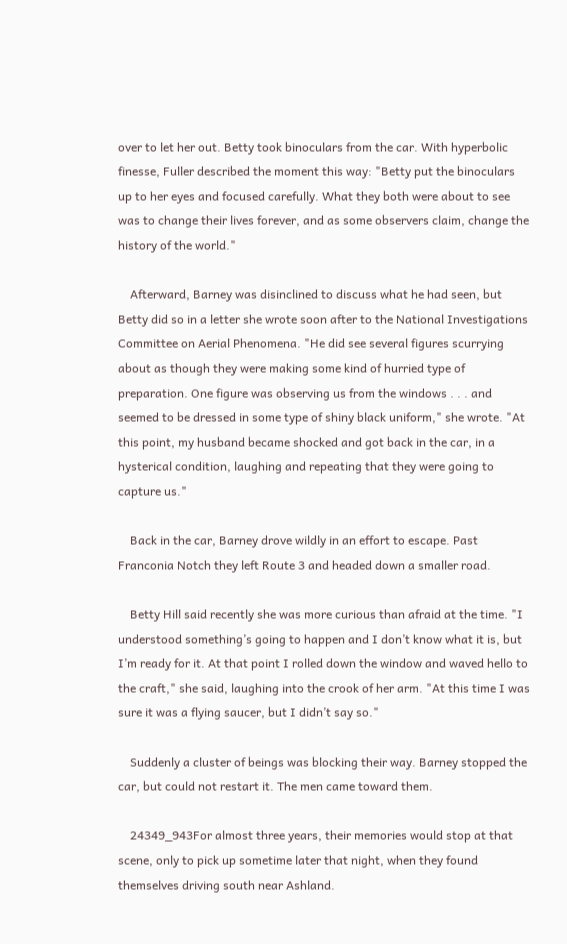over to let her out. Betty took binoculars from the car. With hyperbolic finesse, Fuller described the moment this way: "Betty put the binoculars up to her eyes and focused carefully. What they both were about to see was to change their lives forever, and as some observers claim, change the history of the world."

    Afterward, Barney was disinclined to discuss what he had seen, but Betty did so in a letter she wrote soon after to the National Investigations Committee on Aerial Phenomena. "He did see several figures scurrying about as though they were making some kind of hurried type of preparation. One figure was observing us from the windows . . . and seemed to be dressed in some type of shiny black uniform," she wrote. "At this point, my husband became shocked and got back in the car, in a hysterical condition, laughing and repeating that they were going to capture us."

    Back in the car, Barney drove wildly in an effort to escape. Past Franconia Notch they left Route 3 and headed down a smaller road.

    Betty Hill said recently she was more curious than afraid at the time. "I understood something’s going to happen and I don’t know what it is, but I’m ready for it. At that point I rolled down the window and waved hello to the craft," she said, laughing into the crook of her arm. "At this time I was sure it was a flying saucer, but I didn’t say so."

    Suddenly a cluster of beings was blocking their way. Barney stopped the car, but could not restart it. The men came toward them.

    24349_943For almost three years, their memories would stop at that scene, only to pick up sometime later that night, when they found themselves driving south near Ashland.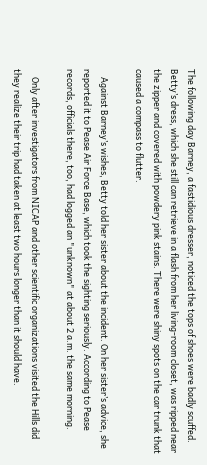The following day Barney, a fastidious dresser, noticed the tops of shoes were badly scuffed. Betty’s dress, which she still can retrieve in a flash from her living-room closet, was ripped near the zipper and covered with powdery pink stains. There were shiny spots on the car trunk that caused a compass to flutter.

    Against Barney’s wishes, Betty told her sister about the incident. On her sister’s advice, she reported it to Pease Air Force Base, which took the sighting seriously. According to Pease records, officials there, too, had logged an "unknown" at about 2 a.m. the same morning.

    Only after investigators from NICAP and other scientific organizations visited the Hills did they realize their trip had taken at least two hours longer than it should have.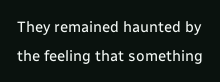They remained haunted by the feeling that something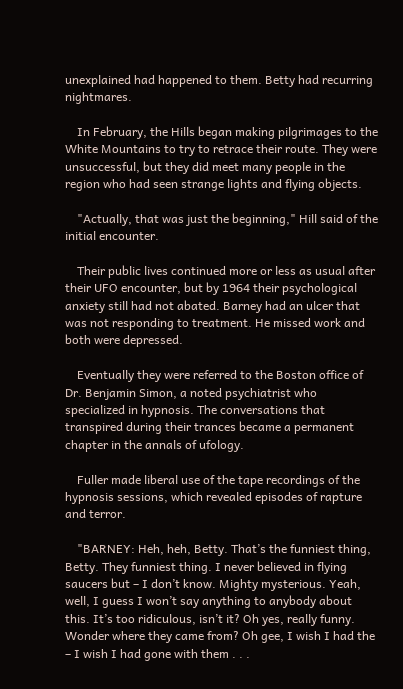unexplained had happened to them. Betty had recurring nightmares.

    In February, the Hills began making pilgrimages to the White Mountains to try to retrace their route. They were unsuccessful, but they did meet many people in the region who had seen strange lights and flying objects.

    "Actually, that was just the beginning," Hill said of the initial encounter.

    Their public lives continued more or less as usual after their UFO encounter, but by 1964 their psychological anxiety still had not abated. Barney had an ulcer that was not responding to treatment. He missed work and both were depressed.

    Eventually they were referred to the Boston office of Dr. Benjamin Simon, a noted psychiatrist who specialized in hypnosis. The conversations that transpired during their trances became a permanent chapter in the annals of ufology.

    Fuller made liberal use of the tape recordings of the hypnosis sessions, which revealed episodes of rapture and terror.

    "BARNEY: Heh, heh, Betty. That’s the funniest thing, Betty. They funniest thing. I never believed in flying saucers but – I don’t know. Mighty mysterious. Yeah, well, I guess I won’t say anything to anybody about this. It’s too ridiculous, isn’t it? Oh yes, really funny. Wonder where they came from? Oh gee, I wish I had the – I wish I had gone with them . . .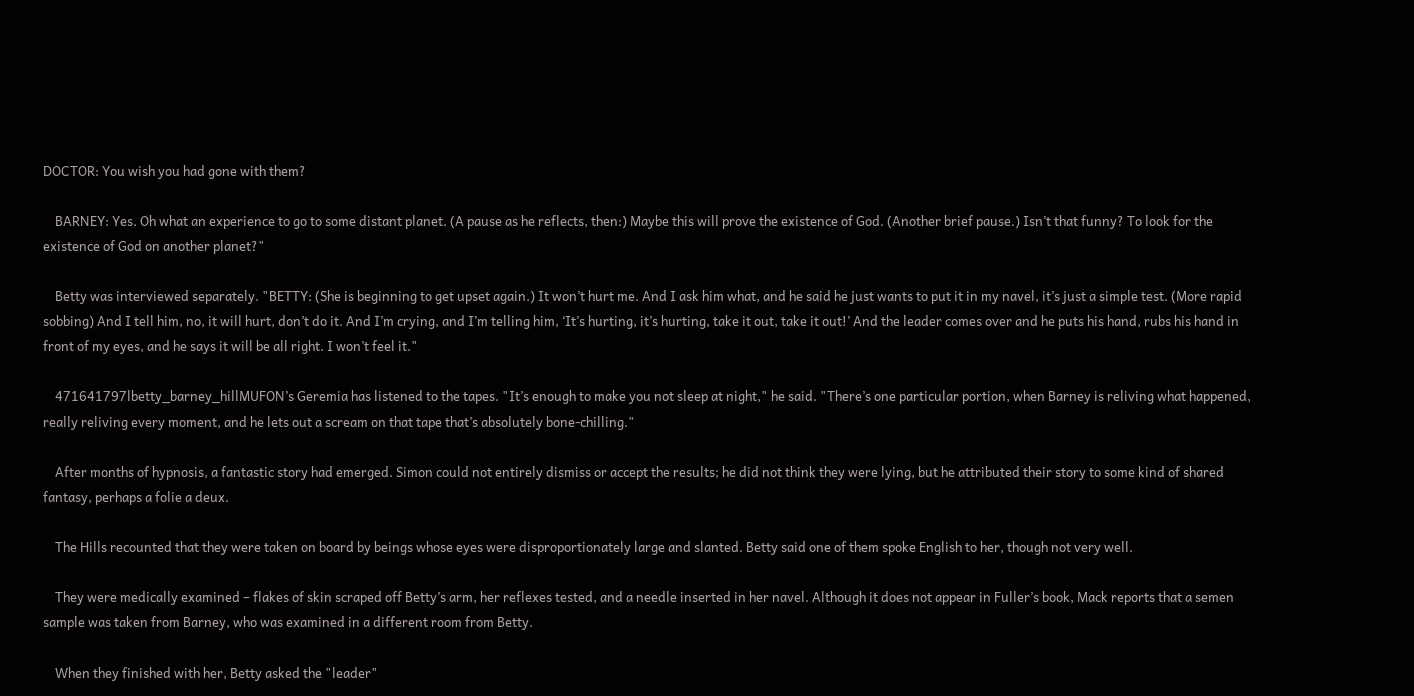DOCTOR: You wish you had gone with them?

    BARNEY: Yes. Oh what an experience to go to some distant planet. (A pause as he reflects, then:) Maybe this will prove the existence of God. (Another brief pause.) Isn’t that funny? To look for the existence of God on another planet?"

    Betty was interviewed separately. "BETTY: (She is beginning to get upset again.) It won’t hurt me. And I ask him what, and he said he just wants to put it in my navel, it’s just a simple test. (More rapid sobbing) And I tell him, no, it will hurt, don’t do it. And I’m crying, and I’m telling him, ‘It’s hurting, it’s hurting, take it out, take it out!’ And the leader comes over and he puts his hand, rubs his hand in front of my eyes, and he says it will be all right. I won’t feel it."

    471641797lbetty_barney_hillMUFON’s Geremia has listened to the tapes. "It’s enough to make you not sleep at night," he said. "There’s one particular portion, when Barney is reliving what happened, really reliving every moment, and he lets out a scream on that tape that’s absolutely bone-chilling."

    After months of hypnosis, a fantastic story had emerged. Simon could not entirely dismiss or accept the results; he did not think they were lying, but he attributed their story to some kind of shared fantasy, perhaps a folie a deux.

    The Hills recounted that they were taken on board by beings whose eyes were disproportionately large and slanted. Betty said one of them spoke English to her, though not very well.

    They were medically examined – flakes of skin scraped off Betty’s arm, her reflexes tested, and a needle inserted in her navel. Although it does not appear in Fuller’s book, Mack reports that a semen sample was taken from Barney, who was examined in a different room from Betty.

    When they finished with her, Betty asked the "leader"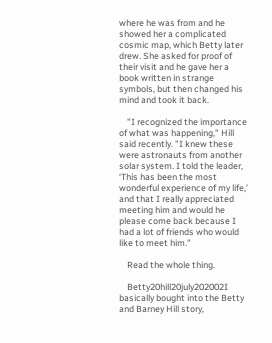where he was from and he showed her a complicated cosmic map, which Betty later drew. She asked for proof of their visit and he gave her a book written in strange symbols, but then changed his mind and took it back.

    "I recognized the importance of what was happening," Hill said recently. "I knew these were astronauts from another solar system. I told the leader, ‘This has been the most wonderful experience of my life,’ and that I really appreciated meeting him and would he please come back because I had a lot of friends who would like to meet him."

    Read the whole thing.

    Betty20hill20july202002I basically bought into the Betty and Barney Hill story,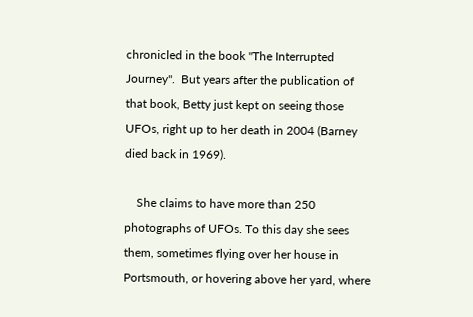chronicled in the book "The Interrupted Journey".  But years after the publication of that book, Betty just kept on seeing those UFOs, right up to her death in 2004 (Barney died back in 1969).

    She claims to have more than 250 photographs of UFOs. To this day she sees them, sometimes flying over her house in Portsmouth, or hovering above her yard, where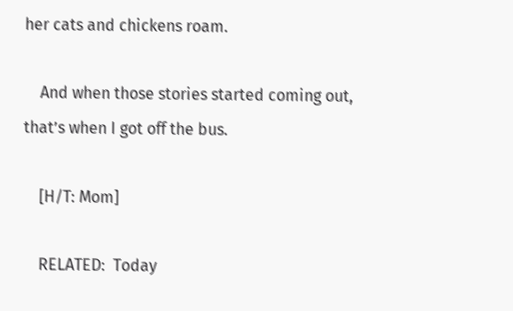her cats and chickens roam.

    And when those stories started coming out, that’s when I got off the bus.

    [H/T: Mom]

    RELATED:  Today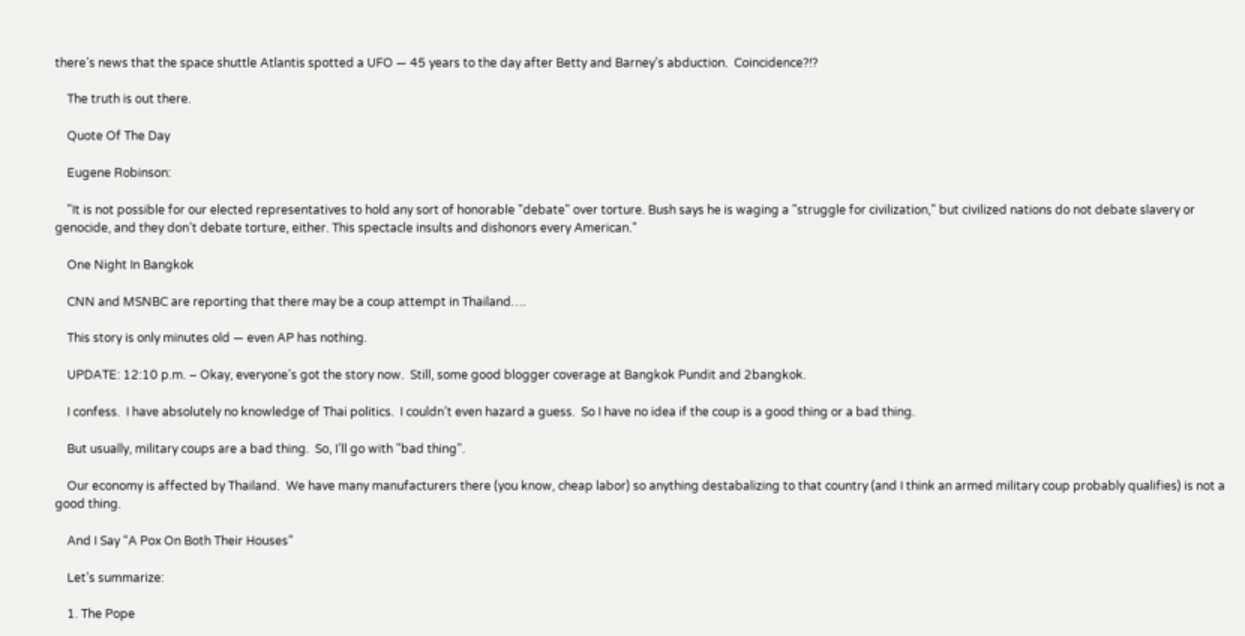there’s news that the space shuttle Atlantis spotted a UFO — 45 years to the day after Betty and Barney’s abduction.  Coincidence?!?

    The truth is out there.

    Quote Of The Day

    Eugene Robinson:

    "It is not possible for our elected representatives to hold any sort of honorable "debate" over torture. Bush says he is waging a "struggle for civilization," but civilized nations do not debate slavery or genocide, and they don’t debate torture, either. This spectacle insults and dishonors every American."

    One Night In Bangkok

    CNN and MSNBC are reporting that there may be a coup attempt in Thailand….

    This story is only minutes old — even AP has nothing.

    UPDATE: 12:10 p.m. – Okay, everyone’s got the story now.  Still, some good blogger coverage at Bangkok Pundit and 2bangkok.

    I confess.  I have absolutely no knowledge of Thai politics.  I couldn’t even hazard a guess.  So I have no idea if the coup is a good thing or a bad thing.

    But usually, military coups are a bad thing.  So, I’ll go with "bad thing".

    Our economy is affected by Thailand.  We have many manufacturers there (you know, cheap labor) so anything destabalizing to that country (and I think an armed military coup probably qualifies) is not a good thing.

    And I Say “A Pox On Both Their Houses”

    Let’s summarize:

    1. The Pope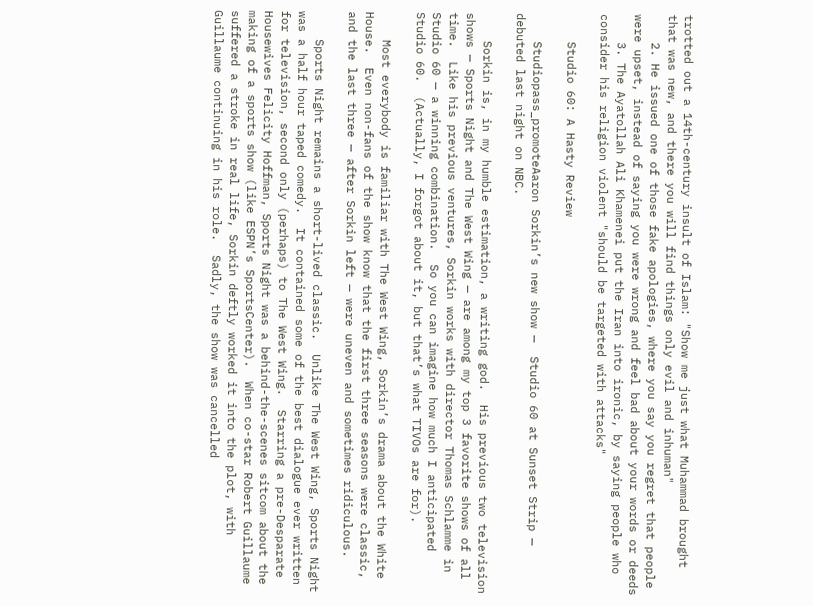trotted out a 14th-century insult of Islam: "Show me just what Muhammad brought that was new, and there you will find things only evil and inhuman"
    2. He issued one of those fake apologies, where you say you regret that people were upset, instead of saying you were wrong and feel bad about your words or deeds
    3. The Ayatollah Ali Khamenei put the Iran into ironic, by saying people who consider his religion violent "should be targeted with attacks"

    Studio 60: A Hasty Review

    Studiopass_promoteAaron Sorkin’s new show —  Studio 60 at Sunset Strip — debuted last night on NBC.

    Sorkin is, in my humble estimation, a writing god.  His previous two television shows — Sports Night and The West Wing — are among my top 3 favorite shows of all time.  Like his previous ventures, Sorkin works with director Thomas Schlamme in Studio 60 — a winning combination.  So you can imagine how much I anticipated Studio 60.  (Actually, I forgot about it, but that’s what TIVOs are for).

    Most everybody is familiar with The West Wing, Sorkin’s drama about the White House.  Even non-fans of the show know that the first three seasons were classic, and the last three — after Sorkin left — were uneven and sometimes ridiculous.

    Sports Night remains a short-lived classic.  Unlike The West Wing, Sports Night was a half hour taped comedy.  It contained some of the best dialogue ever written for television, second only (perhaps) to The West Wing.  Starring a pre-Desparate Housewives Felicity Hoffman, Sports Night was a behind-the-scenes sitcom about the making of a sports show (like ESPN’s SportsCenter).  When co-star Robert Guillaume suffered a stroke in real life, Sorkin deftly worked it into the plot, with Guillaume continuing in his role.  Sadly, the show was cancelled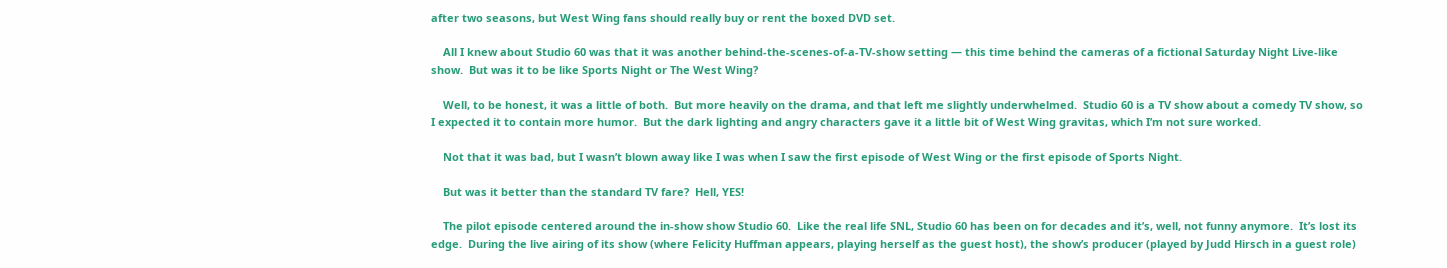after two seasons, but West Wing fans should really buy or rent the boxed DVD set.

    All I knew about Studio 60 was that it was another behind-the-scenes-of-a-TV-show setting — this time behind the cameras of a fictional Saturday Night Live-like show.  But was it to be like Sports Night or The West Wing?

    Well, to be honest, it was a little of both.  But more heavily on the drama, and that left me slightly underwhelmed.  Studio 60 is a TV show about a comedy TV show, so I expected it to contain more humor.  But the dark lighting and angry characters gave it a little bit of West Wing gravitas, which I’m not sure worked.

    Not that it was bad, but I wasn’t blown away like I was when I saw the first episode of West Wing or the first episode of Sports Night.

    But was it better than the standard TV fare?  Hell, YES!

    The pilot episode centered around the in-show show Studio 60.  Like the real life SNL, Studio 60 has been on for decades and it’s, well, not funny anymore.  It’s lost its edge.  During the live airing of its show (where Felicity Huffman appears, playing herself as the guest host), the show’s producer (played by Judd Hirsch in a guest role)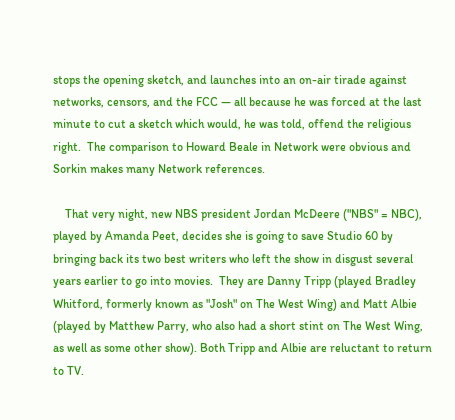stops the opening sketch, and launches into an on-air tirade against networks, censors, and the FCC — all because he was forced at the last minute to cut a sketch which would, he was told, offend the religious right.  The comparison to Howard Beale in Network were obvious and Sorkin makes many Network references.

    That very night, new NBS president Jordan McDeere ("NBS" = NBC), played by Amanda Peet, decides she is going to save Studio 60 by bringing back its two best writers who left the show in disgust several years earlier to go into movies.  They are Danny Tripp (played Bradley Whitford, formerly known as "Josh" on The West Wing) and Matt Albie (played by Matthew Parry, who also had a short stint on The West Wing, as well as some other show). Both Tripp and Albie are reluctant to return to TV.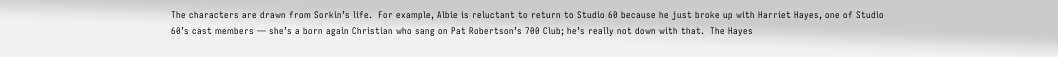The characters are drawn from Sorkin’s life.  For example, Albie is reluctant to return to Studio 60 because he just broke up with Harriet Hayes, one of Studio 60’s cast members — she’s a born again Christian who sang on Pat Robertson’s 700 Club; he’s really not down with that.  The Hayes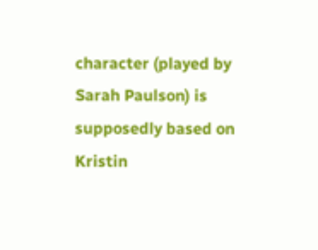character (played by Sarah Paulson) is supposedly based on Kristin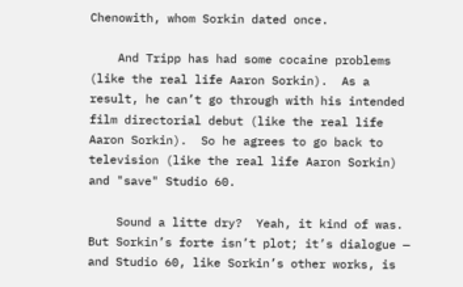Chenowith, whom Sorkin dated once.

    And Tripp has had some cocaine problems (like the real life Aaron Sorkin).  As a result, he can’t go through with his intended film directorial debut (like the real life Aaron Sorkin).  So he agrees to go back to television (like the real life Aaron Sorkin) and "save" Studio 60.

    Sound a litte dry?  Yeah, it kind of was.  But Sorkin’s forte isn’t plot; it’s dialogue — and Studio 60, like Sorkin’s other works, is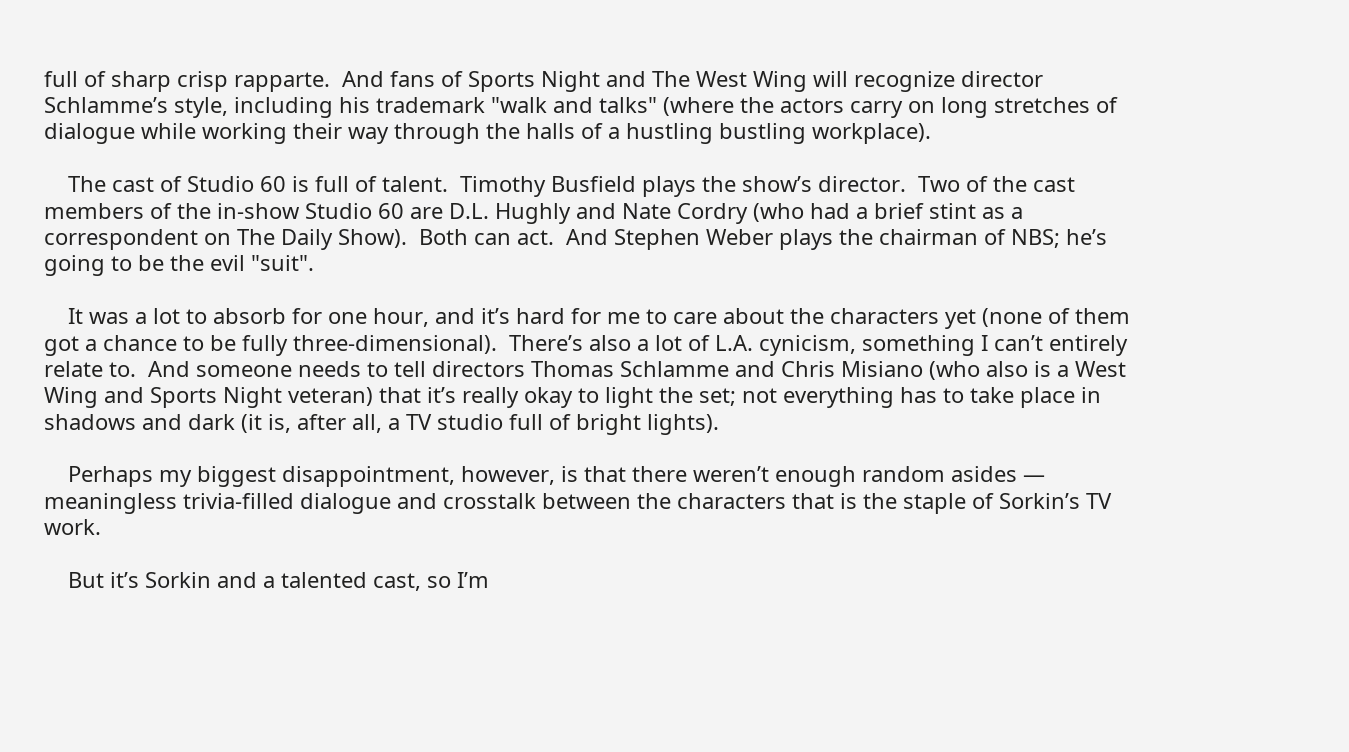full of sharp crisp rapparte.  And fans of Sports Night and The West Wing will recognize director Schlamme’s style, including his trademark "walk and talks" (where the actors carry on long stretches of dialogue while working their way through the halls of a hustling bustling workplace).

    The cast of Studio 60 is full of talent.  Timothy Busfield plays the show’s director.  Two of the cast members of the in-show Studio 60 are D.L. Hughly and Nate Cordry (who had a brief stint as a correspondent on The Daily Show).  Both can act.  And Stephen Weber plays the chairman of NBS; he’s going to be the evil "suit".

    It was a lot to absorb for one hour, and it’s hard for me to care about the characters yet (none of them got a chance to be fully three-dimensional).  There’s also a lot of L.A. cynicism, something I can’t entirely relate to.  And someone needs to tell directors Thomas Schlamme and Chris Misiano (who also is a West Wing and Sports Night veteran) that it’s really okay to light the set; not everything has to take place in shadows and dark (it is, after all, a TV studio full of bright lights).

    Perhaps my biggest disappointment, however, is that there weren’t enough random asides — meaningless trivia-filled dialogue and crosstalk between the characters that is the staple of Sorkin’s TV work.

    But it’s Sorkin and a talented cast, so I’m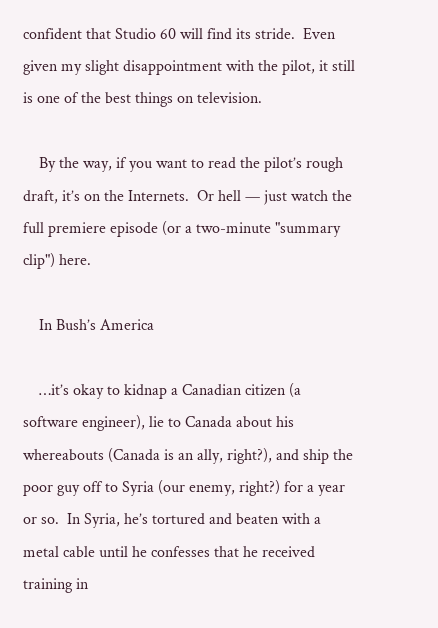confident that Studio 60 will find its stride.  Even given my slight disappointment with the pilot, it still is one of the best things on television.

    By the way, if you want to read the pilot’s rough draft, it’s on the Internets.  Or hell — just watch the full premiere episode (or a two-minute "summary clip") here.

    In Bush’s America

    …it’s okay to kidnap a Canadian citizen (a software engineer), lie to Canada about his whereabouts (Canada is an ally, right?), and ship the poor guy off to Syria (our enemy, right?) for a year or so.  In Syria, he’s tortured and beaten with a metal cable until he confesses that he received training in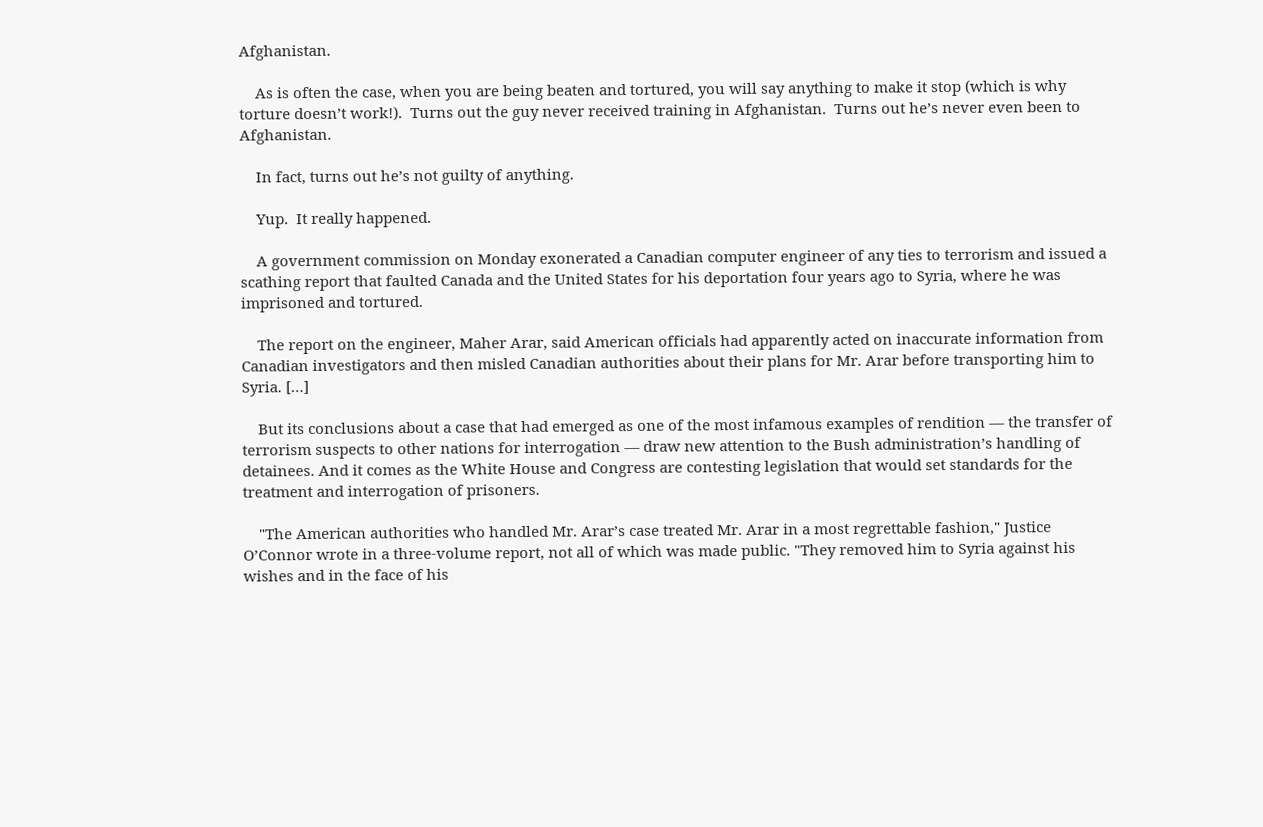Afghanistan.

    As is often the case, when you are being beaten and tortured, you will say anything to make it stop (which is why torture doesn’t work!).  Turns out the guy never received training in Afghanistan.  Turns out he’s never even been to Afghanistan.

    In fact, turns out he’s not guilty of anything.

    Yup.  It really happened.

    A government commission on Monday exonerated a Canadian computer engineer of any ties to terrorism and issued a scathing report that faulted Canada and the United States for his deportation four years ago to Syria, where he was imprisoned and tortured.

    The report on the engineer, Maher Arar, said American officials had apparently acted on inaccurate information from Canadian investigators and then misled Canadian authorities about their plans for Mr. Arar before transporting him to Syria. […]

    But its conclusions about a case that had emerged as one of the most infamous examples of rendition — the transfer of terrorism suspects to other nations for interrogation — draw new attention to the Bush administration’s handling of detainees. And it comes as the White House and Congress are contesting legislation that would set standards for the treatment and interrogation of prisoners.

    "The American authorities who handled Mr. Arar’s case treated Mr. Arar in a most regrettable fashion," Justice O’Connor wrote in a three-volume report, not all of which was made public. "They removed him to Syria against his wishes and in the face of his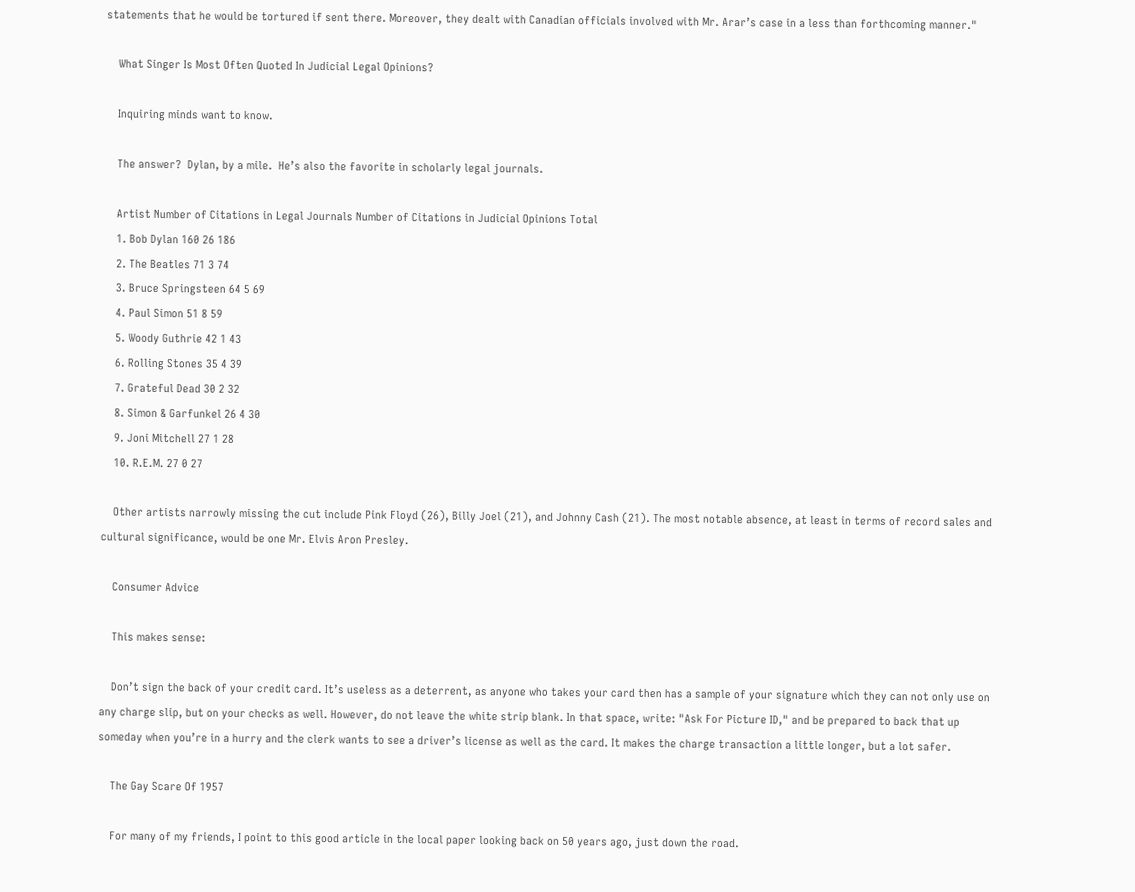statements that he would be tortured if sent there. Moreover, they dealt with Canadian officials involved with Mr. Arar’s case in a less than forthcoming manner."

    What Singer Is Most Often Quoted In Judicial Legal Opinions?

    Inquiring minds want to know.

    The answer?  Dylan, by a mile.  He’s also the favorite in scholarly legal journals.

    Artist Number of Citations in Legal Journals Number of Citations in Judicial Opinions Total
    1. Bob Dylan 160 26 186
    2. The Beatles 71 3 74
    3. Bruce Springsteen 64 5 69
    4. Paul Simon 51 8 59
    5. Woody Guthrie 42 1 43
    6. Rolling Stones 35 4 39
    7. Grateful Dead 30 2 32
    8. Simon & Garfunkel 26 4 30
    9. Joni Mitchell 27 1 28
    10. R.E.M. 27 0 27

    Other artists narrowly missing the cut include Pink Floyd (26), Billy Joel (21), and Johnny Cash (21). The most notable absence, at least in terms of record sales and cultural significance, would be one Mr. Elvis Aron Presley.

    Consumer Advice

    This makes sense:

    Don’t sign the back of your credit card. It’s useless as a deterrent, as anyone who takes your card then has a sample of your signature which they can not only use on any charge slip, but on your checks as well. However, do not leave the white strip blank. In that space, write: "Ask For Picture ID," and be prepared to back that up someday when you’re in a hurry and the clerk wants to see a driver’s license as well as the card. It makes the charge transaction a little longer, but a lot safer.

    The Gay Scare Of 1957

    For many of my friends, I point to this good article in the local paper looking back on 50 years ago, just down the road.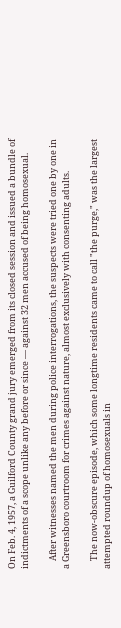On Feb. 4, 1957, a Guilford County grand jury emerged from its closed session and issued a bundle of indictments of a scope unlike any before or since — against 32 men accused of being homosexual.

    After witnesses named the men during police interrogations, the suspects were tried one by one in a Greensboro courtroom for crimes against nature, almost exclusively with consenting adults.

    The now-obscure episode, which some longtime residents came to call "the purge," was the largest attempted roundup of homosexuals in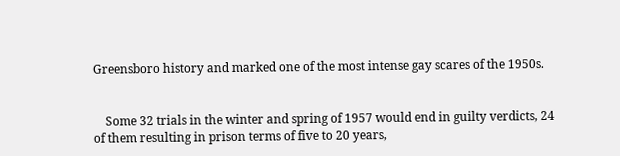Greensboro history and marked one of the most intense gay scares of the 1950s.


    Some 32 trials in the winter and spring of 1957 would end in guilty verdicts, 24 of them resulting in prison terms of five to 20 years,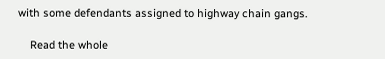with some defendants assigned to highway chain gangs.

    Read the whole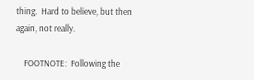thing.  Hard to believe, but then again, not really.

    FOOTNOTE:  Following the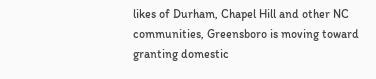likes of Durham, Chapel Hill and other NC communities, Greensboro is moving toward granting domestic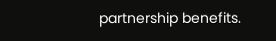partnership benefits.